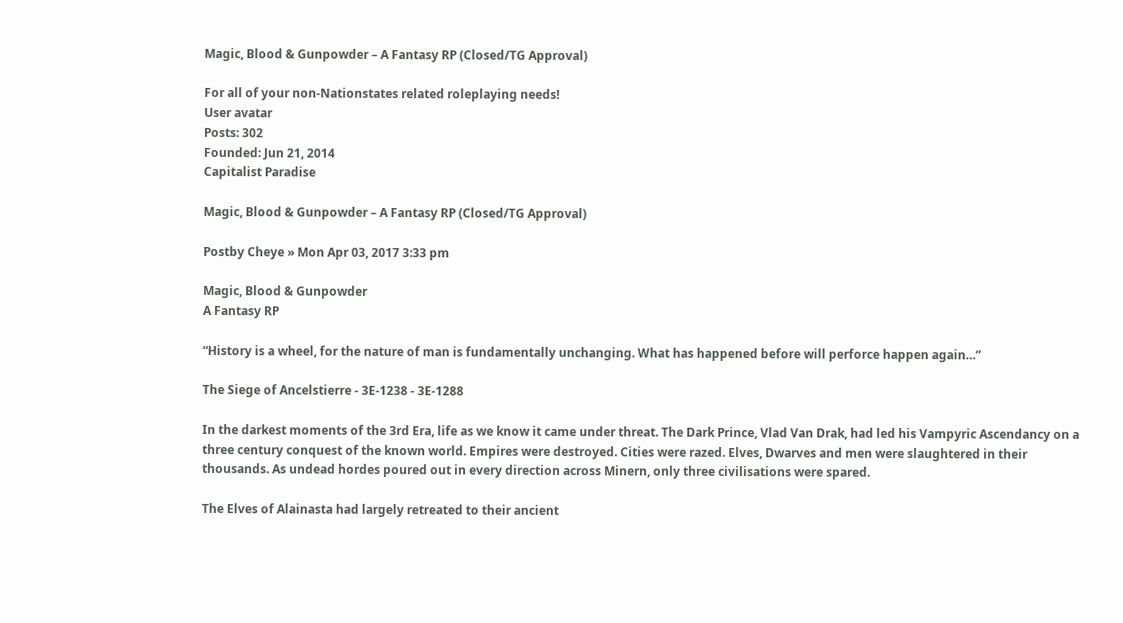Magic, Blood & Gunpowder – A Fantasy RP (Closed/TG Approval)

For all of your non-Nationstates related roleplaying needs!
User avatar
Posts: 302
Founded: Jun 21, 2014
Capitalist Paradise

Magic, Blood & Gunpowder – A Fantasy RP (Closed/TG Approval)

Postby Cheye » Mon Apr 03, 2017 3:33 pm

Magic, Blood & Gunpowder
A Fantasy RP

“History is a wheel, for the nature of man is fundamentally unchanging. What has happened before will perforce happen again…”

The Siege of Ancelstierre - 3E-1238 - 3E-1288

In the darkest moments of the 3rd Era, life as we know it came under threat. The Dark Prince, Vlad Van Drak, had led his Vampyric Ascendancy on a three century conquest of the known world. Empires were destroyed. Cities were razed. Elves, Dwarves and men were slaughtered in their thousands. As undead hordes poured out in every direction across Minern, only three civilisations were spared.

The Elves of Alainasta had largely retreated to their ancient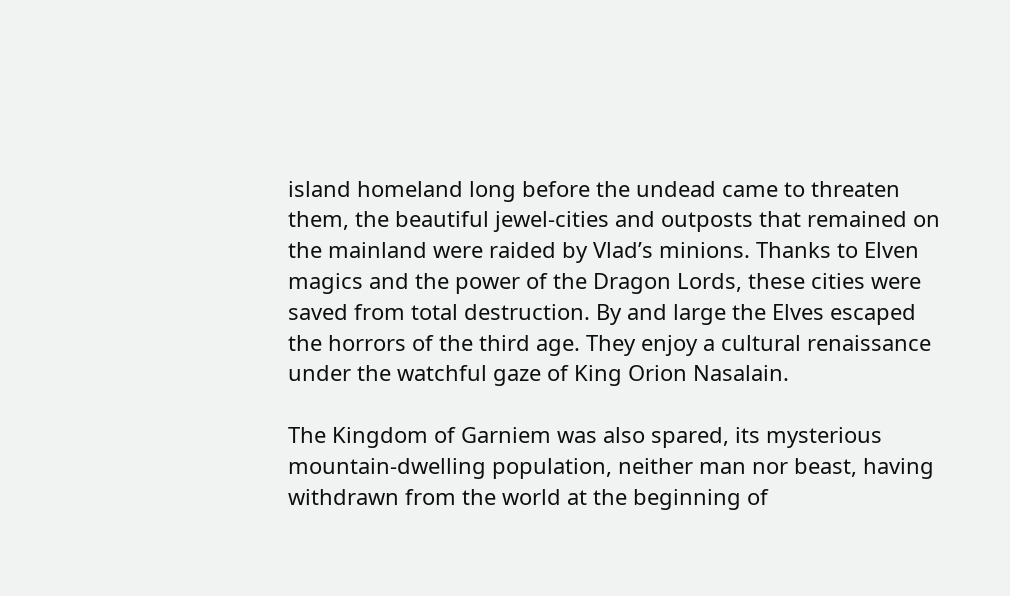island homeland long before the undead came to threaten them, the beautiful jewel-cities and outposts that remained on the mainland were raided by Vlad’s minions. Thanks to Elven magics and the power of the Dragon Lords, these cities were saved from total destruction. By and large the Elves escaped the horrors of the third age. They enjoy a cultural renaissance under the watchful gaze of King Orion Nasalain.

The Kingdom of Garniem was also spared, its mysterious mountain-dwelling population, neither man nor beast, having withdrawn from the world at the beginning of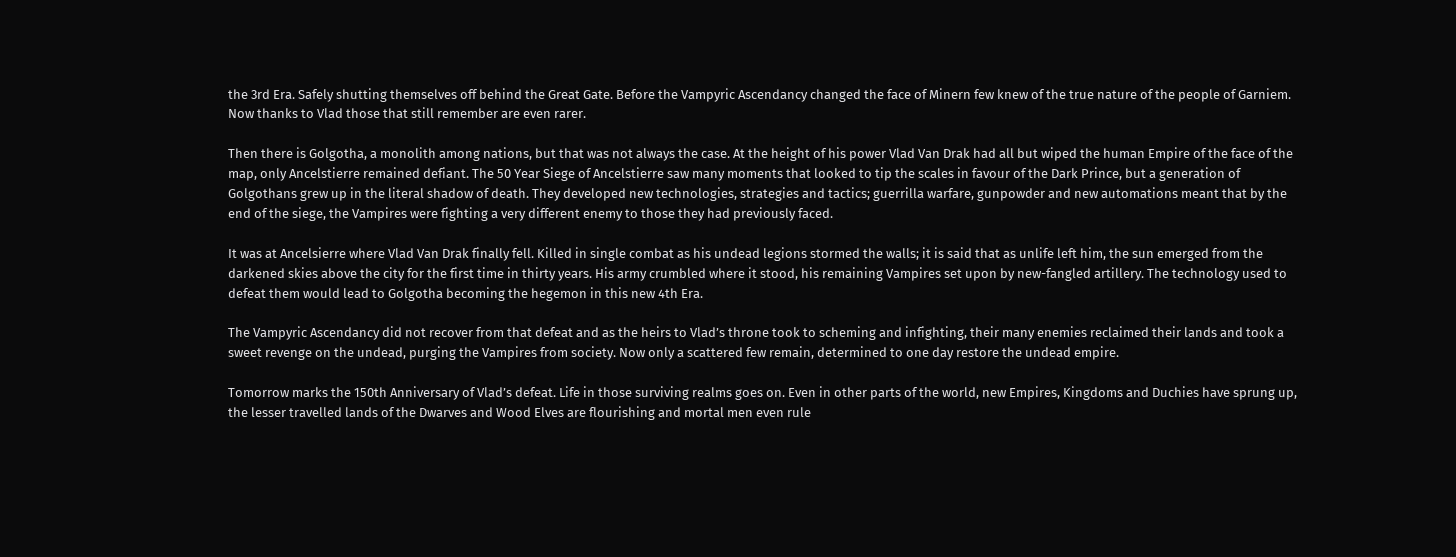the 3rd Era. Safely shutting themselves off behind the Great Gate. Before the Vampyric Ascendancy changed the face of Minern few knew of the true nature of the people of Garniem. Now thanks to Vlad those that still remember are even rarer.

Then there is Golgotha, a monolith among nations, but that was not always the case. At the height of his power Vlad Van Drak had all but wiped the human Empire of the face of the map, only Ancelstierre remained defiant. The 50 Year Siege of Ancelstierre saw many moments that looked to tip the scales in favour of the Dark Prince, but a generation of Golgothans grew up in the literal shadow of death. They developed new technologies, strategies and tactics; guerrilla warfare, gunpowder and new automations meant that by the end of the siege, the Vampires were fighting a very different enemy to those they had previously faced.

It was at Ancelsierre where Vlad Van Drak finally fell. Killed in single combat as his undead legions stormed the walls; it is said that as unlife left him, the sun emerged from the darkened skies above the city for the first time in thirty years. His army crumbled where it stood, his remaining Vampires set upon by new-fangled artillery. The technology used to defeat them would lead to Golgotha becoming the hegemon in this new 4th Era.

The Vampyric Ascendancy did not recover from that defeat and as the heirs to Vlad’s throne took to scheming and infighting, their many enemies reclaimed their lands and took a sweet revenge on the undead, purging the Vampires from society. Now only a scattered few remain, determined to one day restore the undead empire.

Tomorrow marks the 150th Anniversary of Vlad’s defeat. Life in those surviving realms goes on. Even in other parts of the world, new Empires, Kingdoms and Duchies have sprung up, the lesser travelled lands of the Dwarves and Wood Elves are flourishing and mortal men even rule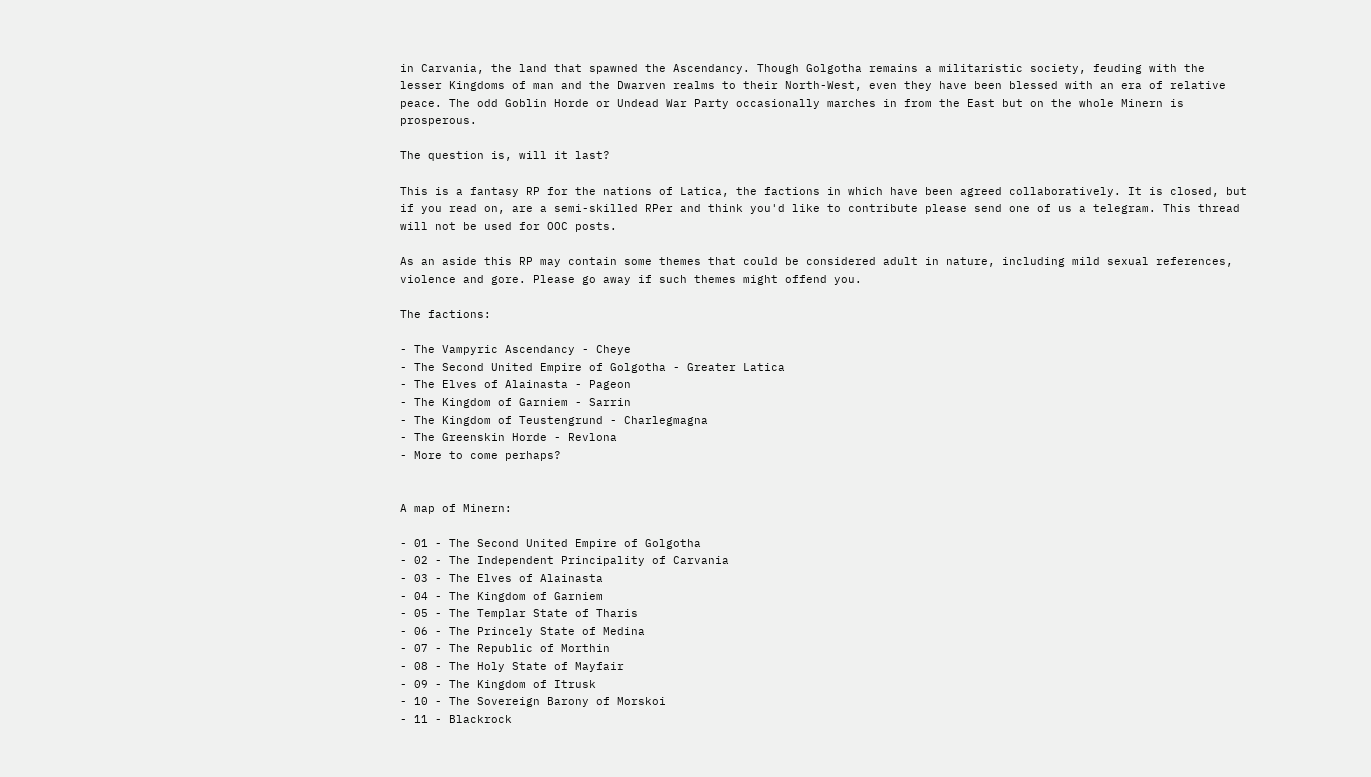in Carvania, the land that spawned the Ascendancy. Though Golgotha remains a militaristic society, feuding with the lesser Kingdoms of man and the Dwarven realms to their North-West, even they have been blessed with an era of relative peace. The odd Goblin Horde or Undead War Party occasionally marches in from the East but on the whole Minern is prosperous.

The question is, will it last?

This is a fantasy RP for the nations of Latica, the factions in which have been agreed collaboratively. It is closed, but if you read on, are a semi-skilled RPer and think you'd like to contribute please send one of us a telegram. This thread will not be used for OOC posts.

As an aside this RP may contain some themes that could be considered adult in nature, including mild sexual references, violence and gore. Please go away if such themes might offend you.

The factions:

- The Vampyric Ascendancy - Cheye
- The Second United Empire of Golgotha - Greater Latica
- The Elves of Alainasta - Pageon
- The Kingdom of Garniem - Sarrin
- The Kingdom of Teustengrund - Charlegmagna
- The Greenskin Horde - Revlona
- More to come perhaps?


A map of Minern:

- 01 - The Second United Empire of Golgotha
- 02 - The Independent Principality of Carvania
- 03 - The Elves of Alainasta
- 04 - The Kingdom of Garniem
- 05 - The Templar State of Tharis
- 06 - The Princely State of Medina
- 07 - The Republic of Morthin
- 08 - The Holy State of Mayfair
- 09 - The Kingdom of Itrusk
- 10 - The Sovereign Barony of Morskoi
- 11 - Blackrock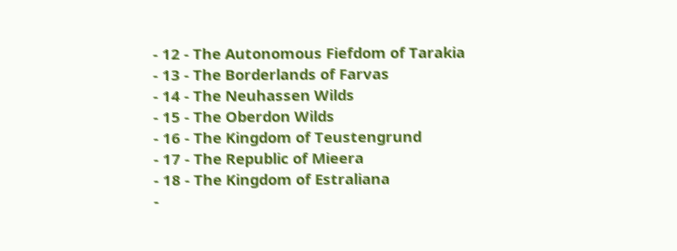- 12 - The Autonomous Fiefdom of Tarakia
- 13 - The Borderlands of Farvas
- 14 - The Neuhassen Wilds
- 15 - The Oberdon Wilds
- 16 - The Kingdom of Teustengrund
- 17 - The Republic of Mieera
- 18 - The Kingdom of Estraliana
-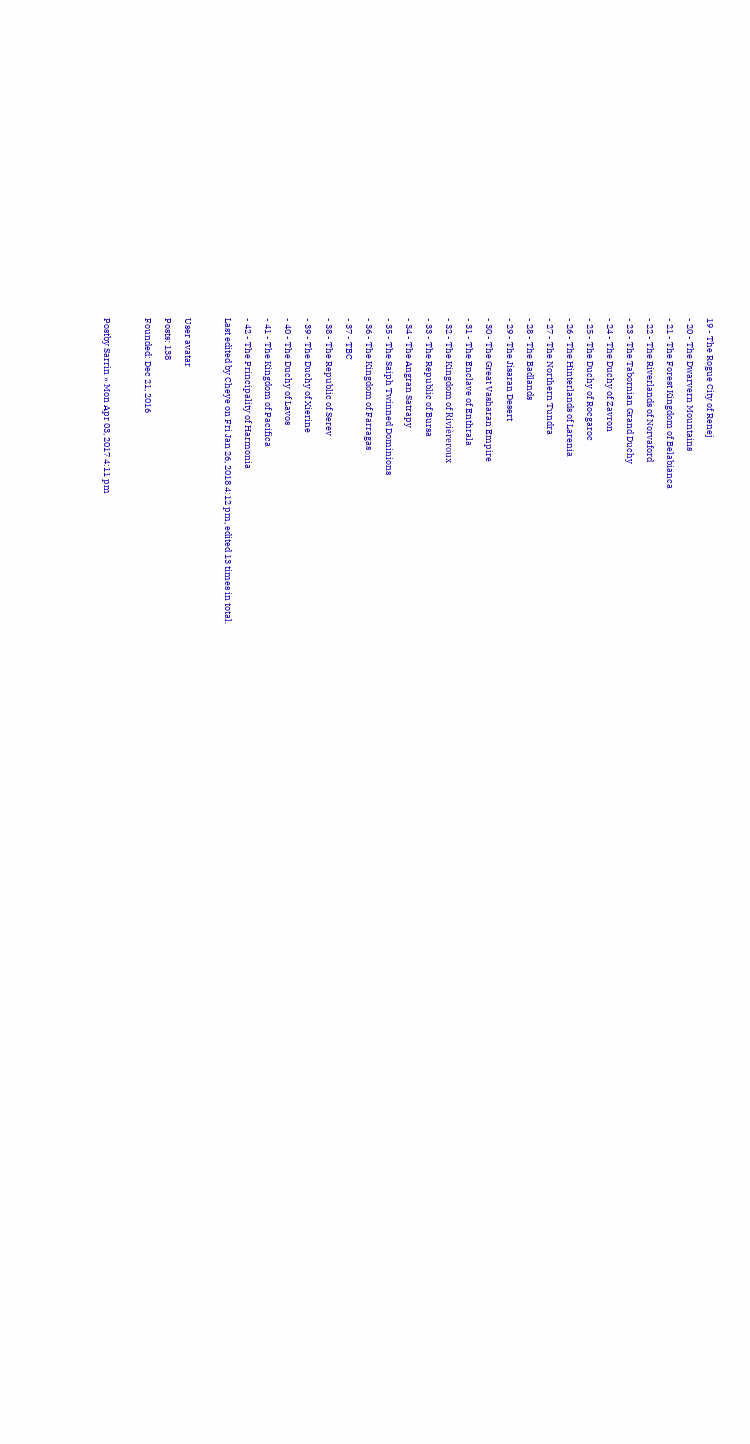19 - The Rogue City of Renej
- 20 - The Dwarvern Mountains
- 21 - The Forest Kingdom of Belabianca
- 22 - The Riverlands of Norvaford
- 23 - The Tabornian Grand Duchy
- 24 - The Duchy of Zavron
- 25 - The Duchy of Rocgaroc
- 26 - The Hinterlands of Larenia
- 27 - The Northern Tundra
- 28 - The Badlands
- 29 - The Jisaran Desert
- 30 - The Great Vasharan Empire
- 31 - The Enclave of Enthrala
- 32 - The Kingdom of Rivièreroux
- 33 - The Republic of Bursa
- 34 - The Angran Satrapy
- 35 - The Saiph Twinned Dominions
- 36 - The Kingdom of Farragas
- 37 - TBC
- 38 - The Republic of Serev
- 39 - The Duchy of Xierine
- 40 - The Duchy of Lavos
- 41 - The Kingdom of Pacifica
- 42 - The Principality of Harmonia
Last edited by Cheye on Fri Jan 26, 2018 4:12 pm, edited 13 times in total.

User avatar
Posts: 138
Founded: Dec 21, 2016

Postby Sarrin » Mon Apr 03, 2017 4:11 pm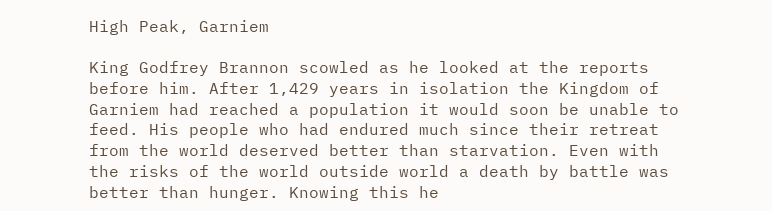High Peak, Garniem

King Godfrey Brannon scowled as he looked at the reports before him. After 1,429 years in isolation the Kingdom of Garniem had reached a population it would soon be unable to feed. His people who had endured much since their retreat from the world deserved better than starvation. Even with the risks of the world outside world a death by battle was better than hunger. Knowing this he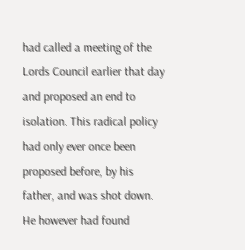had called a meeting of the Lords Council earlier that day and proposed an end to isolation. This radical policy had only ever once been proposed before, by his father, and was shot down. He however had found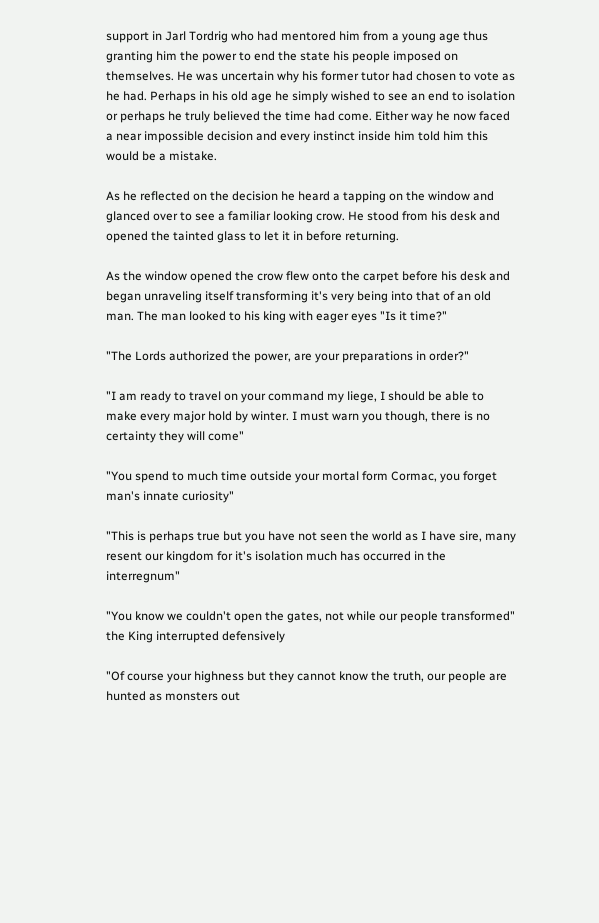support in Jarl Tordrig who had mentored him from a young age thus granting him the power to end the state his people imposed on themselves. He was uncertain why his former tutor had chosen to vote as he had. Perhaps in his old age he simply wished to see an end to isolation or perhaps he truly believed the time had come. Either way he now faced a near impossible decision and every instinct inside him told him this would be a mistake.

As he reflected on the decision he heard a tapping on the window and glanced over to see a familiar looking crow. He stood from his desk and opened the tainted glass to let it in before returning.

As the window opened the crow flew onto the carpet before his desk and began unraveling itself transforming it's very being into that of an old man. The man looked to his king with eager eyes "Is it time?"

"The Lords authorized the power, are your preparations in order?"

"I am ready to travel on your command my liege, I should be able to make every major hold by winter. I must warn you though, there is no certainty they will come"

"You spend to much time outside your mortal form Cormac, you forget man's innate curiosity"

"This is perhaps true but you have not seen the world as I have sire, many resent our kingdom for it's isolation much has occurred in the interregnum"

"You know we couldn't open the gates, not while our people transformed" the King interrupted defensively

"Of course your highness but they cannot know the truth, our people are hunted as monsters out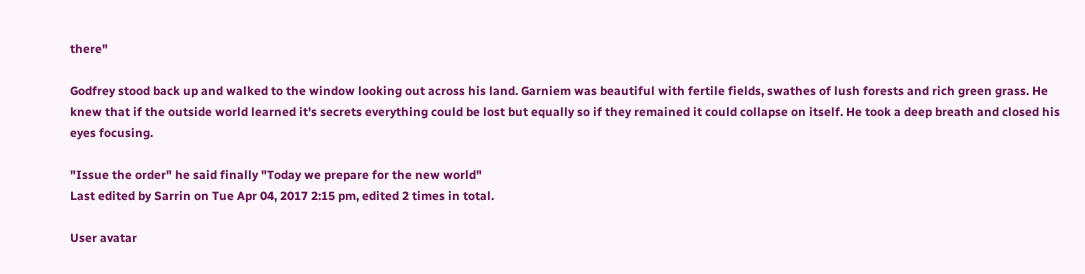there"

Godfrey stood back up and walked to the window looking out across his land. Garniem was beautiful with fertile fields, swathes of lush forests and rich green grass. He knew that if the outside world learned it's secrets everything could be lost but equally so if they remained it could collapse on itself. He took a deep breath and closed his eyes focusing.

"Issue the order" he said finally "Today we prepare for the new world"
Last edited by Sarrin on Tue Apr 04, 2017 2:15 pm, edited 2 times in total.

User avatar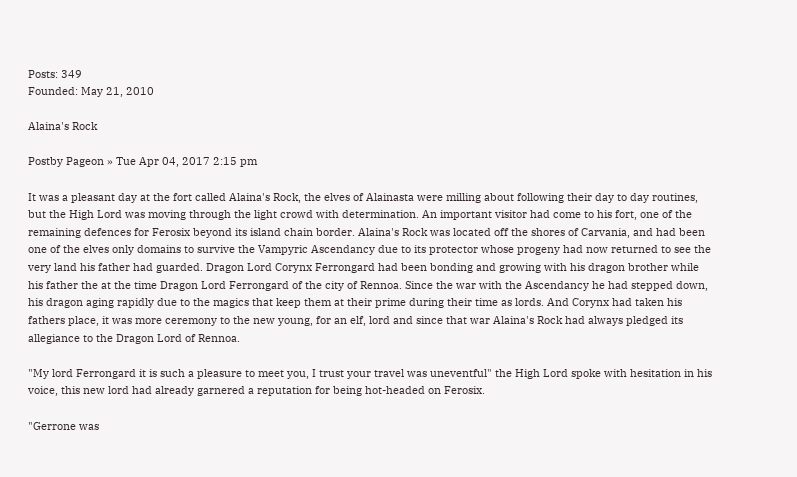Posts: 349
Founded: May 21, 2010

Alaina's Rock

Postby Pageon » Tue Apr 04, 2017 2:15 pm

It was a pleasant day at the fort called Alaina's Rock, the elves of Alainasta were milling about following their day to day routines, but the High Lord was moving through the light crowd with determination. An important visitor had come to his fort, one of the remaining defences for Ferosix beyond its island chain border. Alaina's Rock was located off the shores of Carvania, and had been one of the elves only domains to survive the Vampyric Ascendancy due to its protector whose progeny had now returned to see the very land his father had guarded. Dragon Lord Corynx Ferrongard had been bonding and growing with his dragon brother while his father the at the time Dragon Lord Ferrongard of the city of Rennoa. Since the war with the Ascendancy he had stepped down, his dragon aging rapidly due to the magics that keep them at their prime during their time as lords. And Corynx had taken his fathers place, it was more ceremony to the new young, for an elf, lord and since that war Alaina's Rock had always pledged its allegiance to the Dragon Lord of Rennoa.

"My lord Ferrongard it is such a pleasure to meet you, I trust your travel was uneventful" the High Lord spoke with hesitation in his voice, this new lord had already garnered a reputation for being hot-headed on Ferosix.

"Gerrone was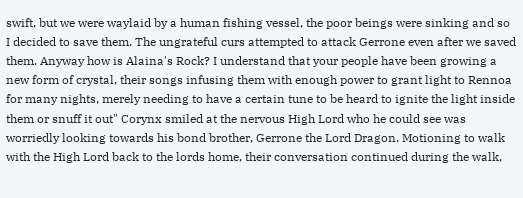swift, but we were waylaid by a human fishing vessel, the poor beings were sinking and so I decided to save them. The ungrateful curs attempted to attack Gerrone even after we saved them. Anyway how is Alaina's Rock? I understand that your people have been growing a new form of crystal, their songs infusing them with enough power to grant light to Rennoa for many nights, merely needing to have a certain tune to be heard to ignite the light inside them or snuff it out" Corynx smiled at the nervous High Lord who he could see was worriedly looking towards his bond brother, Gerrone the Lord Dragon. Motioning to walk with the High Lord back to the lords home, their conversation continued during the walk,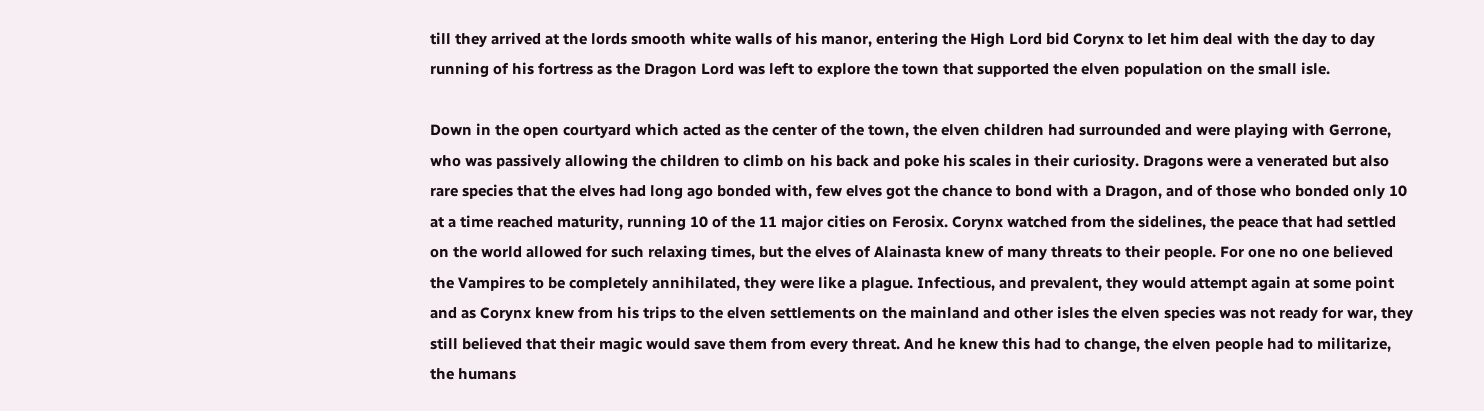till they arrived at the lords smooth white walls of his manor, entering the High Lord bid Corynx to let him deal with the day to day running of his fortress as the Dragon Lord was left to explore the town that supported the elven population on the small isle.

Down in the open courtyard which acted as the center of the town, the elven children had surrounded and were playing with Gerrone, who was passively allowing the children to climb on his back and poke his scales in their curiosity. Dragons were a venerated but also rare species that the elves had long ago bonded with, few elves got the chance to bond with a Dragon, and of those who bonded only 10 at a time reached maturity, running 10 of the 11 major cities on Ferosix. Corynx watched from the sidelines, the peace that had settled on the world allowed for such relaxing times, but the elves of Alainasta knew of many threats to their people. For one no one believed the Vampires to be completely annihilated, they were like a plague. Infectious, and prevalent, they would attempt again at some point and as Corynx knew from his trips to the elven settlements on the mainland and other isles the elven species was not ready for war, they still believed that their magic would save them from every threat. And he knew this had to change, the elven people had to militarize, the humans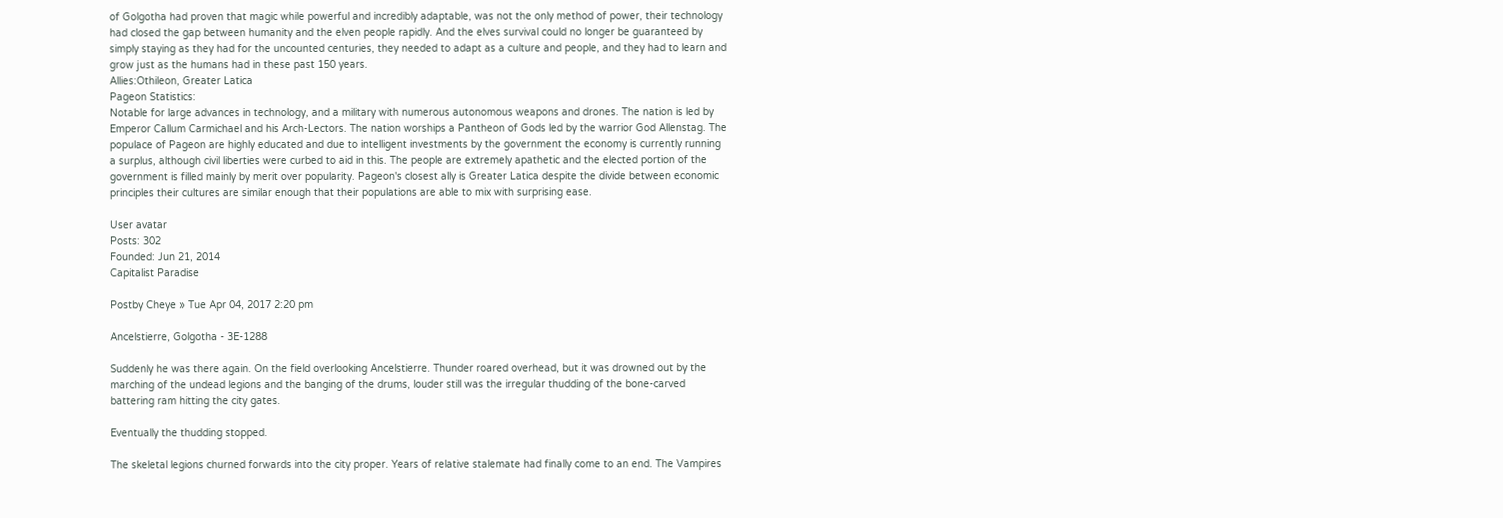of Golgotha had proven that magic while powerful and incredibly adaptable, was not the only method of power, their technology had closed the gap between humanity and the elven people rapidly. And the elves survival could no longer be guaranteed by simply staying as they had for the uncounted centuries, they needed to adapt as a culture and people, and they had to learn and grow just as the humans had in these past 150 years.
Allies:Othileon, Greater Latica
Pageon Statistics:
Notable for large advances in technology, and a military with numerous autonomous weapons and drones. The nation is led by Emperor Callum Carmichael and his Arch-Lectors. The nation worships a Pantheon of Gods led by the warrior God Allenstag. The populace of Pageon are highly educated and due to intelligent investments by the government the economy is currently running a surplus, although civil liberties were curbed to aid in this. The people are extremely apathetic and the elected portion of the government is filled mainly by merit over popularity. Pageon's closest ally is Greater Latica despite the divide between economic principles their cultures are similar enough that their populations are able to mix with surprising ease.

User avatar
Posts: 302
Founded: Jun 21, 2014
Capitalist Paradise

Postby Cheye » Tue Apr 04, 2017 2:20 pm

Ancelstierre, Golgotha - 3E-1288

Suddenly he was there again. On the field overlooking Ancelstierre. Thunder roared overhead, but it was drowned out by the marching of the undead legions and the banging of the drums, louder still was the irregular thudding of the bone-carved battering ram hitting the city gates.

Eventually the thudding stopped.

The skeletal legions churned forwards into the city proper. Years of relative stalemate had finally come to an end. The Vampires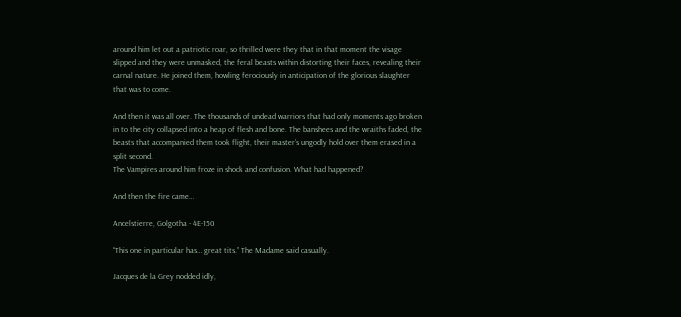around him let out a patriotic roar, so thrilled were they that in that moment the visage slipped and they were unmasked, the feral beasts within distorting their faces, revealing their carnal nature. He joined them, howling ferociously in anticipation of the glorious slaughter that was to come.

And then it was all over. The thousands of undead warriors that had only moments ago broken in to the city collapsed into a heap of flesh and bone. The banshees and the wraiths faded, the beasts that accompanied them took flight, their master’s ungodly hold over them erased in a split second.
The Vampires around him froze in shock and confusion. What had happened?

And then the fire came…

Ancelstierre, Golgotha - 4E-150

“This one in particular has… great tits.” The Madame said casually.

Jacques de la Grey nodded idly,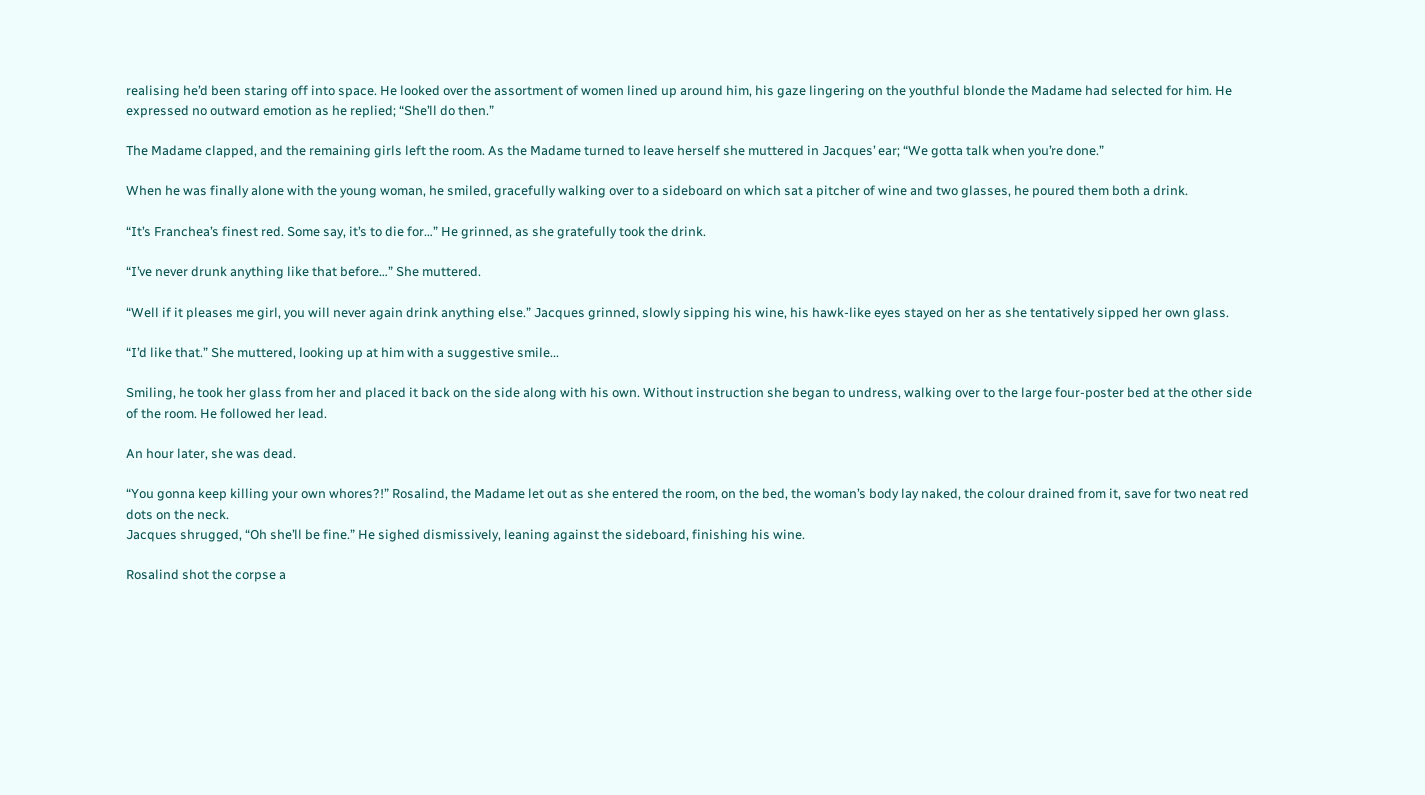realising he’d been staring off into space. He looked over the assortment of women lined up around him, his gaze lingering on the youthful blonde the Madame had selected for him. He expressed no outward emotion as he replied; “She’ll do then.”

The Madame clapped, and the remaining girls left the room. As the Madame turned to leave herself she muttered in Jacques’ ear; “We gotta talk when you’re done.”

When he was finally alone with the young woman, he smiled, gracefully walking over to a sideboard on which sat a pitcher of wine and two glasses, he poured them both a drink.

“It’s Franchea’s finest red. Some say, it’s to die for…” He grinned, as she gratefully took the drink.

“I’ve never drunk anything like that before…” She muttered.

“Well if it pleases me girl, you will never again drink anything else.” Jacques grinned, slowly sipping his wine, his hawk-like eyes stayed on her as she tentatively sipped her own glass.

“I’d like that.” She muttered, looking up at him with a suggestive smile...

Smiling, he took her glass from her and placed it back on the side along with his own. Without instruction she began to undress, walking over to the large four-poster bed at the other side of the room. He followed her lead.

An hour later, she was dead.

“You gonna keep killing your own whores?!” Rosalind, the Madame let out as she entered the room, on the bed, the woman’s body lay naked, the colour drained from it, save for two neat red dots on the neck.
Jacques shrugged, “Oh she’ll be fine.” He sighed dismissively, leaning against the sideboard, finishing his wine.

Rosalind shot the corpse a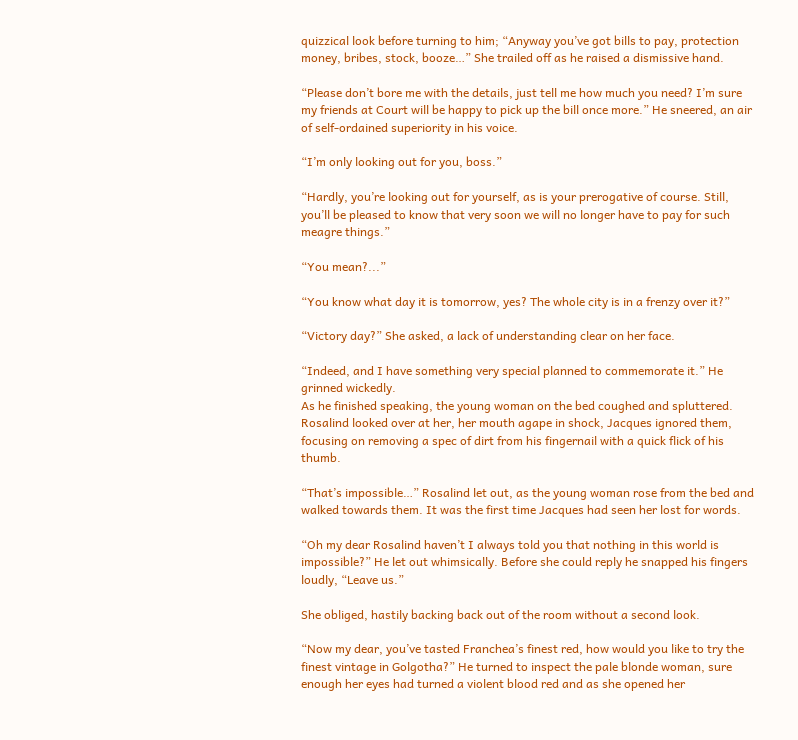quizzical look before turning to him; “Anyway you’ve got bills to pay, protection money, bribes, stock, booze…” She trailed off as he raised a dismissive hand.

“Please don’t bore me with the details, just tell me how much you need? I’m sure my friends at Court will be happy to pick up the bill once more.” He sneered, an air of self-ordained superiority in his voice.

“I’m only looking out for you, boss.”

“Hardly, you’re looking out for yourself, as is your prerogative of course. Still, you’ll be pleased to know that very soon we will no longer have to pay for such meagre things.”

“You mean?...”

“You know what day it is tomorrow, yes? The whole city is in a frenzy over it?”

“Victory day?” She asked, a lack of understanding clear on her face.

“Indeed, and I have something very special planned to commemorate it.” He grinned wickedly.
As he finished speaking, the young woman on the bed coughed and spluttered. Rosalind looked over at her, her mouth agape in shock, Jacques ignored them, focusing on removing a spec of dirt from his fingernail with a quick flick of his thumb.

“That’s impossible…” Rosalind let out, as the young woman rose from the bed and walked towards them. It was the first time Jacques had seen her lost for words.

“Oh my dear Rosalind haven’t I always told you that nothing in this world is impossible?” He let out whimsically. Before she could reply he snapped his fingers loudly, “Leave us.”

She obliged, hastily backing back out of the room without a second look.

“Now my dear, you’ve tasted Franchea’s finest red, how would you like to try the finest vintage in Golgotha?” He turned to inspect the pale blonde woman, sure enough her eyes had turned a violent blood red and as she opened her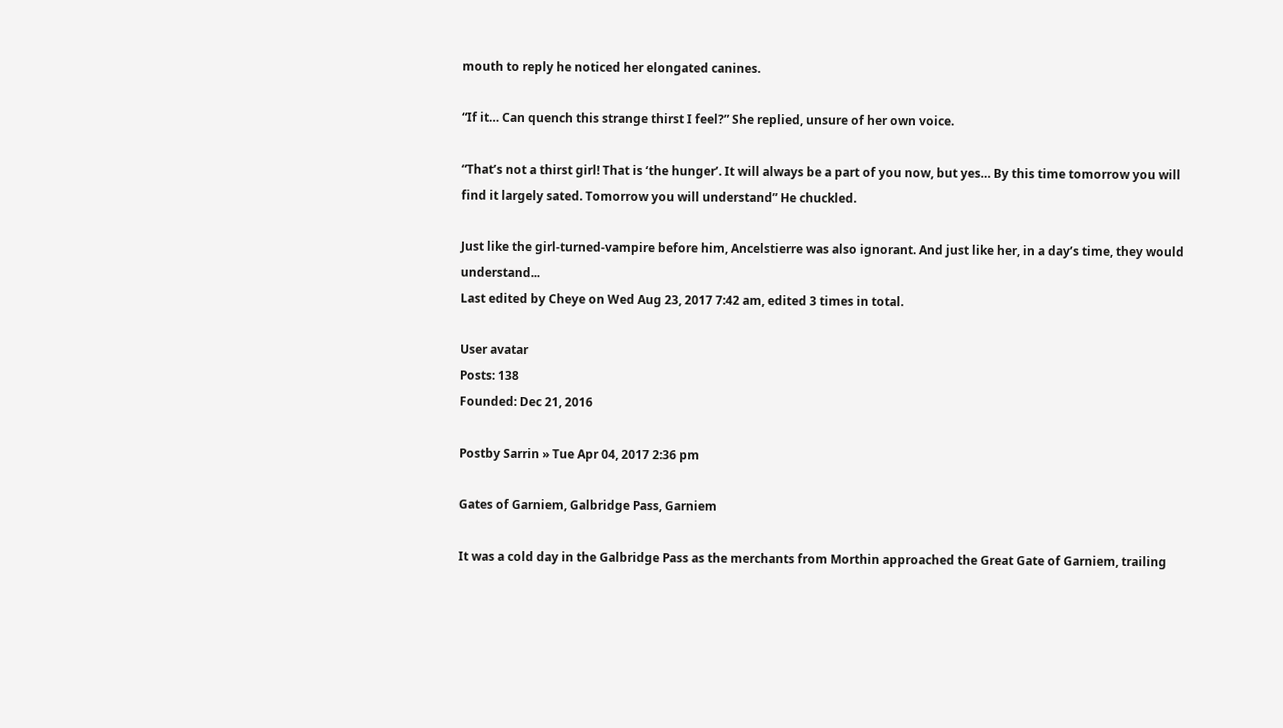mouth to reply he noticed her elongated canines.

“If it… Can quench this strange thirst I feel?” She replied, unsure of her own voice.

“That’s not a thirst girl! That is ‘the hunger’. It will always be a part of you now, but yes… By this time tomorrow you will find it largely sated. Tomorrow you will understand” He chuckled.

Just like the girl-turned-vampire before him, Ancelstierre was also ignorant. And just like her, in a day’s time, they would understand...
Last edited by Cheye on Wed Aug 23, 2017 7:42 am, edited 3 times in total.

User avatar
Posts: 138
Founded: Dec 21, 2016

Postby Sarrin » Tue Apr 04, 2017 2:36 pm

Gates of Garniem, Galbridge Pass, Garniem

It was a cold day in the Galbridge Pass as the merchants from Morthin approached the Great Gate of Garniem, trailing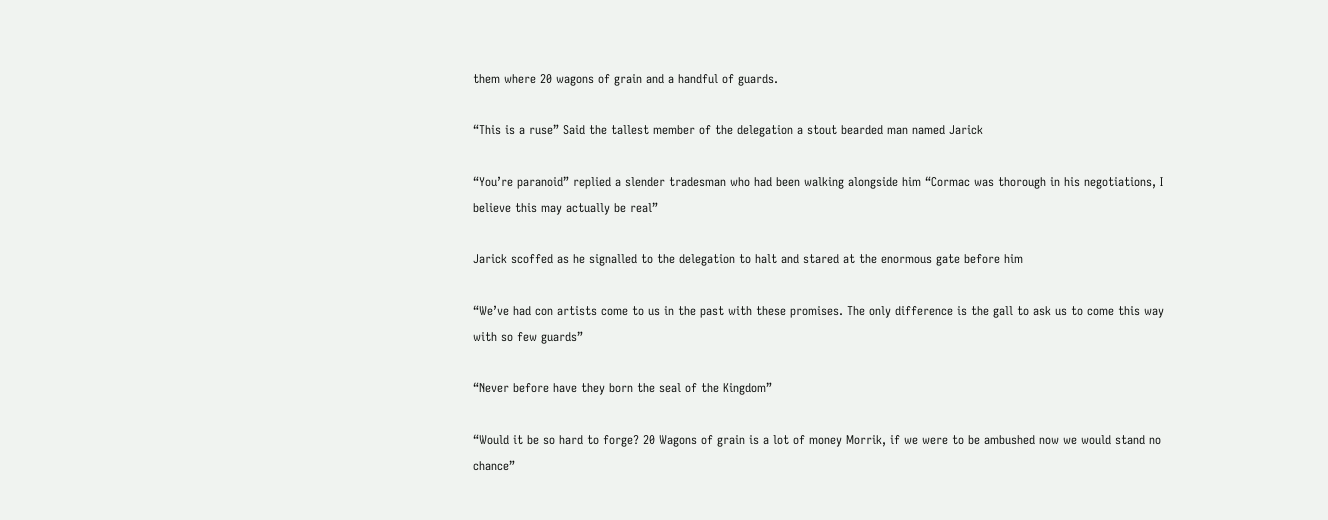them where 20 wagons of grain and a handful of guards.

“This is a ruse” Said the tallest member of the delegation a stout bearded man named Jarick

“You’re paranoid” replied a slender tradesman who had been walking alongside him “Cormac was thorough in his negotiations, I believe this may actually be real”

Jarick scoffed as he signalled to the delegation to halt and stared at the enormous gate before him

“We’ve had con artists come to us in the past with these promises. The only difference is the gall to ask us to come this way with so few guards”

“Never before have they born the seal of the Kingdom”

“Would it be so hard to forge? 20 Wagons of grain is a lot of money Morrik, if we were to be ambushed now we would stand no chance”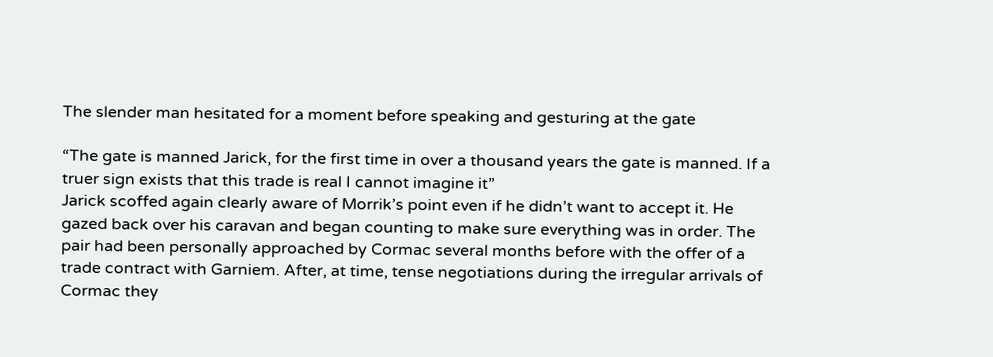The slender man hesitated for a moment before speaking and gesturing at the gate

“The gate is manned Jarick, for the first time in over a thousand years the gate is manned. If a truer sign exists that this trade is real I cannot imagine it”
Jarick scoffed again clearly aware of Morrik’s point even if he didn’t want to accept it. He gazed back over his caravan and began counting to make sure everything was in order. The pair had been personally approached by Cormac several months before with the offer of a trade contract with Garniem. After, at time, tense negotiations during the irregular arrivals of Cormac they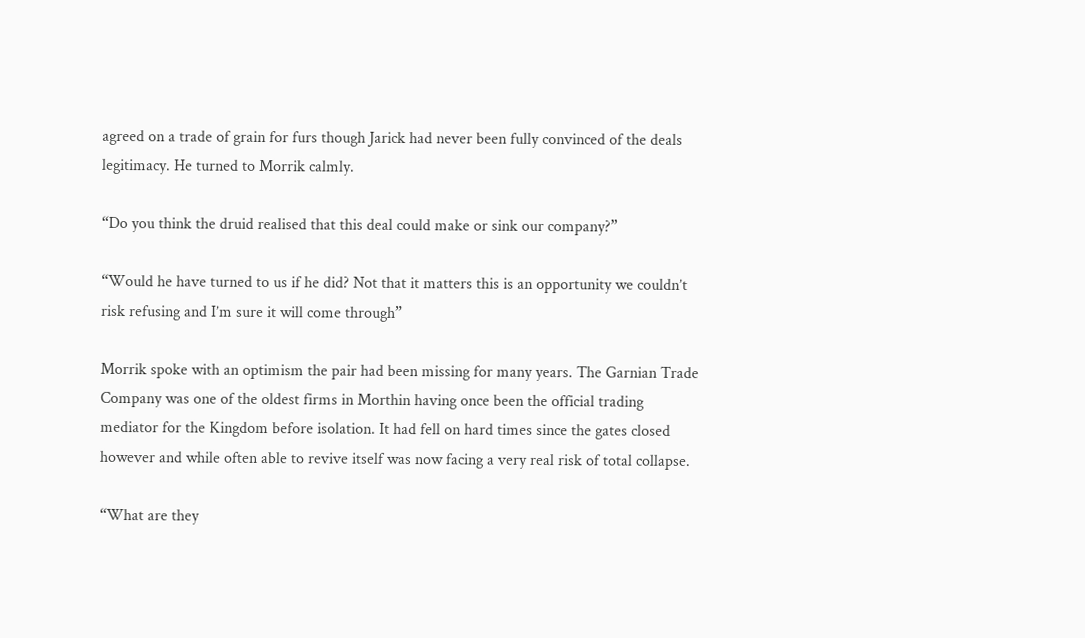agreed on a trade of grain for furs though Jarick had never been fully convinced of the deals legitimacy. He turned to Morrik calmly.

“Do you think the druid realised that this deal could make or sink our company?”

“Would he have turned to us if he did? Not that it matters this is an opportunity we couldn’t risk refusing and I’m sure it will come through”

Morrik spoke with an optimism the pair had been missing for many years. The Garnian Trade Company was one of the oldest firms in Morthin having once been the official trading mediator for the Kingdom before isolation. It had fell on hard times since the gates closed however and while often able to revive itself was now facing a very real risk of total collapse.

“What are they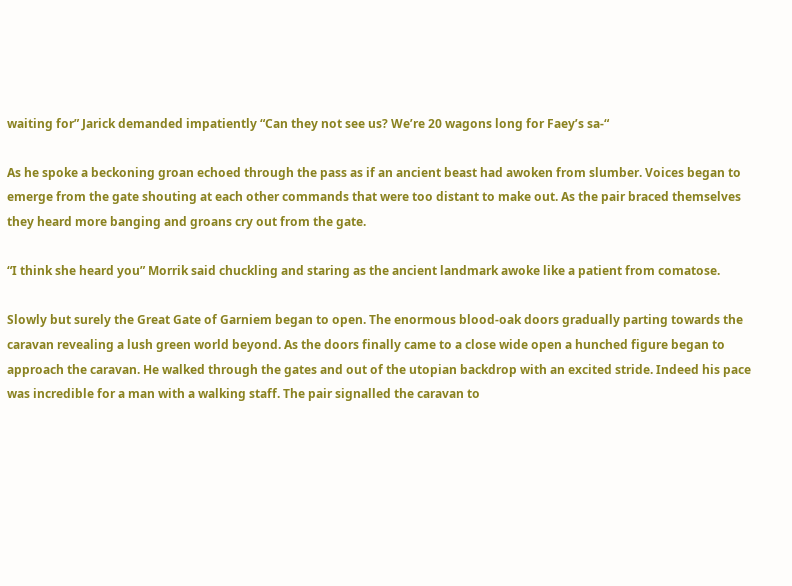waiting for” Jarick demanded impatiently “Can they not see us? We’re 20 wagons long for Faey’s sa-“

As he spoke a beckoning groan echoed through the pass as if an ancient beast had awoken from slumber. Voices began to emerge from the gate shouting at each other commands that were too distant to make out. As the pair braced themselves they heard more banging and groans cry out from the gate.

“I think she heard you” Morrik said chuckling and staring as the ancient landmark awoke like a patient from comatose.

Slowly but surely the Great Gate of Garniem began to open. The enormous blood-oak doors gradually parting towards the caravan revealing a lush green world beyond. As the doors finally came to a close wide open a hunched figure began to approach the caravan. He walked through the gates and out of the utopian backdrop with an excited stride. Indeed his pace was incredible for a man with a walking staff. The pair signalled the caravan to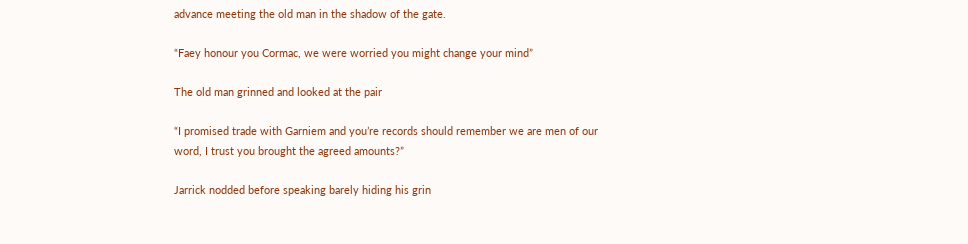advance meeting the old man in the shadow of the gate.

“Faey honour you Cormac, we were worried you might change your mind”

The old man grinned and looked at the pair

“I promised trade with Garniem and you’re records should remember we are men of our word, I trust you brought the agreed amounts?”

Jarrick nodded before speaking barely hiding his grin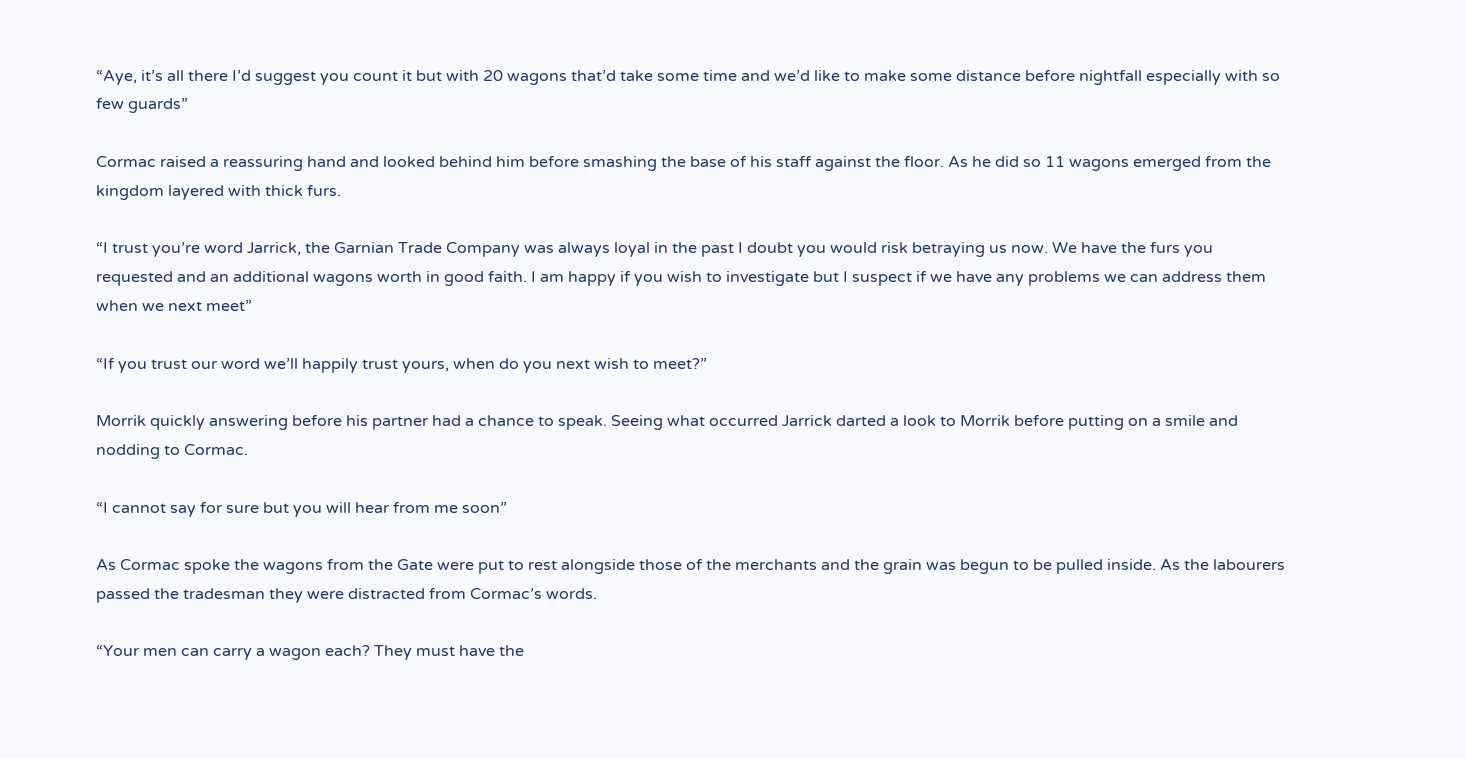“Aye, it’s all there I’d suggest you count it but with 20 wagons that’d take some time and we’d like to make some distance before nightfall especially with so few guards”

Cormac raised a reassuring hand and looked behind him before smashing the base of his staff against the floor. As he did so 11 wagons emerged from the kingdom layered with thick furs.

“I trust you’re word Jarrick, the Garnian Trade Company was always loyal in the past I doubt you would risk betraying us now. We have the furs you requested and an additional wagons worth in good faith. I am happy if you wish to investigate but I suspect if we have any problems we can address them when we next meet”

“If you trust our word we’ll happily trust yours, when do you next wish to meet?”

Morrik quickly answering before his partner had a chance to speak. Seeing what occurred Jarrick darted a look to Morrik before putting on a smile and nodding to Cormac.

“I cannot say for sure but you will hear from me soon”

As Cormac spoke the wagons from the Gate were put to rest alongside those of the merchants and the grain was begun to be pulled inside. As the labourers passed the tradesman they were distracted from Cormac’s words.

“Your men can carry a wagon each? They must have the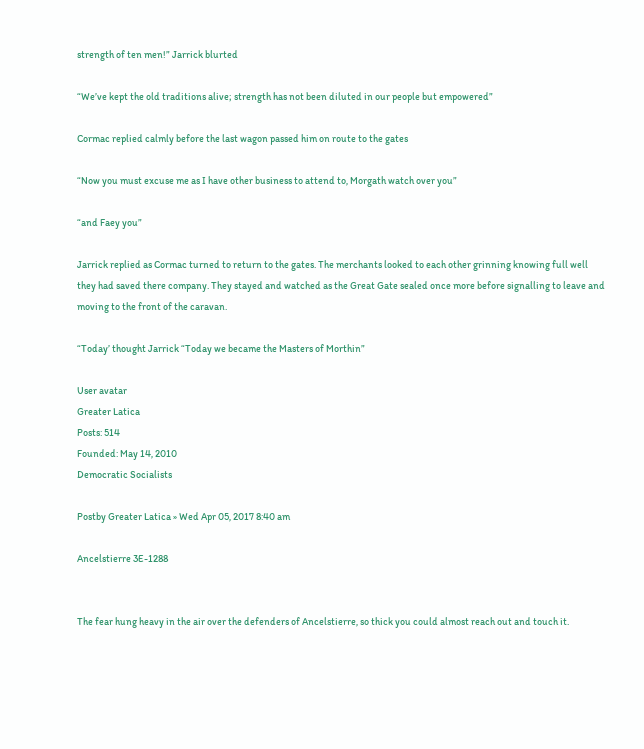strength of ten men!” Jarrick blurted

“We’ve kept the old traditions alive; strength has not been diluted in our people but empowered”

Cormac replied calmly before the last wagon passed him on route to the gates

“Now you must excuse me as I have other business to attend to, Morgath watch over you”

“and Faey you”

Jarrick replied as Cormac turned to return to the gates. The merchants looked to each other grinning knowing full well they had saved there company. They stayed and watched as the Great Gate sealed once more before signalling to leave and moving to the front of the caravan.

“Today’ thought Jarrick “Today we became the Masters of Morthin”

User avatar
Greater Latica
Posts: 514
Founded: May 14, 2010
Democratic Socialists

Postby Greater Latica » Wed Apr 05, 2017 8:40 am

Ancelstierre 3E-1288


The fear hung heavy in the air over the defenders of Ancelstierre, so thick you could almost reach out and touch it.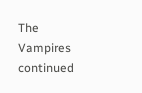The Vampires continued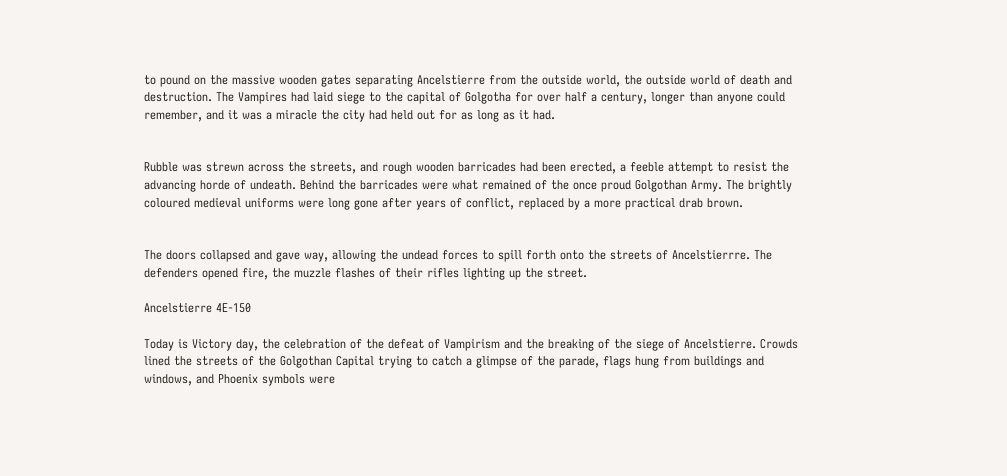to pound on the massive wooden gates separating Ancelstierre from the outside world, the outside world of death and destruction. The Vampires had laid siege to the capital of Golgotha for over half a century, longer than anyone could remember, and it was a miracle the city had held out for as long as it had.


Rubble was strewn across the streets, and rough wooden barricades had been erected, a feeble attempt to resist the advancing horde of undeath. Behind the barricades were what remained of the once proud Golgothan Army. The brightly coloured medieval uniforms were long gone after years of conflict, replaced by a more practical drab brown.


The doors collapsed and gave way, allowing the undead forces to spill forth onto the streets of Ancelstierrre. The defenders opened fire, the muzzle flashes of their rifles lighting up the street.

Ancelstierre 4E-150

Today is Victory day, the celebration of the defeat of Vampirism and the breaking of the siege of Ancelstierre. Crowds lined the streets of the Golgothan Capital trying to catch a glimpse of the parade, flags hung from buildings and windows, and Phoenix symbols were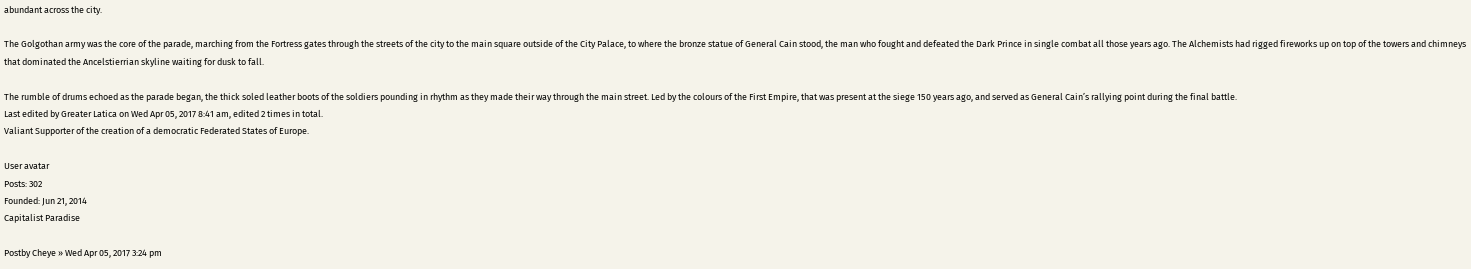abundant across the city.

The Golgothan army was the core of the parade, marching from the Fortress gates through the streets of the city to the main square outside of the City Palace, to where the bronze statue of General Cain stood, the man who fought and defeated the Dark Prince in single combat all those years ago. The Alchemists had rigged fireworks up on top of the towers and chimneys that dominated the Ancelstierrian skyline waiting for dusk to fall.

The rumble of drums echoed as the parade began, the thick soled leather boots of the soldiers pounding in rhythm as they made their way through the main street. Led by the colours of the First Empire, that was present at the siege 150 years ago, and served as General Cain’s rallying point during the final battle.
Last edited by Greater Latica on Wed Apr 05, 2017 8:41 am, edited 2 times in total.
Valiant Supporter of the creation of a democratic Federated States of Europe.

User avatar
Posts: 302
Founded: Jun 21, 2014
Capitalist Paradise

Postby Cheye » Wed Apr 05, 2017 3:24 pm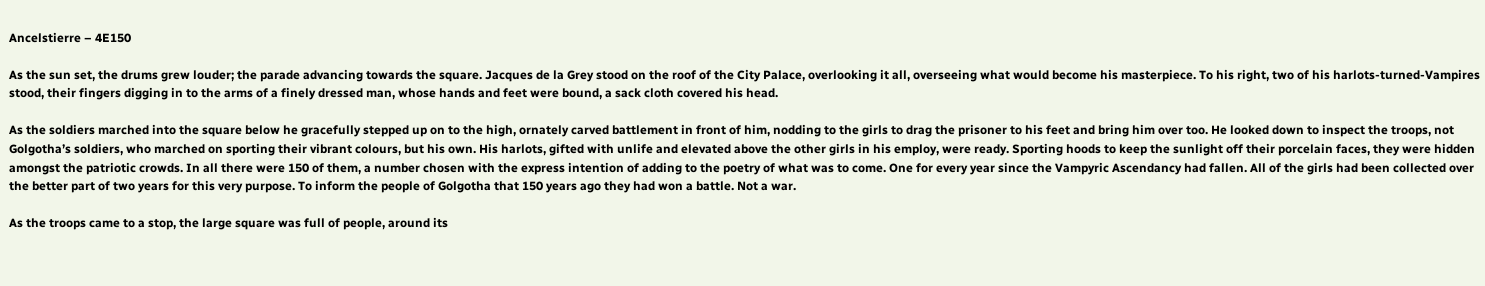Ancelstierre – 4E150

As the sun set, the drums grew louder; the parade advancing towards the square. Jacques de la Grey stood on the roof of the City Palace, overlooking it all, overseeing what would become his masterpiece. To his right, two of his harlots-turned-Vampires stood, their fingers digging in to the arms of a finely dressed man, whose hands and feet were bound, a sack cloth covered his head.

As the soldiers marched into the square below he gracefully stepped up on to the high, ornately carved battlement in front of him, nodding to the girls to drag the prisoner to his feet and bring him over too. He looked down to inspect the troops, not Golgotha’s soldiers, who marched on sporting their vibrant colours, but his own. His harlots, gifted with unlife and elevated above the other girls in his employ, were ready. Sporting hoods to keep the sunlight off their porcelain faces, they were hidden amongst the patriotic crowds. In all there were 150 of them, a number chosen with the express intention of adding to the poetry of what was to come. One for every year since the Vampyric Ascendancy had fallen. All of the girls had been collected over the better part of two years for this very purpose. To inform the people of Golgotha that 150 years ago they had won a battle. Not a war.

As the troops came to a stop, the large square was full of people, around its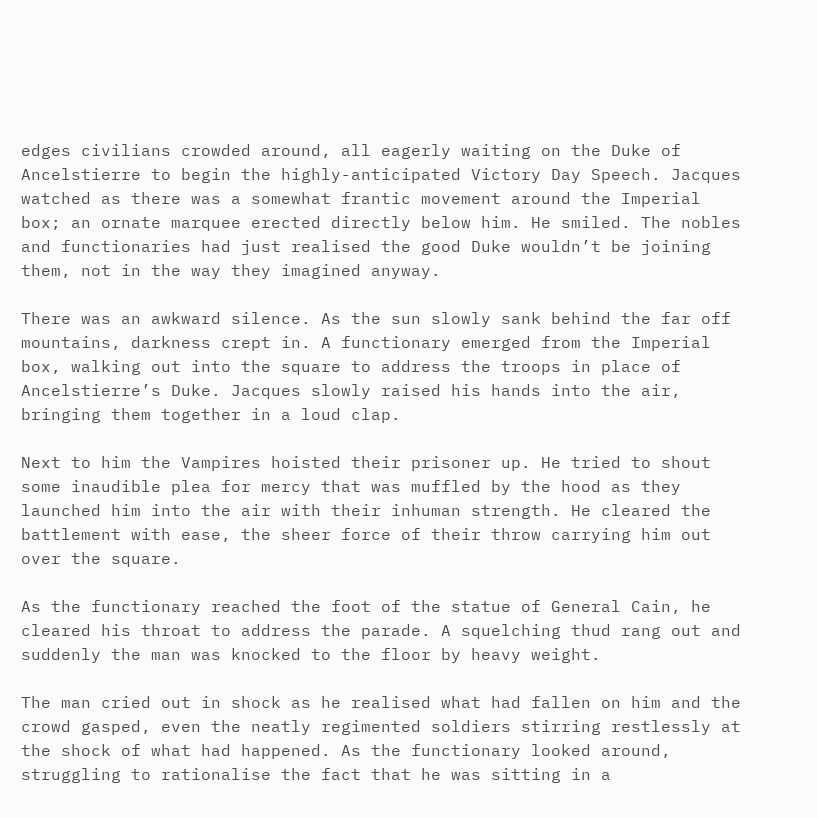edges civilians crowded around, all eagerly waiting on the Duke of Ancelstierre to begin the highly-anticipated Victory Day Speech. Jacques watched as there was a somewhat frantic movement around the Imperial box; an ornate marquee erected directly below him. He smiled. The nobles and functionaries had just realised the good Duke wouldn’t be joining them, not in the way they imagined anyway.

There was an awkward silence. As the sun slowly sank behind the far off mountains, darkness crept in. A functionary emerged from the Imperial box, walking out into the square to address the troops in place of Ancelstierre’s Duke. Jacques slowly raised his hands into the air, bringing them together in a loud clap.

Next to him the Vampires hoisted their prisoner up. He tried to shout some inaudible plea for mercy that was muffled by the hood as they launched him into the air with their inhuman strength. He cleared the battlement with ease, the sheer force of their throw carrying him out over the square.

As the functionary reached the foot of the statue of General Cain, he cleared his throat to address the parade. A squelching thud rang out and suddenly the man was knocked to the floor by heavy weight.

The man cried out in shock as he realised what had fallen on him and the crowd gasped, even the neatly regimented soldiers stirring restlessly at the shock of what had happened. As the functionary looked around, struggling to rationalise the fact that he was sitting in a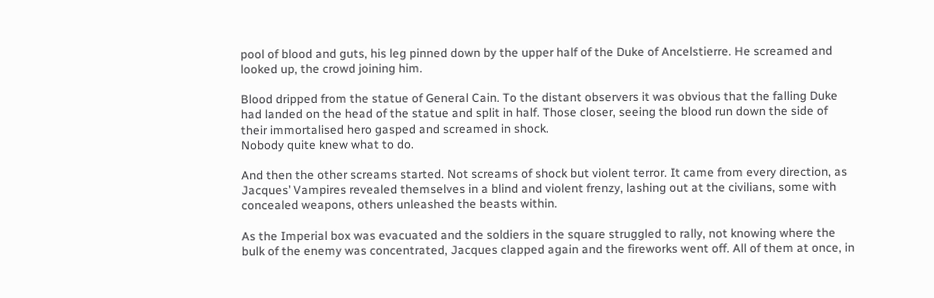pool of blood and guts, his leg pinned down by the upper half of the Duke of Ancelstierre. He screamed and looked up, the crowd joining him.

Blood dripped from the statue of General Cain. To the distant observers it was obvious that the falling Duke had landed on the head of the statue and split in half. Those closer, seeing the blood run down the side of their immortalised hero gasped and screamed in shock.
Nobody quite knew what to do.

And then the other screams started. Not screams of shock but violent terror. It came from every direction, as Jacques’ Vampires revealed themselves in a blind and violent frenzy, lashing out at the civilians, some with concealed weapons, others unleashed the beasts within.

As the Imperial box was evacuated and the soldiers in the square struggled to rally, not knowing where the bulk of the enemy was concentrated, Jacques clapped again and the fireworks went off. All of them at once, in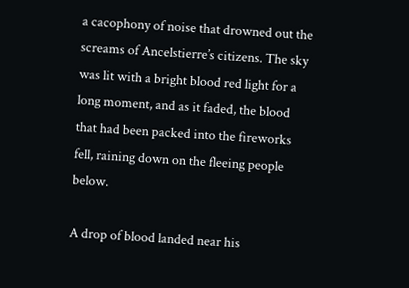a cacophony of noise that drowned out the screams of Ancelstierre’s citizens. The sky was lit with a bright blood red light for a long moment, and as it faded, the blood that had been packed into the fireworks fell, raining down on the fleeing people below.

A drop of blood landed near his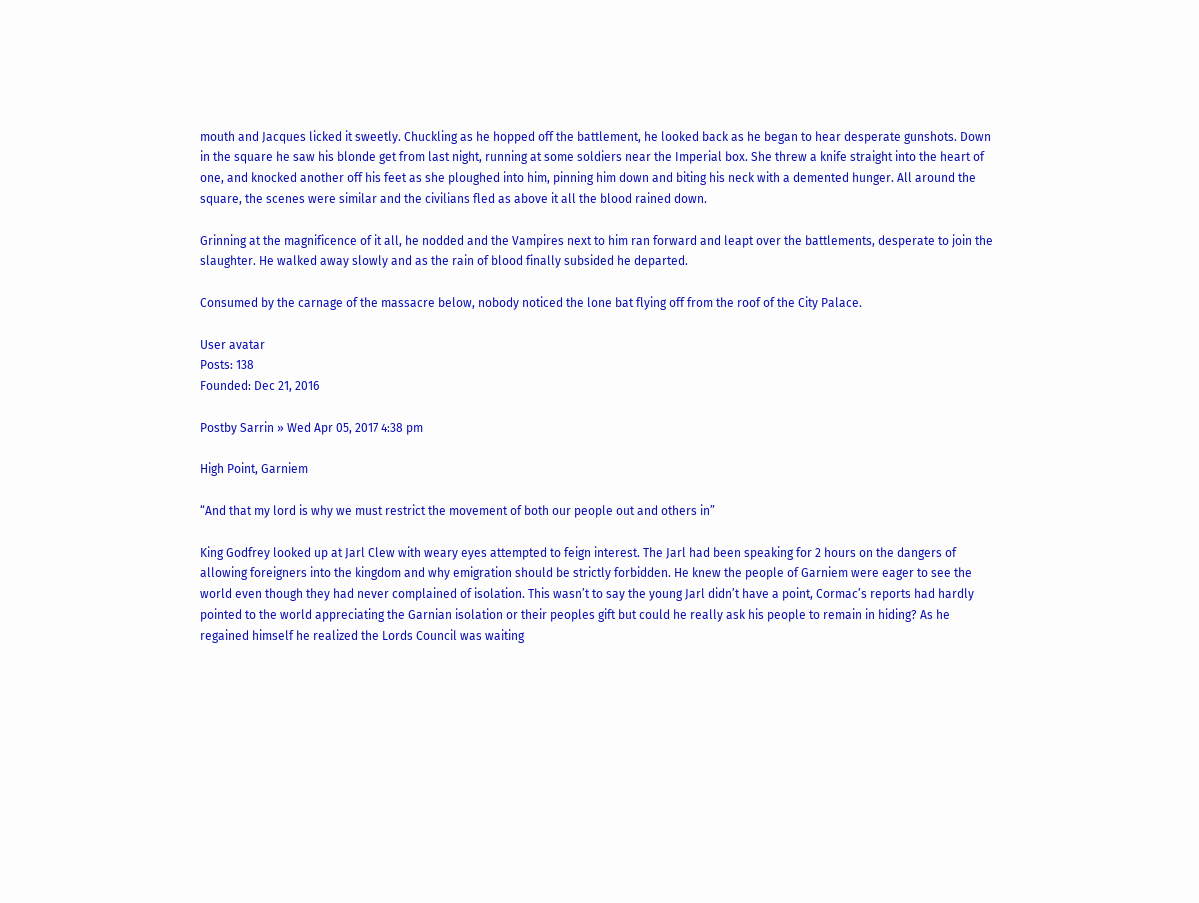mouth and Jacques licked it sweetly. Chuckling as he hopped off the battlement, he looked back as he began to hear desperate gunshots. Down in the square he saw his blonde get from last night, running at some soldiers near the Imperial box. She threw a knife straight into the heart of one, and knocked another off his feet as she ploughed into him, pinning him down and biting his neck with a demented hunger. All around the square, the scenes were similar and the civilians fled as above it all the blood rained down.

Grinning at the magnificence of it all, he nodded and the Vampires next to him ran forward and leapt over the battlements, desperate to join the slaughter. He walked away slowly and as the rain of blood finally subsided he departed.

Consumed by the carnage of the massacre below, nobody noticed the lone bat flying off from the roof of the City Palace.

User avatar
Posts: 138
Founded: Dec 21, 2016

Postby Sarrin » Wed Apr 05, 2017 4:38 pm

High Point, Garniem

“And that my lord is why we must restrict the movement of both our people out and others in”

King Godfrey looked up at Jarl Clew with weary eyes attempted to feign interest. The Jarl had been speaking for 2 hours on the dangers of allowing foreigners into the kingdom and why emigration should be strictly forbidden. He knew the people of Garniem were eager to see the world even though they had never complained of isolation. This wasn’t to say the young Jarl didn’t have a point, Cormac’s reports had hardly pointed to the world appreciating the Garnian isolation or their peoples gift but could he really ask his people to remain in hiding? As he regained himself he realized the Lords Council was waiting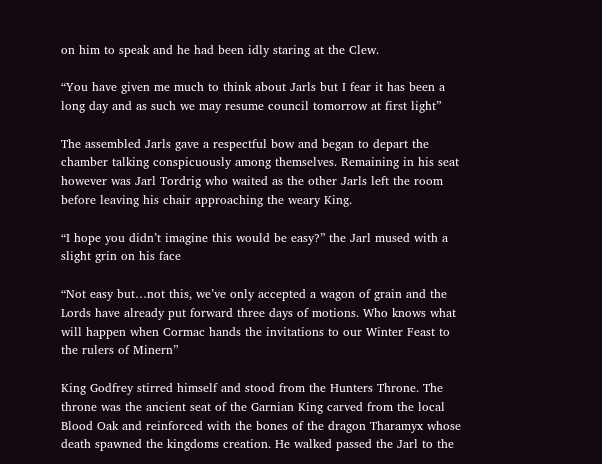on him to speak and he had been idly staring at the Clew.

“You have given me much to think about Jarls but I fear it has been a long day and as such we may resume council tomorrow at first light”

The assembled Jarls gave a respectful bow and began to depart the chamber talking conspicuously among themselves. Remaining in his seat however was Jarl Tordrig who waited as the other Jarls left the room before leaving his chair approaching the weary King.

“I hope you didn’t imagine this would be easy?” the Jarl mused with a slight grin on his face

“Not easy but…not this, we’ve only accepted a wagon of grain and the Lords have already put forward three days of motions. Who knows what will happen when Cormac hands the invitations to our Winter Feast to the rulers of Minern”

King Godfrey stirred himself and stood from the Hunters Throne. The throne was the ancient seat of the Garnian King carved from the local Blood Oak and reinforced with the bones of the dragon Tharamyx whose death spawned the kingdoms creation. He walked passed the Jarl to the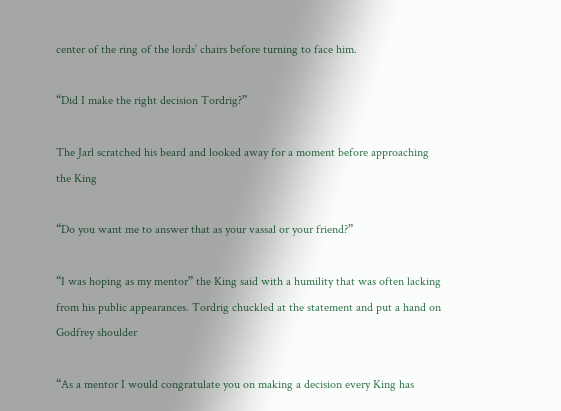center of the ring of the lords’ chairs before turning to face him.

“Did I make the right decision Tordrig?”

The Jarl scratched his beard and looked away for a moment before approaching the King

“Do you want me to answer that as your vassal or your friend?”

“I was hoping as my mentor” the King said with a humility that was often lacking from his public appearances. Tordrig chuckled at the statement and put a hand on Godfrey shoulder

“As a mentor I would congratulate you on making a decision every King has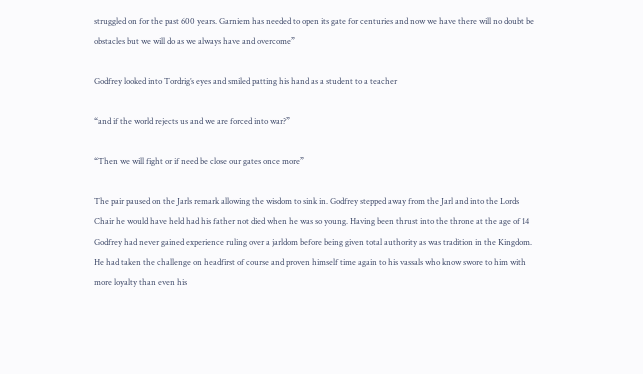struggled on for the past 600 years. Garniem has needed to open its gate for centuries and now we have there will no doubt be obstacles but we will do as we always have and overcome”

Godfrey looked into Tordrig’s eyes and smiled patting his hand as a student to a teacher

“and if the world rejects us and we are forced into war?”

“Then we will fight or if need be close our gates once more”

The pair paused on the Jarls remark allowing the wisdom to sink in. Godfrey stepped away from the Jarl and into the Lords Chair he would have held had his father not died when he was so young. Having been thrust into the throne at the age of 14 Godfrey had never gained experience ruling over a jarldom before being given total authority as was tradition in the Kingdom. He had taken the challenge on headfirst of course and proven himself time again to his vassals who know swore to him with more loyalty than even his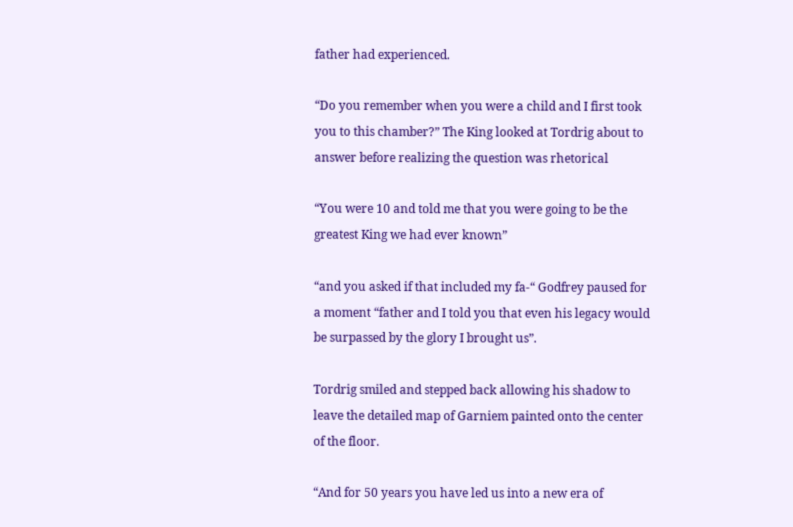father had experienced.

“Do you remember when you were a child and I first took you to this chamber?” The King looked at Tordrig about to answer before realizing the question was rhetorical

“You were 10 and told me that you were going to be the greatest King we had ever known”

“and you asked if that included my fa-“ Godfrey paused for a moment “father and I told you that even his legacy would be surpassed by the glory I brought us”.

Tordrig smiled and stepped back allowing his shadow to leave the detailed map of Garniem painted onto the center of the floor.

“And for 50 years you have led us into a new era of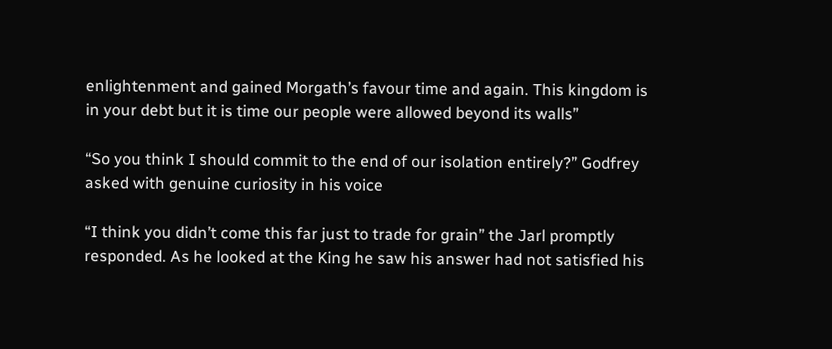enlightenment and gained Morgath’s favour time and again. This kingdom is in your debt but it is time our people were allowed beyond its walls”

“So you think I should commit to the end of our isolation entirely?” Godfrey asked with genuine curiosity in his voice

“I think you didn’t come this far just to trade for grain” the Jarl promptly responded. As he looked at the King he saw his answer had not satisfied his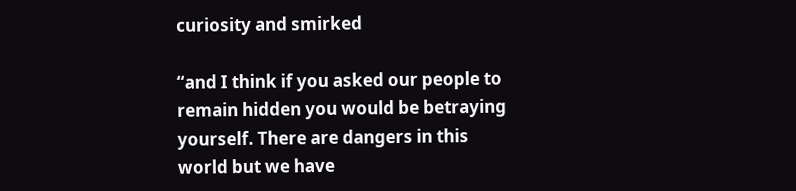curiosity and smirked

“and I think if you asked our people to remain hidden you would be betraying yourself. There are dangers in this world but we have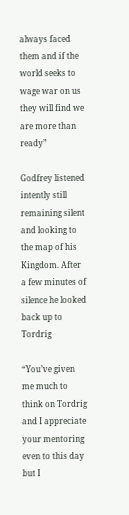always faced them and if the world seeks to wage war on us they will find we are more than ready”

Godfrey listened intently still remaining silent and looking to the map of his Kingdom. After a few minutes of silence he looked back up to Tordrig

“You’ve given me much to think on Tordrig and I appreciate your mentoring even to this day but I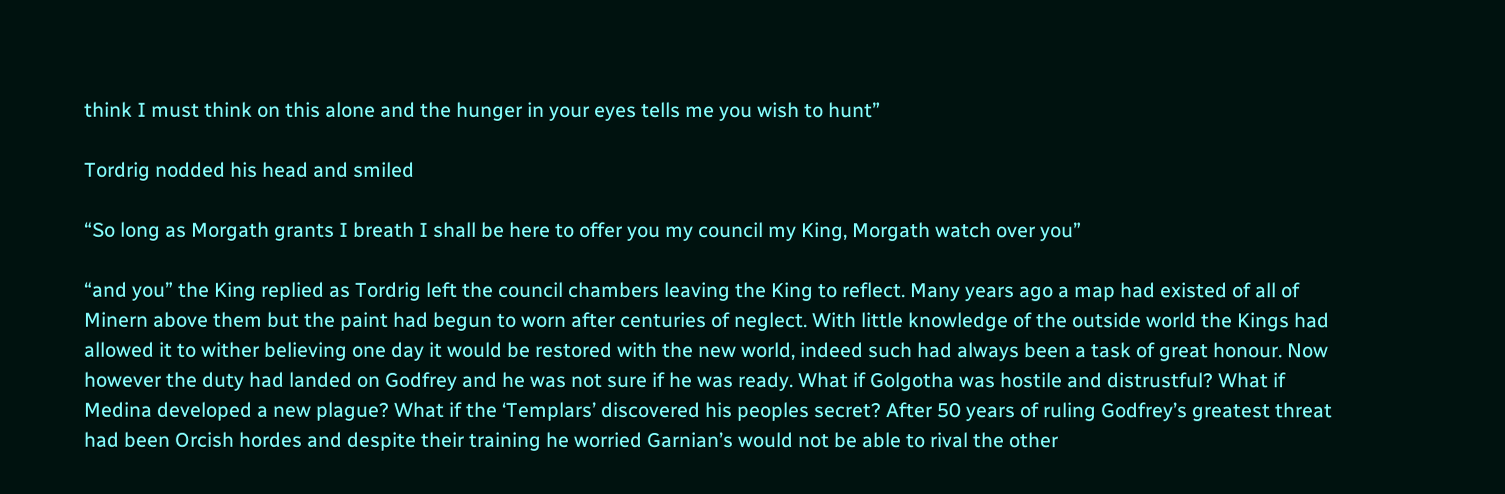think I must think on this alone and the hunger in your eyes tells me you wish to hunt”

Tordrig nodded his head and smiled

“So long as Morgath grants I breath I shall be here to offer you my council my King, Morgath watch over you”

“and you” the King replied as Tordrig left the council chambers leaving the King to reflect. Many years ago a map had existed of all of Minern above them but the paint had begun to worn after centuries of neglect. With little knowledge of the outside world the Kings had allowed it to wither believing one day it would be restored with the new world, indeed such had always been a task of great honour. Now however the duty had landed on Godfrey and he was not sure if he was ready. What if Golgotha was hostile and distrustful? What if Medina developed a new plague? What if the ‘Templars’ discovered his peoples secret? After 50 years of ruling Godfrey’s greatest threat had been Orcish hordes and despite their training he worried Garnian’s would not be able to rival the other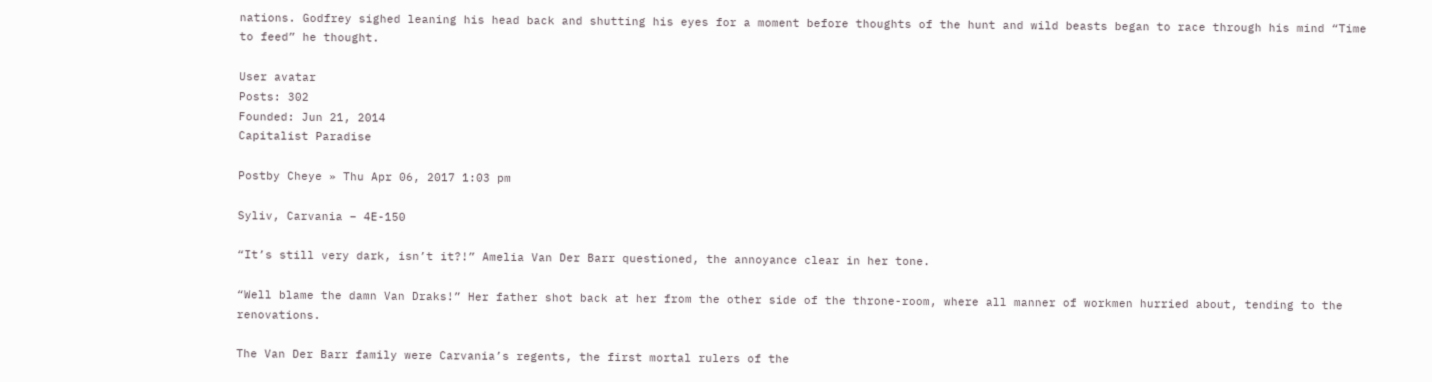nations. Godfrey sighed leaning his head back and shutting his eyes for a moment before thoughts of the hunt and wild beasts began to race through his mind “Time to feed” he thought.

User avatar
Posts: 302
Founded: Jun 21, 2014
Capitalist Paradise

Postby Cheye » Thu Apr 06, 2017 1:03 pm

Syliv, Carvania – 4E-150

“It’s still very dark, isn’t it?!” Amelia Van Der Barr questioned, the annoyance clear in her tone.

“Well blame the damn Van Draks!” Her father shot back at her from the other side of the throne-room, where all manner of workmen hurried about, tending to the renovations.

The Van Der Barr family were Carvania’s regents, the first mortal rulers of the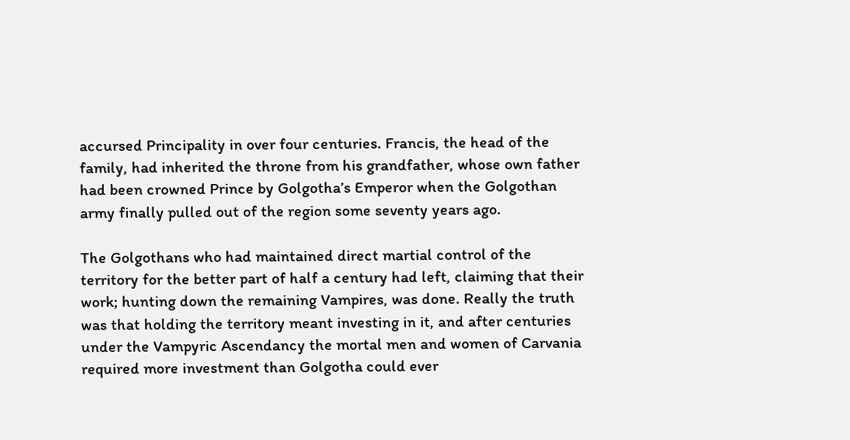accursed Principality in over four centuries. Francis, the head of the family, had inherited the throne from his grandfather, whose own father had been crowned Prince by Golgotha’s Emperor when the Golgothan army finally pulled out of the region some seventy years ago.

The Golgothans who had maintained direct martial control of the territory for the better part of half a century had left, claiming that their work; hunting down the remaining Vampires, was done. Really the truth was that holding the territory meant investing in it, and after centuries under the Vampyric Ascendancy the mortal men and women of Carvania required more investment than Golgotha could ever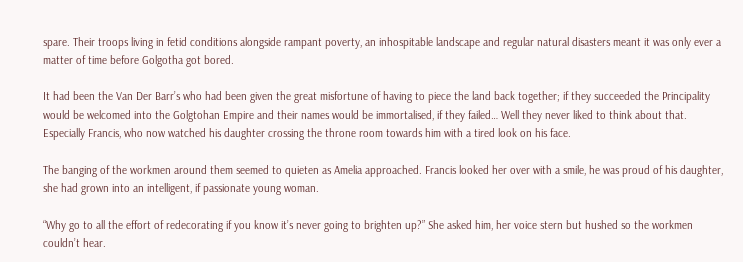spare. Their troops living in fetid conditions alongside rampant poverty, an inhospitable landscape and regular natural disasters meant it was only ever a matter of time before Golgotha got bored.

It had been the Van Der Barr’s who had been given the great misfortune of having to piece the land back together; if they succeeded the Principality would be welcomed into the Golgtohan Empire and their names would be immortalised, if they failed… Well they never liked to think about that. Especially Francis, who now watched his daughter crossing the throne room towards him with a tired look on his face.

The banging of the workmen around them seemed to quieten as Amelia approached. Francis looked her over with a smile, he was proud of his daughter, she had grown into an intelligent, if passionate young woman.

“Why go to all the effort of redecorating if you know it’s never going to brighten up?” She asked him, her voice stern but hushed so the workmen couldn’t hear.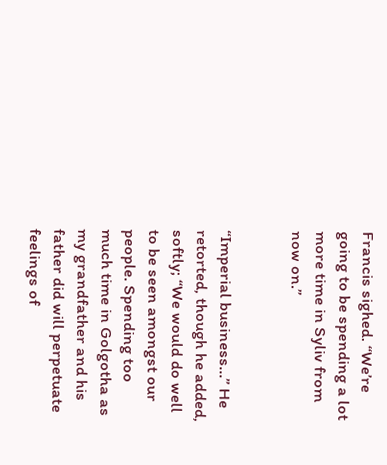Francis sighed. “We’re going to be spending a lot more time in Syliv from now on.”


“Imperial business…” He retorted, though he added, softly; “We would do well to be seen amongst our people. Spending too much time in Golgotha as my grandfather and his father did will perpetuate feelings of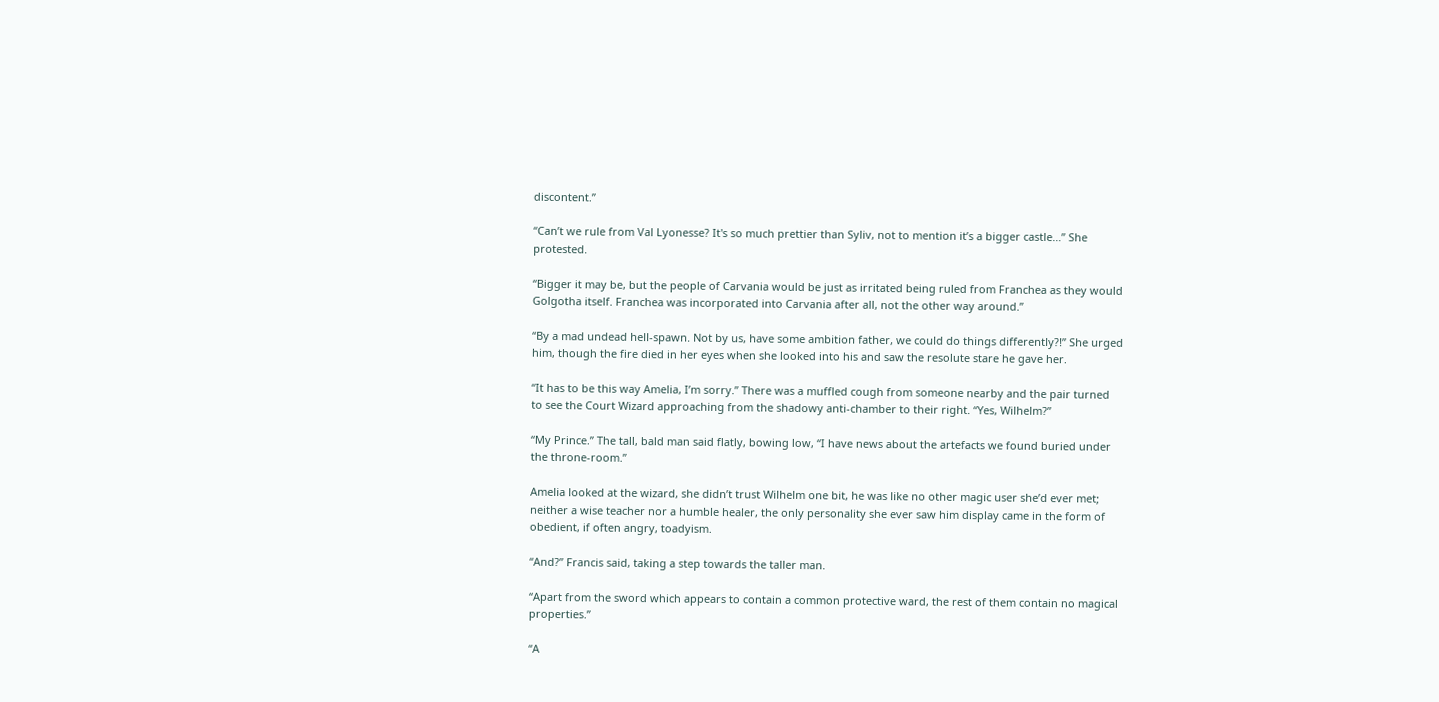discontent.”

“Can’t we rule from Val Lyonesse? It's so much prettier than Syliv, not to mention it’s a bigger castle…” She protested.

“Bigger it may be, but the people of Carvania would be just as irritated being ruled from Franchea as they would Golgotha itself. Franchea was incorporated into Carvania after all, not the other way around.”

“By a mad undead hell-spawn. Not by us, have some ambition father, we could do things differently?!” She urged him, though the fire died in her eyes when she looked into his and saw the resolute stare he gave her.

“It has to be this way Amelia, I’m sorry.” There was a muffled cough from someone nearby and the pair turned to see the Court Wizard approaching from the shadowy anti-chamber to their right. “Yes, Wilhelm?”

“My Prince.” The tall, bald man said flatly, bowing low, “I have news about the artefacts we found buried under the throne-room.”

Amelia looked at the wizard, she didn’t trust Wilhelm one bit, he was like no other magic user she’d ever met; neither a wise teacher nor a humble healer, the only personality she ever saw him display came in the form of obedient, if often angry, toadyism.

“And?” Francis said, taking a step towards the taller man.

“Apart from the sword which appears to contain a common protective ward, the rest of them contain no magical properties.”

“A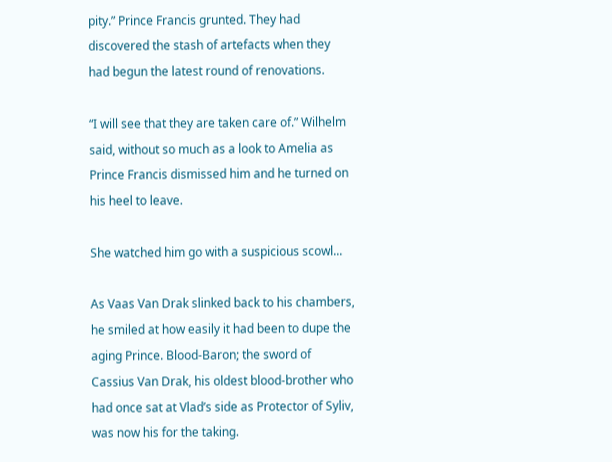pity.” Prince Francis grunted. They had discovered the stash of artefacts when they had begun the latest round of renovations.

“I will see that they are taken care of.” Wilhelm said, without so much as a look to Amelia as Prince Francis dismissed him and he turned on his heel to leave.

She watched him go with a suspicious scowl...

As Vaas Van Drak slinked back to his chambers, he smiled at how easily it had been to dupe the aging Prince. Blood-Baron; the sword of Cassius Van Drak, his oldest blood-brother who had once sat at Vlad’s side as Protector of Syliv, was now his for the taking.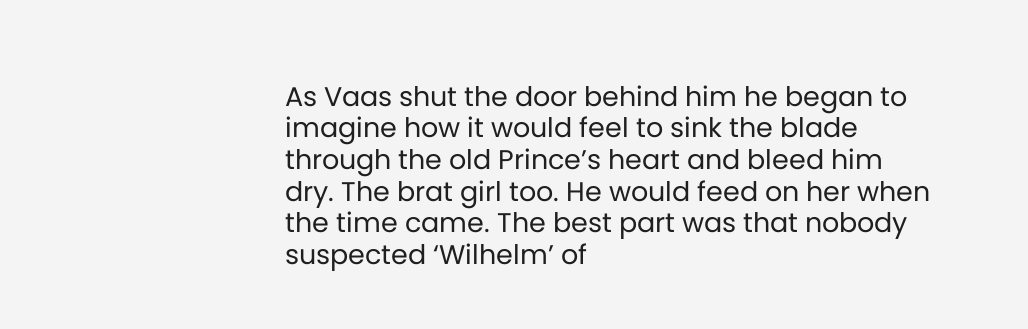As Vaas shut the door behind him he began to imagine how it would feel to sink the blade through the old Prince’s heart and bleed him dry. The brat girl too. He would feed on her when the time came. The best part was that nobody suspected ‘Wilhelm’ of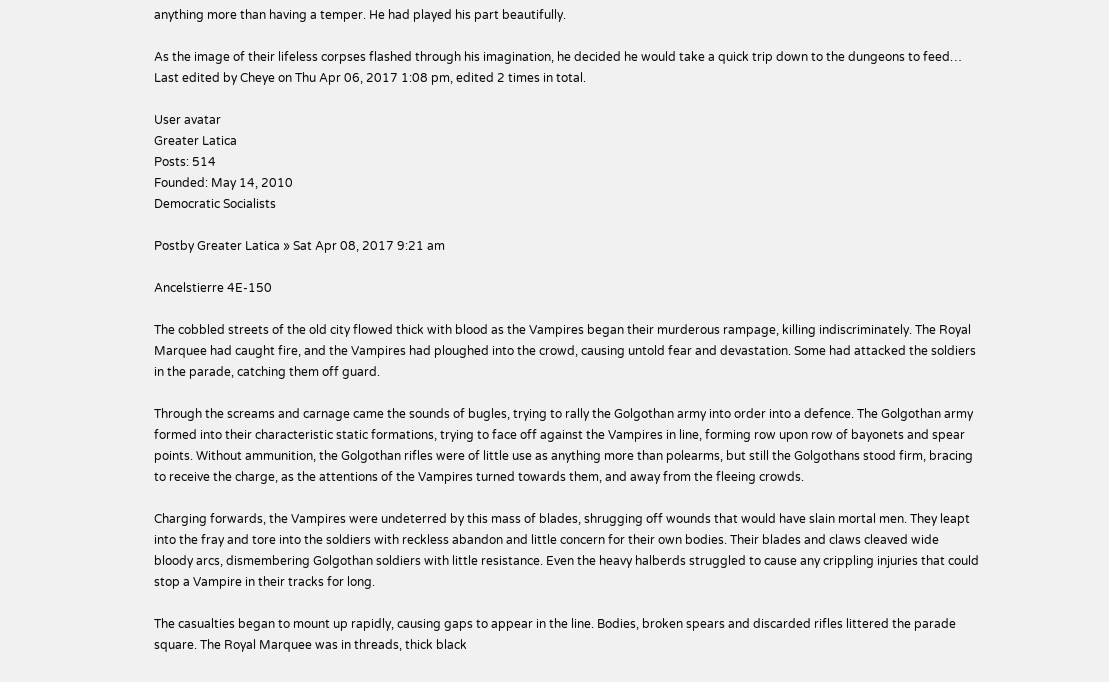anything more than having a temper. He had played his part beautifully.

As the image of their lifeless corpses flashed through his imagination, he decided he would take a quick trip down to the dungeons to feed…
Last edited by Cheye on Thu Apr 06, 2017 1:08 pm, edited 2 times in total.

User avatar
Greater Latica
Posts: 514
Founded: May 14, 2010
Democratic Socialists

Postby Greater Latica » Sat Apr 08, 2017 9:21 am

Ancelstierre 4E-150

The cobbled streets of the old city flowed thick with blood as the Vampires began their murderous rampage, killing indiscriminately. The Royal Marquee had caught fire, and the Vampires had ploughed into the crowd, causing untold fear and devastation. Some had attacked the soldiers in the parade, catching them off guard.

Through the screams and carnage came the sounds of bugles, trying to rally the Golgothan army into order into a defence. The Golgothan army formed into their characteristic static formations, trying to face off against the Vampires in line, forming row upon row of bayonets and spear points. Without ammunition, the Golgothan rifles were of little use as anything more than polearms, but still the Golgothans stood firm, bracing to receive the charge, as the attentions of the Vampires turned towards them, and away from the fleeing crowds.

Charging forwards, the Vampires were undeterred by this mass of blades, shrugging off wounds that would have slain mortal men. They leapt into the fray and tore into the soldiers with reckless abandon and little concern for their own bodies. Their blades and claws cleaved wide bloody arcs, dismembering Golgothan soldiers with little resistance. Even the heavy halberds struggled to cause any crippling injuries that could stop a Vampire in their tracks for long.

The casualties began to mount up rapidly, causing gaps to appear in the line. Bodies, broken spears and discarded rifles littered the parade square. The Royal Marquee was in threads, thick black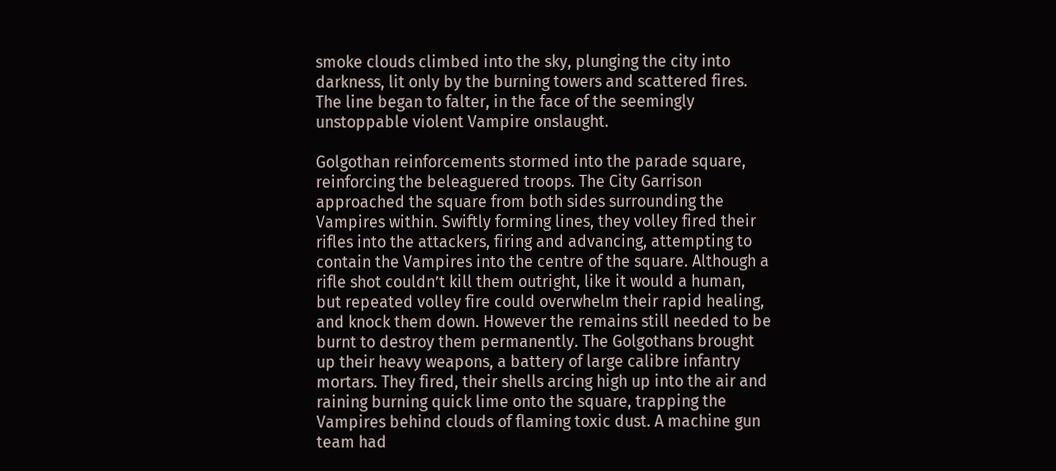smoke clouds climbed into the sky, plunging the city into darkness, lit only by the burning towers and scattered fires. The line began to falter, in the face of the seemingly unstoppable violent Vampire onslaught.

Golgothan reinforcements stormed into the parade square, reinforcing the beleaguered troops. The City Garrison approached the square from both sides surrounding the Vampires within. Swiftly forming lines, they volley fired their rifles into the attackers, firing and advancing, attempting to contain the Vampires into the centre of the square. Although a rifle shot couldn’t kill them outright, like it would a human, but repeated volley fire could overwhelm their rapid healing, and knock them down. However the remains still needed to be burnt to destroy them permanently. The Golgothans brought up their heavy weapons, a battery of large calibre infantry mortars. They fired, their shells arcing high up into the air and raining burning quick lime onto the square, trapping the Vampires behind clouds of flaming toxic dust. A machine gun team had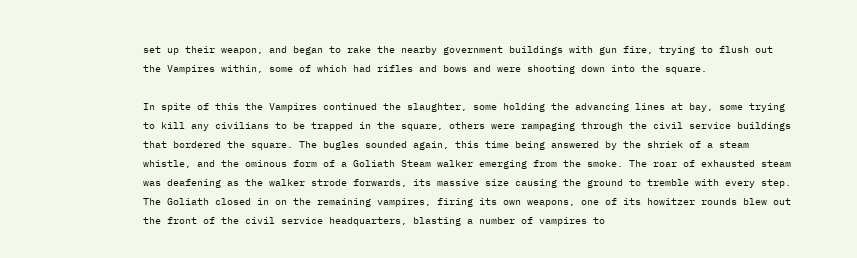set up their weapon, and began to rake the nearby government buildings with gun fire, trying to flush out the Vampires within, some of which had rifles and bows and were shooting down into the square.

In spite of this the Vampires continued the slaughter, some holding the advancing lines at bay, some trying to kill any civilians to be trapped in the square, others were rampaging through the civil service buildings that bordered the square. The bugles sounded again, this time being answered by the shriek of a steam whistle, and the ominous form of a Goliath Steam walker emerging from the smoke. The roar of exhausted steam was deafening as the walker strode forwards, its massive size causing the ground to tremble with every step. The Goliath closed in on the remaining vampires, firing its own weapons, one of its howitzer rounds blew out the front of the civil service headquarters, blasting a number of vampires to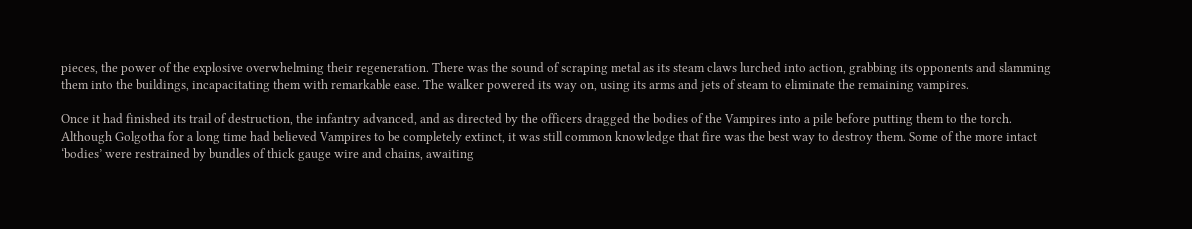pieces, the power of the explosive overwhelming their regeneration. There was the sound of scraping metal as its steam claws lurched into action, grabbing its opponents and slamming them into the buildings, incapacitating them with remarkable ease. The walker powered its way on, using its arms and jets of steam to eliminate the remaining vampires.

Once it had finished its trail of destruction, the infantry advanced, and as directed by the officers dragged the bodies of the Vampires into a pile before putting them to the torch. Although Golgotha for a long time had believed Vampires to be completely extinct, it was still common knowledge that fire was the best way to destroy them. Some of the more intact ‘bodies’ were restrained by bundles of thick gauge wire and chains, awaiting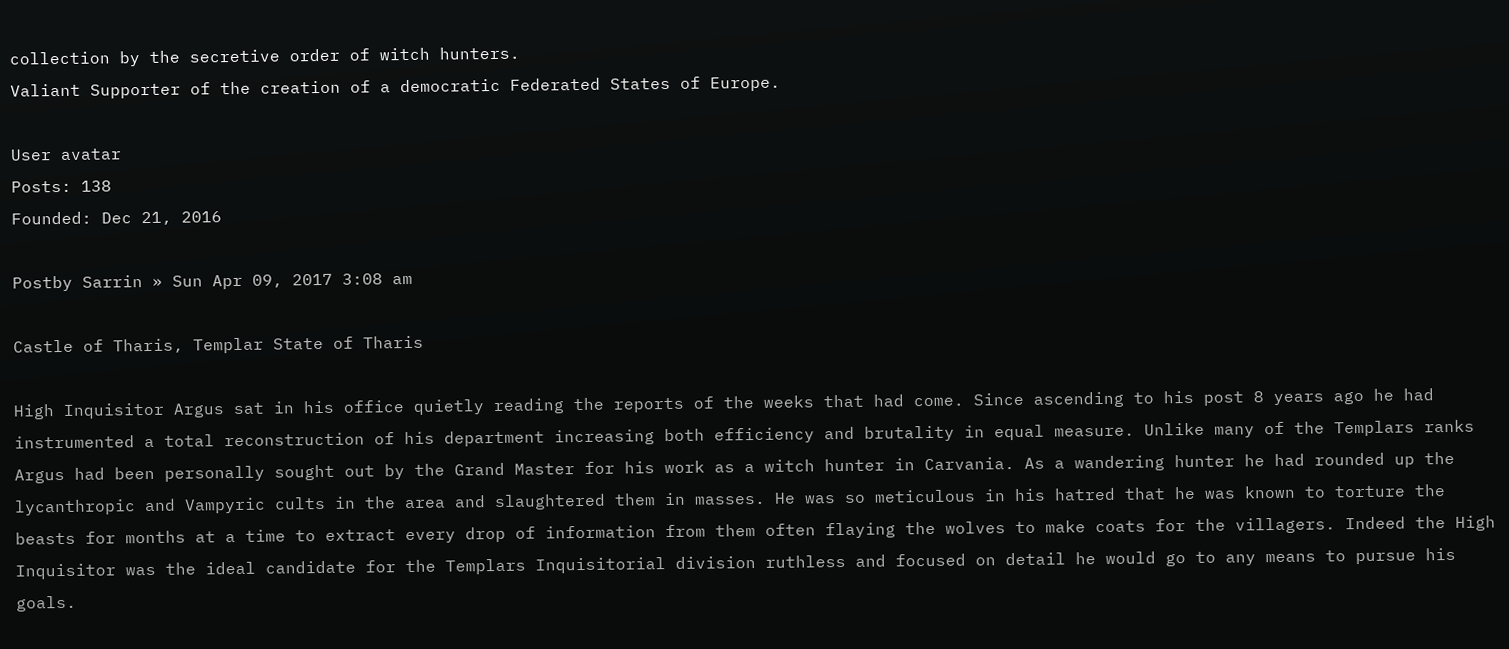collection by the secretive order of witch hunters.
Valiant Supporter of the creation of a democratic Federated States of Europe.

User avatar
Posts: 138
Founded: Dec 21, 2016

Postby Sarrin » Sun Apr 09, 2017 3:08 am

Castle of Tharis, Templar State of Tharis

High Inquisitor Argus sat in his office quietly reading the reports of the weeks that had come. Since ascending to his post 8 years ago he had instrumented a total reconstruction of his department increasing both efficiency and brutality in equal measure. Unlike many of the Templars ranks Argus had been personally sought out by the Grand Master for his work as a witch hunter in Carvania. As a wandering hunter he had rounded up the lycanthropic and Vampyric cults in the area and slaughtered them in masses. He was so meticulous in his hatred that he was known to torture the beasts for months at a time to extract every drop of information from them often flaying the wolves to make coats for the villagers. Indeed the High Inquisitor was the ideal candidate for the Templars Inquisitorial division ruthless and focused on detail he would go to any means to pursue his goals.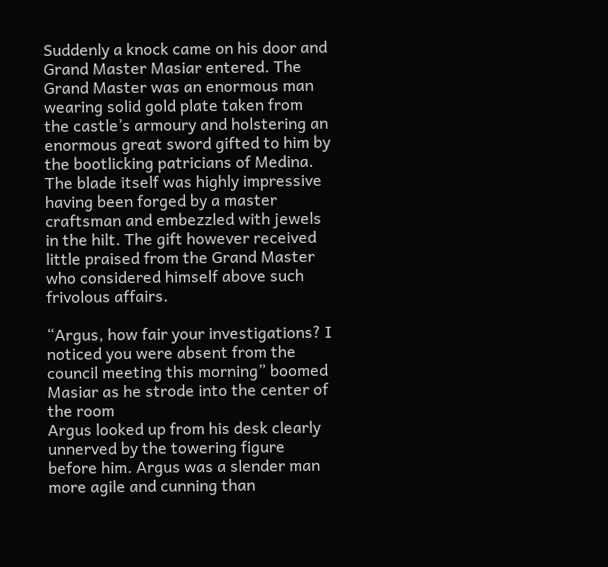Suddenly a knock came on his door and Grand Master Masiar entered. The Grand Master was an enormous man wearing solid gold plate taken from the castle’s armoury and holstering an enormous great sword gifted to him by the bootlicking patricians of Medina. The blade itself was highly impressive having been forged by a master craftsman and embezzled with jewels in the hilt. The gift however received little praised from the Grand Master who considered himself above such frivolous affairs.

“Argus, how fair your investigations? I noticed you were absent from the council meeting this morning” boomed Masiar as he strode into the center of the room
Argus looked up from his desk clearly unnerved by the towering figure before him. Argus was a slender man more agile and cunning than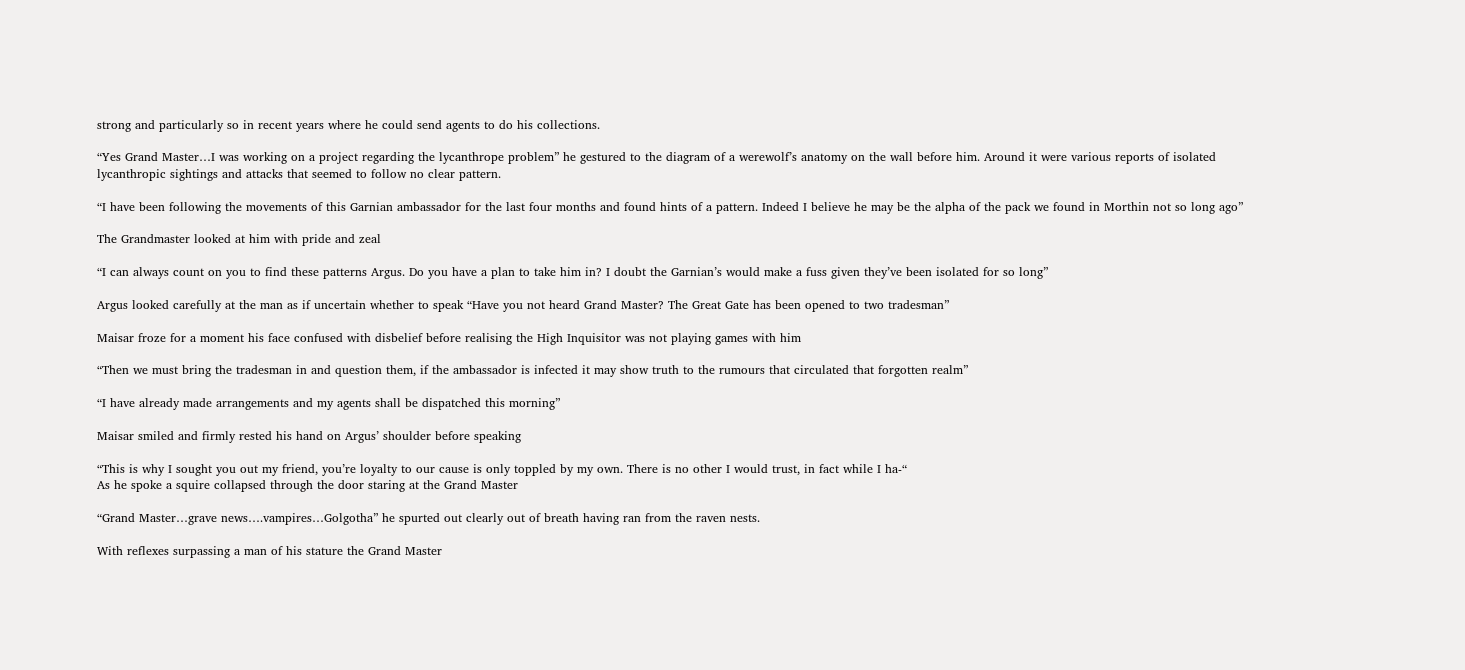strong and particularly so in recent years where he could send agents to do his collections.

“Yes Grand Master…I was working on a project regarding the lycanthrope problem” he gestured to the diagram of a werewolf’s anatomy on the wall before him. Around it were various reports of isolated lycanthropic sightings and attacks that seemed to follow no clear pattern.

“I have been following the movements of this Garnian ambassador for the last four months and found hints of a pattern. Indeed I believe he may be the alpha of the pack we found in Morthin not so long ago”

The Grandmaster looked at him with pride and zeal

“I can always count on you to find these patterns Argus. Do you have a plan to take him in? I doubt the Garnian’s would make a fuss given they’ve been isolated for so long”

Argus looked carefully at the man as if uncertain whether to speak “Have you not heard Grand Master? The Great Gate has been opened to two tradesman”

Maisar froze for a moment his face confused with disbelief before realising the High Inquisitor was not playing games with him

“Then we must bring the tradesman in and question them, if the ambassador is infected it may show truth to the rumours that circulated that forgotten realm”

“I have already made arrangements and my agents shall be dispatched this morning”

Maisar smiled and firmly rested his hand on Argus’ shoulder before speaking

“This is why I sought you out my friend, you’re loyalty to our cause is only toppled by my own. There is no other I would trust, in fact while I ha-“
As he spoke a squire collapsed through the door staring at the Grand Master

“Grand Master…grave news….vampires…Golgotha” he spurted out clearly out of breath having ran from the raven nests.

With reflexes surpassing a man of his stature the Grand Master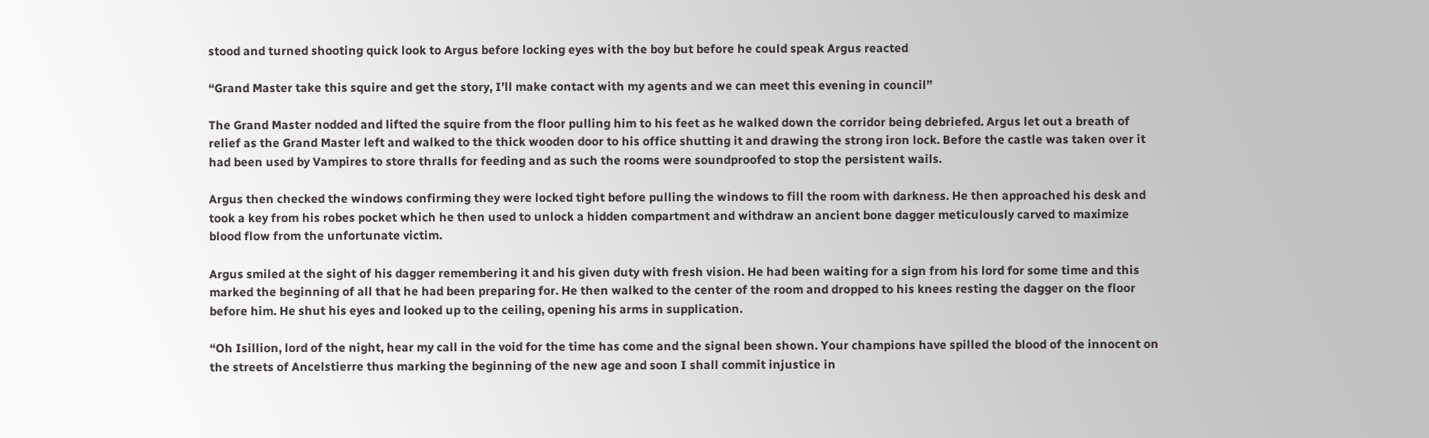stood and turned shooting quick look to Argus before locking eyes with the boy but before he could speak Argus reacted

“Grand Master take this squire and get the story, I’ll make contact with my agents and we can meet this evening in council”

The Grand Master nodded and lifted the squire from the floor pulling him to his feet as he walked down the corridor being debriefed. Argus let out a breath of relief as the Grand Master left and walked to the thick wooden door to his office shutting it and drawing the strong iron lock. Before the castle was taken over it had been used by Vampires to store thralls for feeding and as such the rooms were soundproofed to stop the persistent wails.

Argus then checked the windows confirming they were locked tight before pulling the windows to fill the room with darkness. He then approached his desk and took a key from his robes pocket which he then used to unlock a hidden compartment and withdraw an ancient bone dagger meticulously carved to maximize blood flow from the unfortunate victim.

Argus smiled at the sight of his dagger remembering it and his given duty with fresh vision. He had been waiting for a sign from his lord for some time and this marked the beginning of all that he had been preparing for. He then walked to the center of the room and dropped to his knees resting the dagger on the floor before him. He shut his eyes and looked up to the ceiling, opening his arms in supplication.

“Oh Isillion, lord of the night, hear my call in the void for the time has come and the signal been shown. Your champions have spilled the blood of the innocent on the streets of Ancelstierre thus marking the beginning of the new age and soon I shall commit injustice in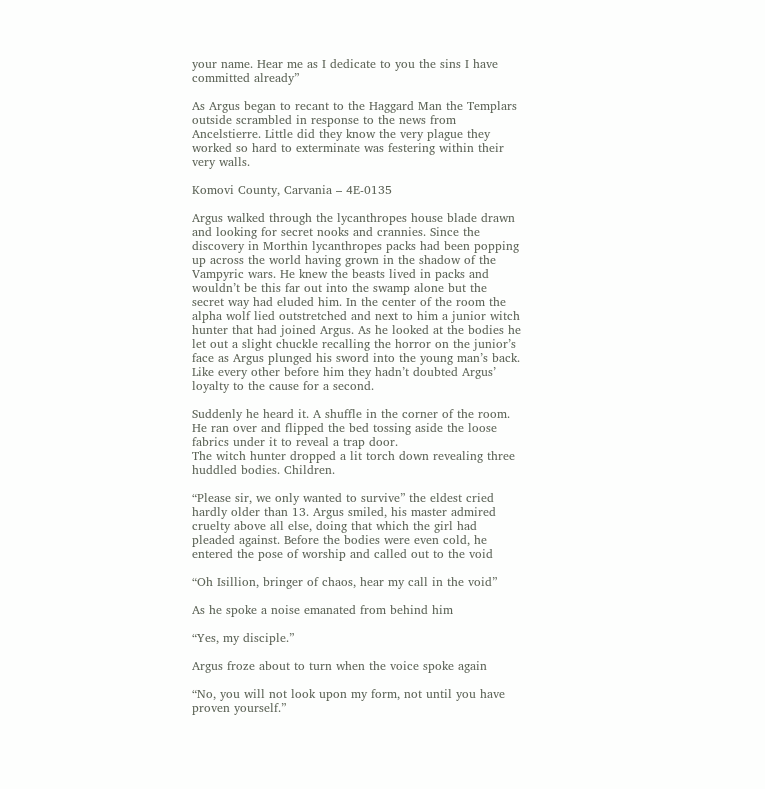your name. Hear me as I dedicate to you the sins I have committed already”

As Argus began to recant to the Haggard Man the Templars outside scrambled in response to the news from Ancelstierre. Little did they know the very plague they worked so hard to exterminate was festering within their very walls.

Komovi County, Carvania – 4E-0135

Argus walked through the lycanthropes house blade drawn and looking for secret nooks and crannies. Since the discovery in Morthin lycanthropes packs had been popping up across the world having grown in the shadow of the Vampyric wars. He knew the beasts lived in packs and wouldn’t be this far out into the swamp alone but the secret way had eluded him. In the center of the room the alpha wolf lied outstretched and next to him a junior witch hunter that had joined Argus. As he looked at the bodies he let out a slight chuckle recalling the horror on the junior’s face as Argus plunged his sword into the young man’s back. Like every other before him they hadn’t doubted Argus’ loyalty to the cause for a second.

Suddenly he heard it. A shuffle in the corner of the room. He ran over and flipped the bed tossing aside the loose fabrics under it to reveal a trap door.
The witch hunter dropped a lit torch down revealing three huddled bodies. Children.

“Please sir, we only wanted to survive” the eldest cried hardly older than 13. Argus smiled, his master admired cruelty above all else, doing that which the girl had pleaded against. Before the bodies were even cold, he entered the pose of worship and called out to the void

“Oh Isillion, bringer of chaos, hear my call in the void”

As he spoke a noise emanated from behind him

“Yes, my disciple.”

Argus froze about to turn when the voice spoke again

“No, you will not look upon my form, not until you have proven yourself.”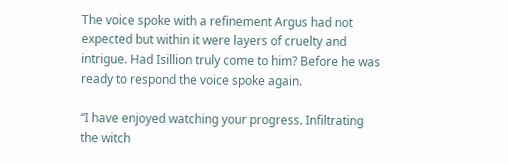The voice spoke with a refinement Argus had not expected but within it were layers of cruelty and intrigue. Had Isillion truly come to him? Before he was ready to respond the voice spoke again.

“I have enjoyed watching your progress. Infiltrating the witch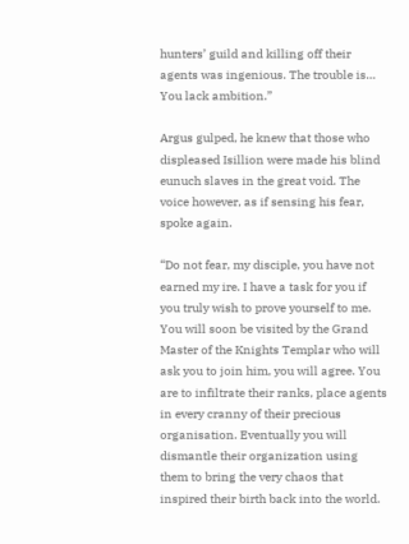hunters’ guild and killing off their agents was ingenious. The trouble is… You lack ambition.”

Argus gulped, he knew that those who displeased Isillion were made his blind eunuch slaves in the great void. The voice however, as if sensing his fear, spoke again.

“Do not fear, my disciple, you have not earned my ire. I have a task for you if you truly wish to prove yourself to me. You will soon be visited by the Grand Master of the Knights Templar who will ask you to join him, you will agree. You are to infiltrate their ranks, place agents in every cranny of their precious organisation. Eventually you will dismantle their organization using them to bring the very chaos that inspired their birth back into the world.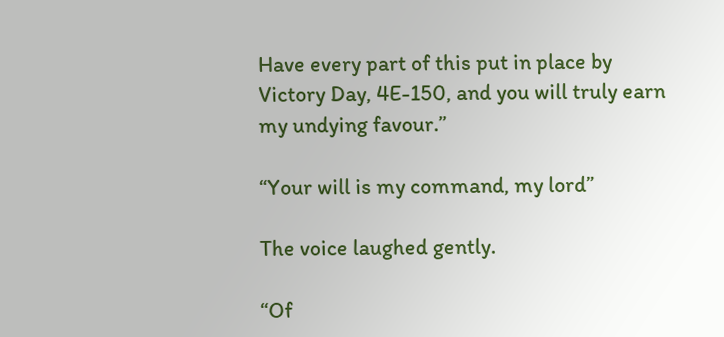Have every part of this put in place by Victory Day, 4E-150, and you will truly earn my undying favour.”

“Your will is my command, my lord”

The voice laughed gently.

“Of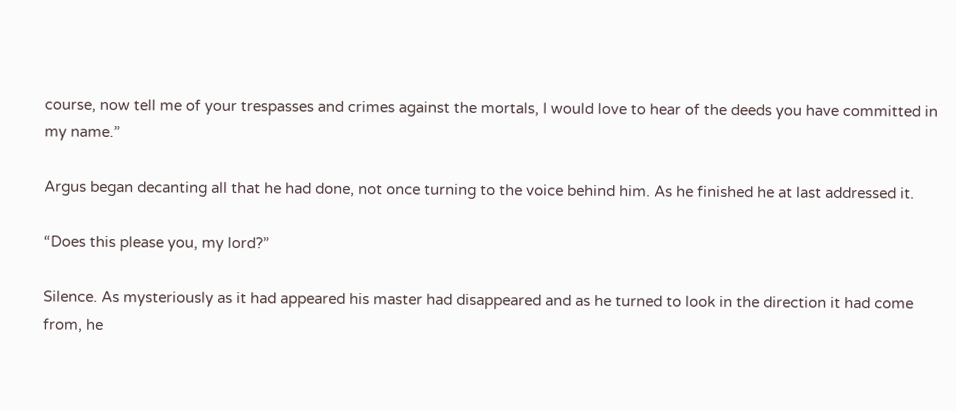course, now tell me of your trespasses and crimes against the mortals, I would love to hear of the deeds you have committed in my name.”

Argus began decanting all that he had done, not once turning to the voice behind him. As he finished he at last addressed it.

“Does this please you, my lord?”

Silence. As mysteriously as it had appeared his master had disappeared and as he turned to look in the direction it had come from, he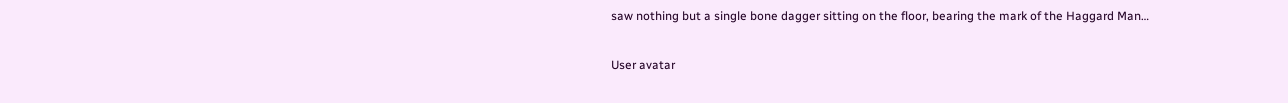saw nothing but a single bone dagger sitting on the floor, bearing the mark of the Haggard Man…

User avatar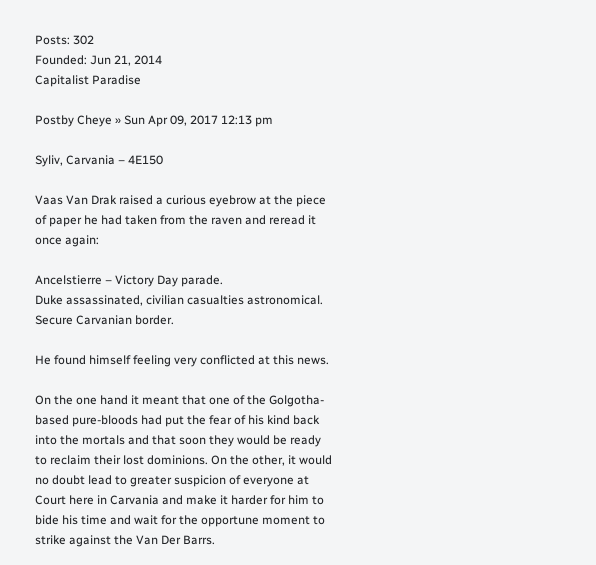Posts: 302
Founded: Jun 21, 2014
Capitalist Paradise

Postby Cheye » Sun Apr 09, 2017 12:13 pm

Syliv, Carvania – 4E150

Vaas Van Drak raised a curious eyebrow at the piece of paper he had taken from the raven and reread it once again:

Ancelstierre – Victory Day parade.
Duke assassinated, civilian casualties astronomical.
Secure Carvanian border.

He found himself feeling very conflicted at this news.

On the one hand it meant that one of the Golgotha-based pure-bloods had put the fear of his kind back into the mortals and that soon they would be ready to reclaim their lost dominions. On the other, it would no doubt lead to greater suspicion of everyone at Court here in Carvania and make it harder for him to bide his time and wait for the opportune moment to strike against the Van Der Barrs.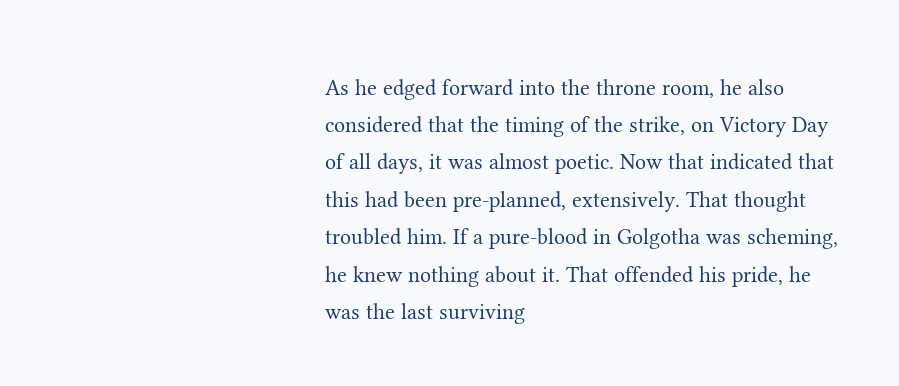As he edged forward into the throne room, he also considered that the timing of the strike, on Victory Day of all days, it was almost poetic. Now that indicated that this had been pre-planned, extensively. That thought troubled him. If a pure-blood in Golgotha was scheming, he knew nothing about it. That offended his pride, he was the last surviving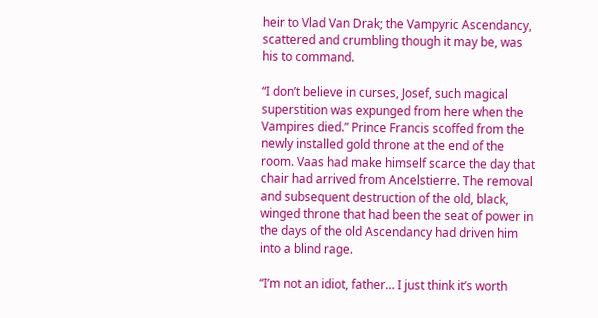heir to Vlad Van Drak; the Vampyric Ascendancy, scattered and crumbling though it may be, was his to command.

“I don’t believe in curses, Josef, such magical superstition was expunged from here when the Vampires died.” Prince Francis scoffed from the newly installed gold throne at the end of the room. Vaas had make himself scarce the day that chair had arrived from Ancelstierre. The removal and subsequent destruction of the old, black, winged throne that had been the seat of power in the days of the old Ascendancy had driven him into a blind rage.

“I’m not an idiot, father… I just think it’s worth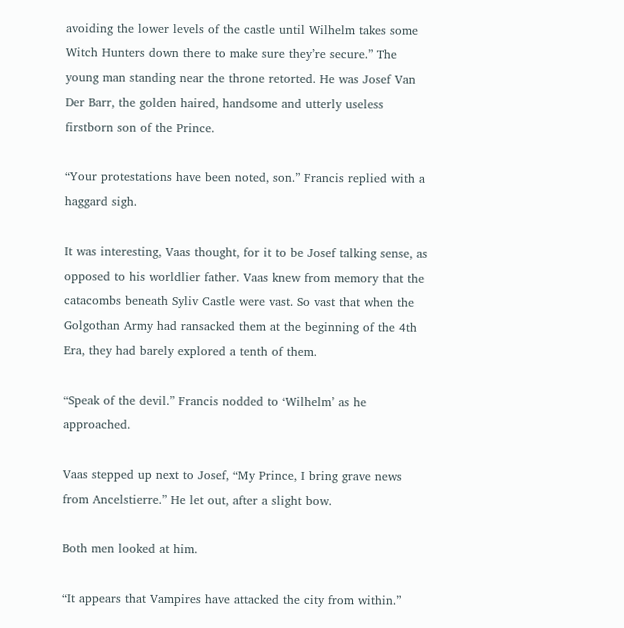avoiding the lower levels of the castle until Wilhelm takes some Witch Hunters down there to make sure they’re secure.” The young man standing near the throne retorted. He was Josef Van Der Barr, the golden haired, handsome and utterly useless firstborn son of the Prince.

“Your protestations have been noted, son.” Francis replied with a haggard sigh.

It was interesting, Vaas thought, for it to be Josef talking sense, as opposed to his worldlier father. Vaas knew from memory that the catacombs beneath Syliv Castle were vast. So vast that when the Golgothan Army had ransacked them at the beginning of the 4th Era, they had barely explored a tenth of them.

“Speak of the devil.” Francis nodded to ‘Wilhelm’ as he approached.

Vaas stepped up next to Josef, “My Prince, I bring grave news from Ancelstierre.” He let out, after a slight bow.

Both men looked at him.

“It appears that Vampires have attacked the city from within.”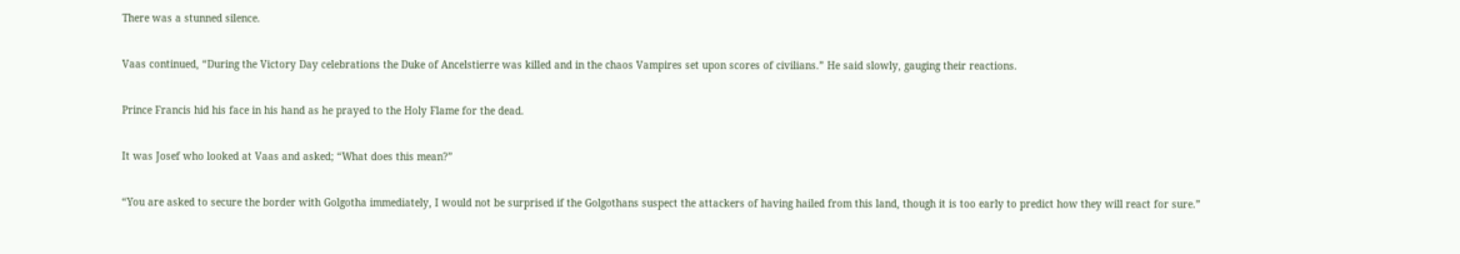There was a stunned silence.

Vaas continued, “During the Victory Day celebrations the Duke of Ancelstierre was killed and in the chaos Vampires set upon scores of civilians.” He said slowly, gauging their reactions.

Prince Francis hid his face in his hand as he prayed to the Holy Flame for the dead.

It was Josef who looked at Vaas and asked; “What does this mean?”

“You are asked to secure the border with Golgotha immediately, I would not be surprised if the Golgothans suspect the attackers of having hailed from this land, though it is too early to predict how they will react for sure.”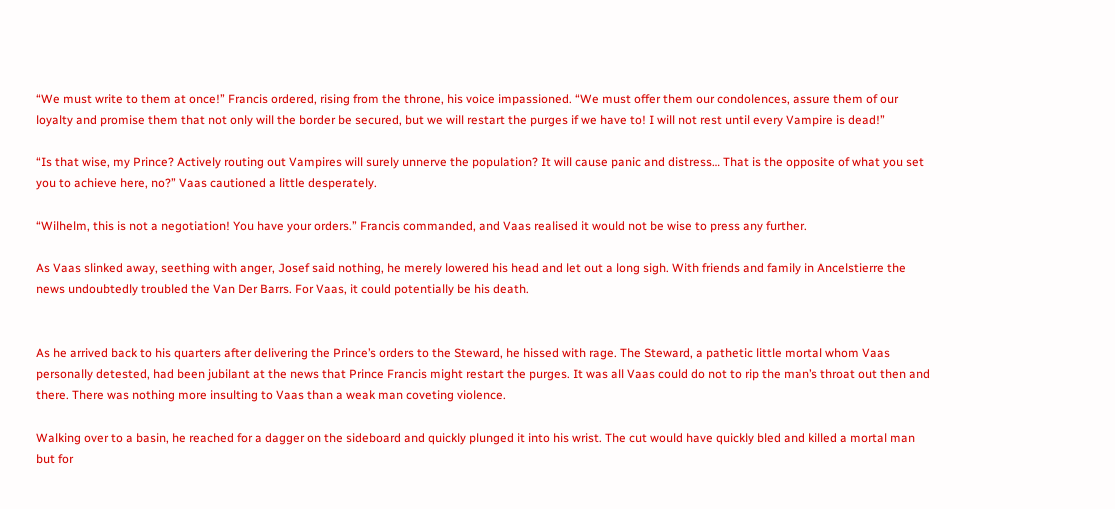“We must write to them at once!” Francis ordered, rising from the throne, his voice impassioned. “We must offer them our condolences, assure them of our loyalty and promise them that not only will the border be secured, but we will restart the purges if we have to! I will not rest until every Vampire is dead!”

“Is that wise, my Prince? Actively routing out Vampires will surely unnerve the population? It will cause panic and distress… That is the opposite of what you set you to achieve here, no?” Vaas cautioned a little desperately.

“Wilhelm, this is not a negotiation! You have your orders.” Francis commanded, and Vaas realised it would not be wise to press any further.

As Vaas slinked away, seething with anger, Josef said nothing, he merely lowered his head and let out a long sigh. With friends and family in Ancelstierre the news undoubtedly troubled the Van Der Barrs. For Vaas, it could potentially be his death.


As he arrived back to his quarters after delivering the Prince’s orders to the Steward, he hissed with rage. The Steward, a pathetic little mortal whom Vaas personally detested, had been jubilant at the news that Prince Francis might restart the purges. It was all Vaas could do not to rip the man’s throat out then and there. There was nothing more insulting to Vaas than a weak man coveting violence.

Walking over to a basin, he reached for a dagger on the sideboard and quickly plunged it into his wrist. The cut would have quickly bled and killed a mortal man but for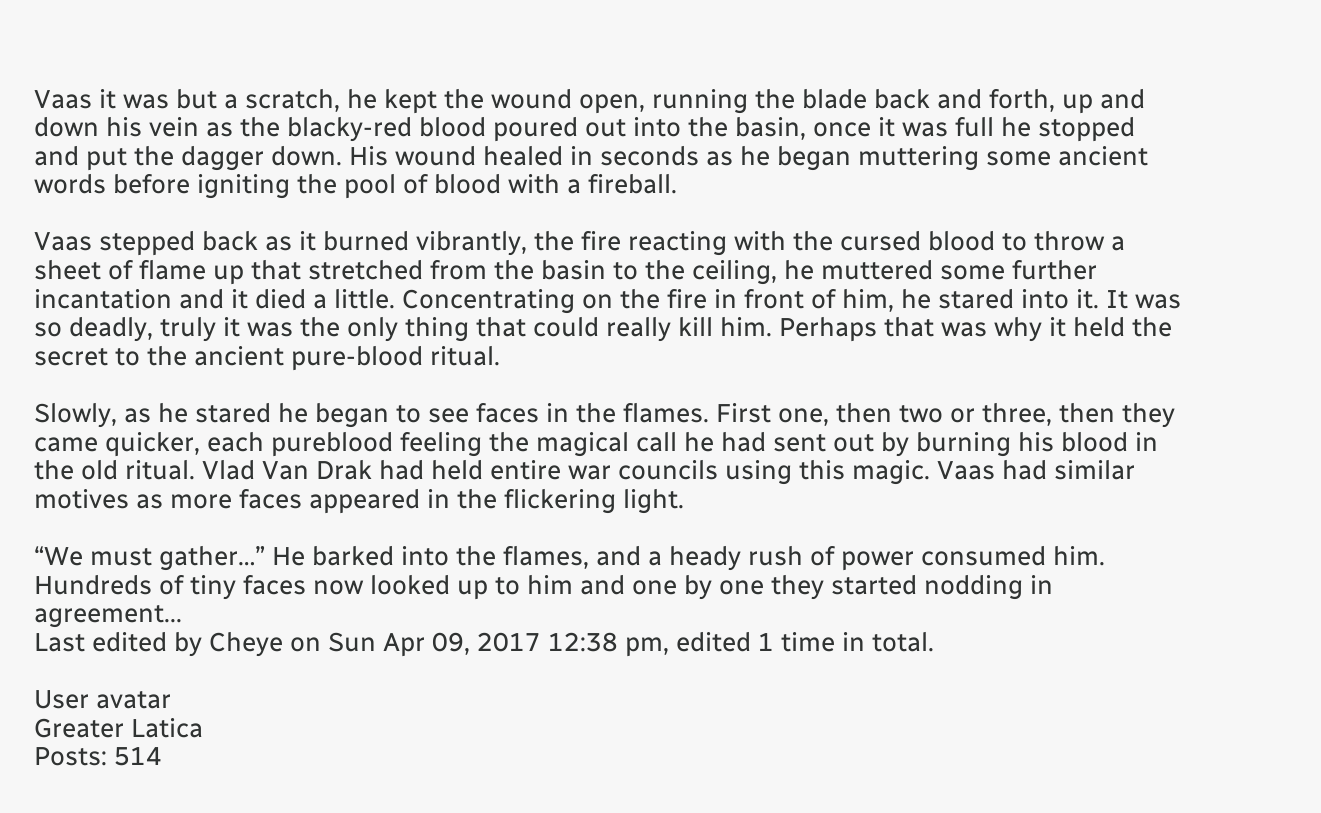Vaas it was but a scratch, he kept the wound open, running the blade back and forth, up and down his vein as the blacky-red blood poured out into the basin, once it was full he stopped and put the dagger down. His wound healed in seconds as he began muttering some ancient words before igniting the pool of blood with a fireball.

Vaas stepped back as it burned vibrantly, the fire reacting with the cursed blood to throw a sheet of flame up that stretched from the basin to the ceiling, he muttered some further incantation and it died a little. Concentrating on the fire in front of him, he stared into it. It was so deadly, truly it was the only thing that could really kill him. Perhaps that was why it held the secret to the ancient pure-blood ritual.

Slowly, as he stared he began to see faces in the flames. First one, then two or three, then they came quicker, each pureblood feeling the magical call he had sent out by burning his blood in the old ritual. Vlad Van Drak had held entire war councils using this magic. Vaas had similar motives as more faces appeared in the flickering light.

“We must gather…” He barked into the flames, and a heady rush of power consumed him. Hundreds of tiny faces now looked up to him and one by one they started nodding in agreement...
Last edited by Cheye on Sun Apr 09, 2017 12:38 pm, edited 1 time in total.

User avatar
Greater Latica
Posts: 514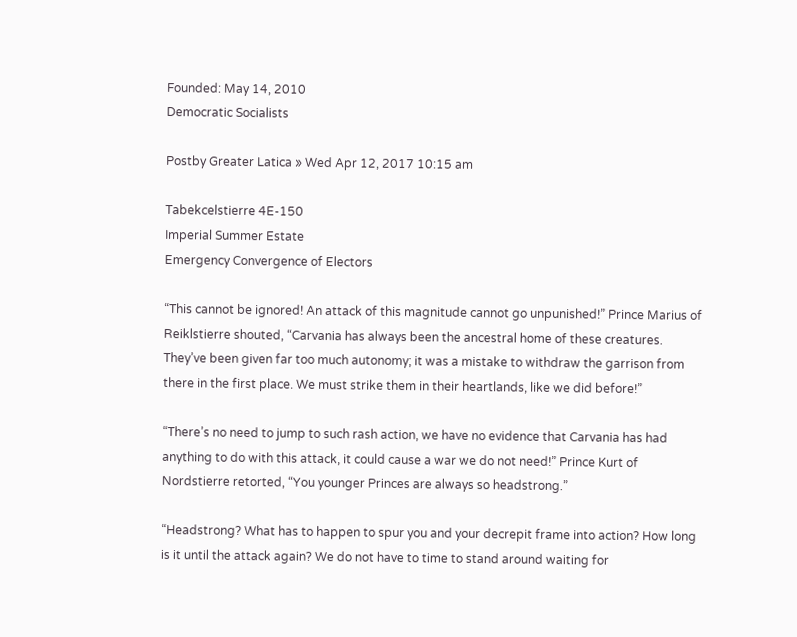Founded: May 14, 2010
Democratic Socialists

Postby Greater Latica » Wed Apr 12, 2017 10:15 am

Tabekcelstierre 4E-150
Imperial Summer Estate
Emergency Convergence of Electors

“This cannot be ignored! An attack of this magnitude cannot go unpunished!” Prince Marius of Reiklstierre shouted, “Carvania has always been the ancestral home of these creatures. They’ve been given far too much autonomy; it was a mistake to withdraw the garrison from there in the first place. We must strike them in their heartlands, like we did before!”

“There’s no need to jump to such rash action, we have no evidence that Carvania has had anything to do with this attack, it could cause a war we do not need!” Prince Kurt of Nordstierre retorted, “You younger Princes are always so headstrong.”

“Headstrong? What has to happen to spur you and your decrepit frame into action? How long is it until the attack again? We do not have to time to stand around waiting for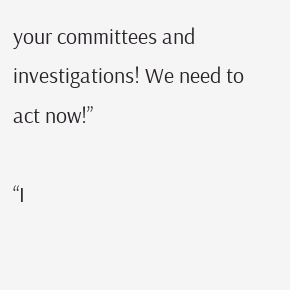your committees and investigations! We need to act now!”

“I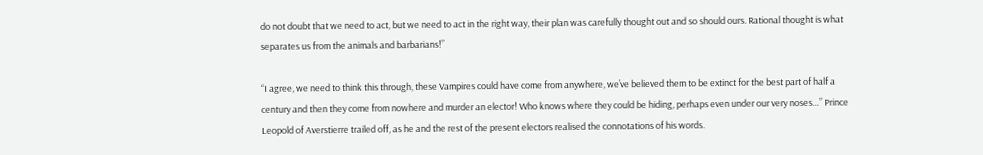do not doubt that we need to act, but we need to act in the right way, their plan was carefully thought out and so should ours. Rational thought is what separates us from the animals and barbarians!”

“I agree, we need to think this through, these Vampires could have come from anywhere, we’ve believed them to be extinct for the best part of half a century and then they come from nowhere and murder an elector! Who knows where they could be hiding, perhaps even under our very noses…” Prince Leopold of Averstierre trailed off, as he and the rest of the present electors realised the connotations of his words.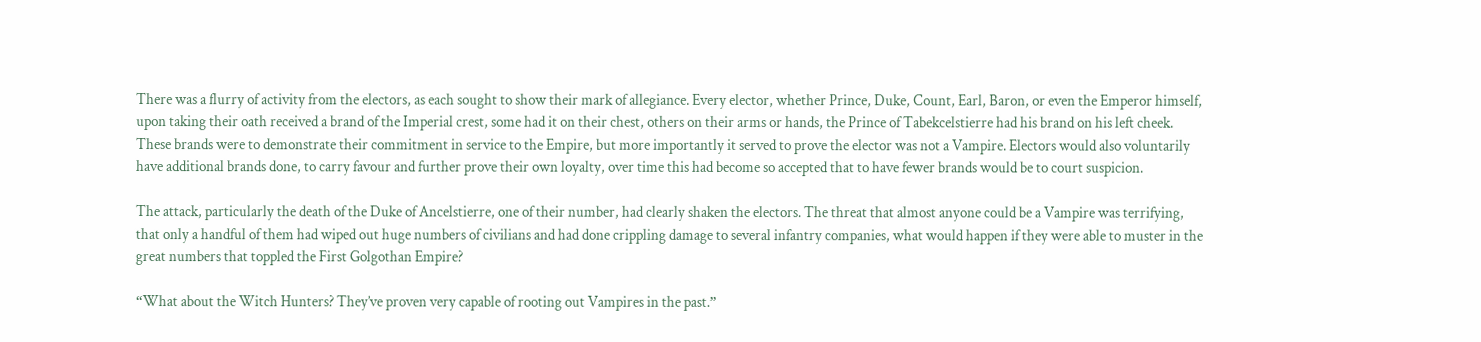There was a flurry of activity from the electors, as each sought to show their mark of allegiance. Every elector, whether Prince, Duke, Count, Earl, Baron, or even the Emperor himself, upon taking their oath received a brand of the Imperial crest, some had it on their chest, others on their arms or hands, the Prince of Tabekcelstierre had his brand on his left cheek. These brands were to demonstrate their commitment in service to the Empire, but more importantly it served to prove the elector was not a Vampire. Electors would also voluntarily have additional brands done, to carry favour and further prove their own loyalty, over time this had become so accepted that to have fewer brands would be to court suspicion.

The attack, particularly the death of the Duke of Ancelstierre, one of their number, had clearly shaken the electors. The threat that almost anyone could be a Vampire was terrifying, that only a handful of them had wiped out huge numbers of civilians and had done crippling damage to several infantry companies, what would happen if they were able to muster in the great numbers that toppled the First Golgothan Empire?

“What about the Witch Hunters? They’ve proven very capable of rooting out Vampires in the past.”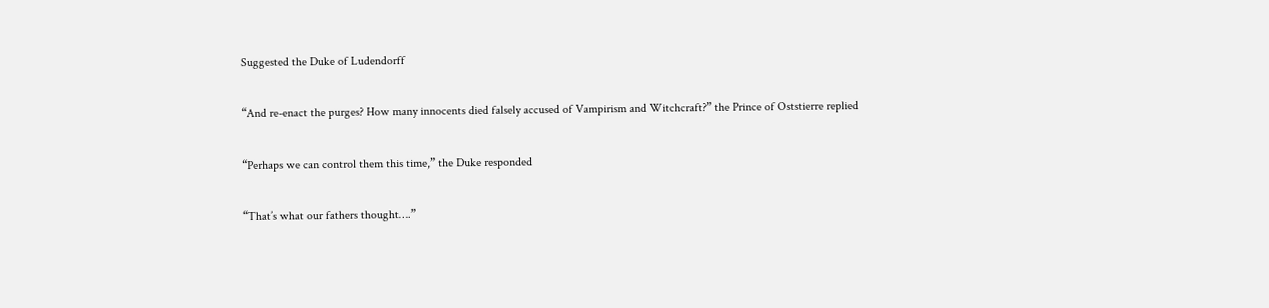Suggested the Duke of Ludendorff

“And re-enact the purges? How many innocents died falsely accused of Vampirism and Witchcraft?” the Prince of Oststierre replied

“Perhaps we can control them this time,” the Duke responded

“That’s what our fathers thought….”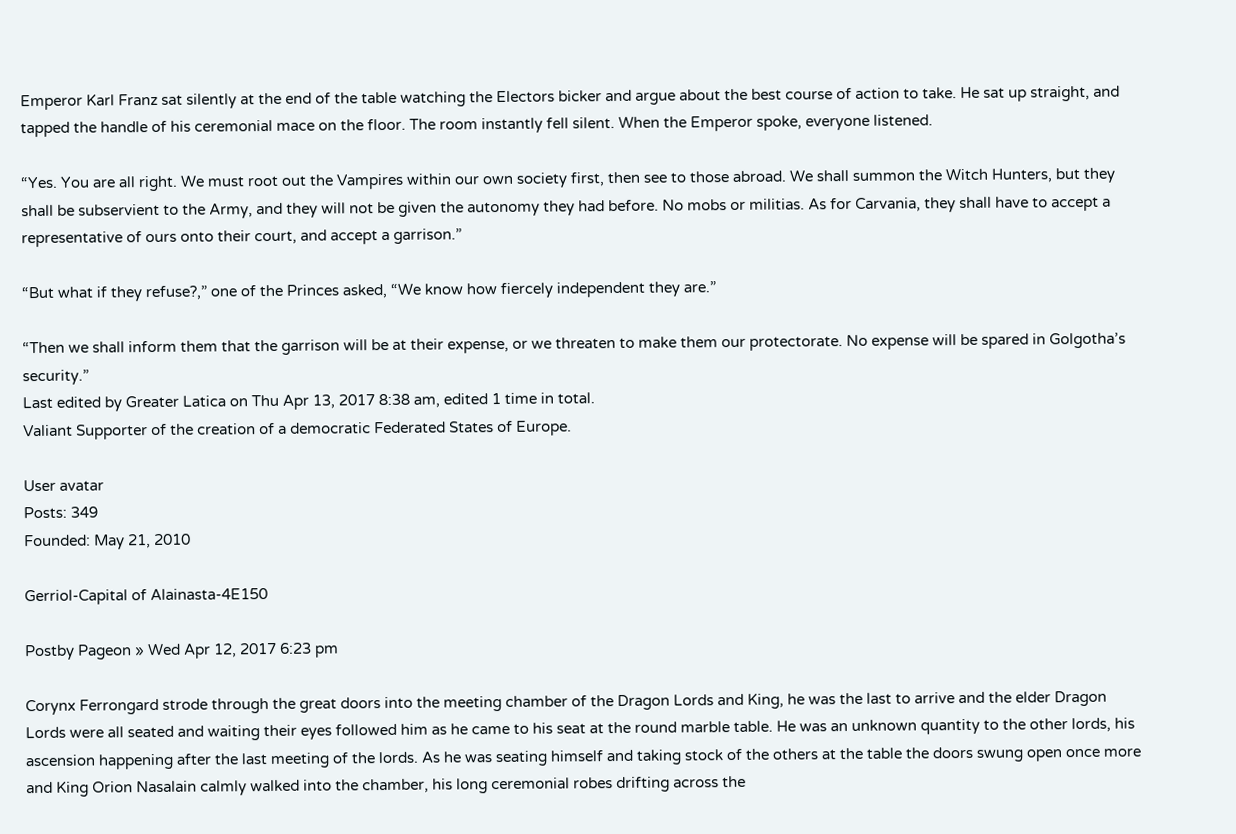Emperor Karl Franz sat silently at the end of the table watching the Electors bicker and argue about the best course of action to take. He sat up straight, and tapped the handle of his ceremonial mace on the floor. The room instantly fell silent. When the Emperor spoke, everyone listened.

“Yes. You are all right. We must root out the Vampires within our own society first, then see to those abroad. We shall summon the Witch Hunters, but they shall be subservient to the Army, and they will not be given the autonomy they had before. No mobs or militias. As for Carvania, they shall have to accept a representative of ours onto their court, and accept a garrison.”

“But what if they refuse?,” one of the Princes asked, “We know how fiercely independent they are.”

“Then we shall inform them that the garrison will be at their expense, or we threaten to make them our protectorate. No expense will be spared in Golgotha’s security.”
Last edited by Greater Latica on Thu Apr 13, 2017 8:38 am, edited 1 time in total.
Valiant Supporter of the creation of a democratic Federated States of Europe.

User avatar
Posts: 349
Founded: May 21, 2010

Gerriol-Capital of Alainasta-4E150

Postby Pageon » Wed Apr 12, 2017 6:23 pm

Corynx Ferrongard strode through the great doors into the meeting chamber of the Dragon Lords and King, he was the last to arrive and the elder Dragon Lords were all seated and waiting their eyes followed him as he came to his seat at the round marble table. He was an unknown quantity to the other lords, his ascension happening after the last meeting of the lords. As he was seating himself and taking stock of the others at the table the doors swung open once more and King Orion Nasalain calmly walked into the chamber, his long ceremonial robes drifting across the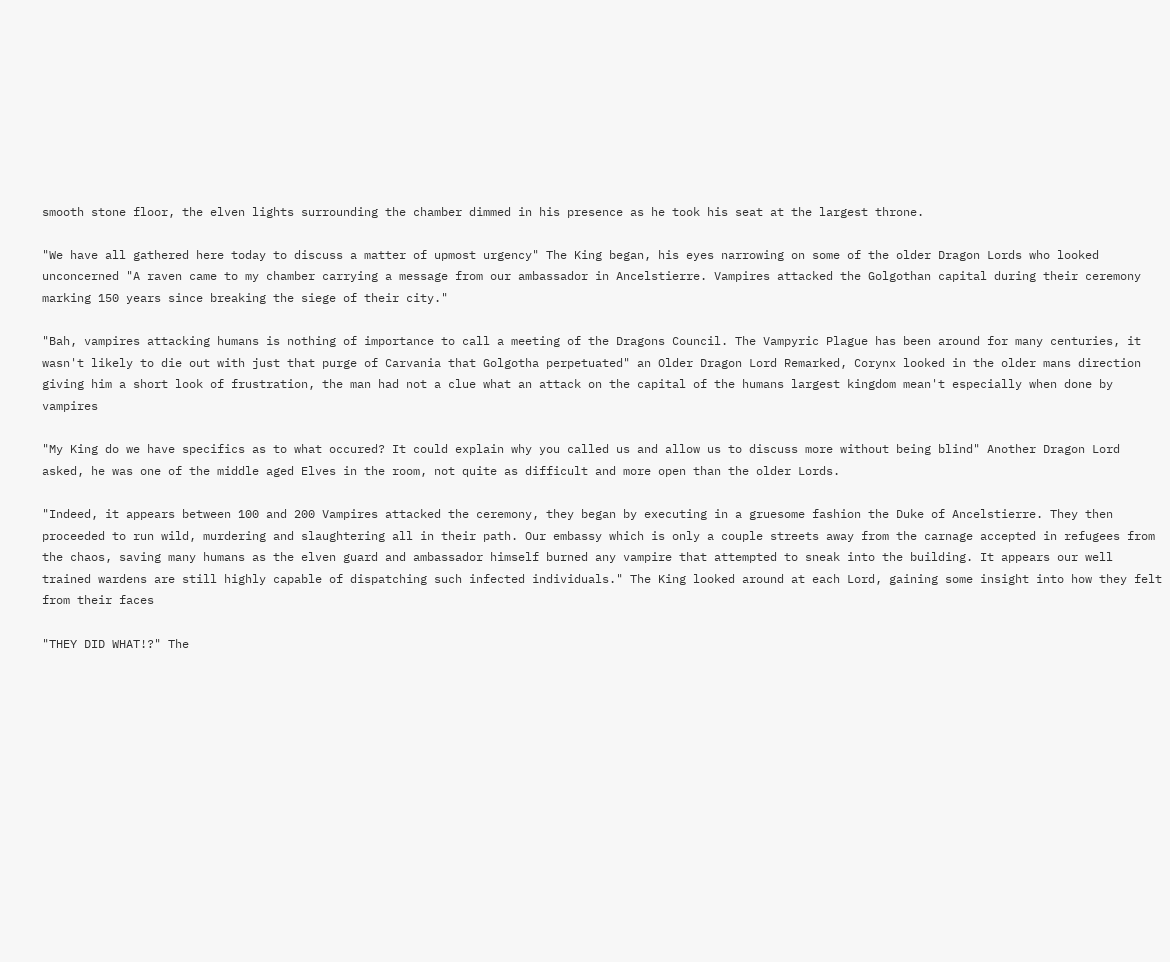smooth stone floor, the elven lights surrounding the chamber dimmed in his presence as he took his seat at the largest throne.

"We have all gathered here today to discuss a matter of upmost urgency" The King began, his eyes narrowing on some of the older Dragon Lords who looked unconcerned "A raven came to my chamber carrying a message from our ambassador in Ancelstierre. Vampires attacked the Golgothan capital during their ceremony marking 150 years since breaking the siege of their city."

"Bah, vampires attacking humans is nothing of importance to call a meeting of the Dragons Council. The Vampyric Plague has been around for many centuries, it wasn't likely to die out with just that purge of Carvania that Golgotha perpetuated" an Older Dragon Lord Remarked, Corynx looked in the older mans direction giving him a short look of frustration, the man had not a clue what an attack on the capital of the humans largest kingdom mean't especially when done by vampires

"My King do we have specifics as to what occured? It could explain why you called us and allow us to discuss more without being blind" Another Dragon Lord asked, he was one of the middle aged Elves in the room, not quite as difficult and more open than the older Lords.

"Indeed, it appears between 100 and 200 Vampires attacked the ceremony, they began by executing in a gruesome fashion the Duke of Ancelstierre. They then proceeded to run wild, murdering and slaughtering all in their path. Our embassy which is only a couple streets away from the carnage accepted in refugees from the chaos, saving many humans as the elven guard and ambassador himself burned any vampire that attempted to sneak into the building. It appears our well trained wardens are still highly capable of dispatching such infected individuals." The King looked around at each Lord, gaining some insight into how they felt from their faces

"THEY DID WHAT!?" The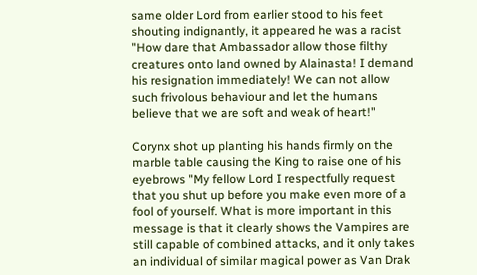same older Lord from earlier stood to his feet shouting indignantly, it appeared he was a racist "How dare that Ambassador allow those filthy creatures onto land owned by Alainasta! I demand his resignation immediately! We can not allow such frivolous behaviour and let the humans believe that we are soft and weak of heart!"

Corynx shot up planting his hands firmly on the marble table causing the King to raise one of his eyebrows "My fellow Lord I respectfully request that you shut up before you make even more of a fool of yourself. What is more important in this message is that it clearly shows the Vampires are still capable of combined attacks, and it only takes an individual of similar magical power as Van Drak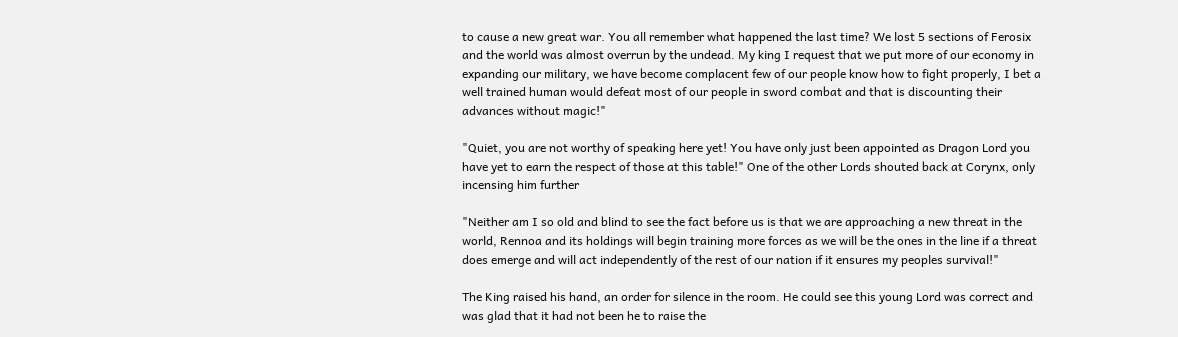to cause a new great war. You all remember what happened the last time? We lost 5 sections of Ferosix and the world was almost overrun by the undead. My king I request that we put more of our economy in expanding our military, we have become complacent few of our people know how to fight properly, I bet a well trained human would defeat most of our people in sword combat and that is discounting their advances without magic!"

"Quiet, you are not worthy of speaking here yet! You have only just been appointed as Dragon Lord you have yet to earn the respect of those at this table!" One of the other Lords shouted back at Corynx, only incensing him further

"Neither am I so old and blind to see the fact before us is that we are approaching a new threat in the world, Rennoa and its holdings will begin training more forces as we will be the ones in the line if a threat does emerge and will act independently of the rest of our nation if it ensures my peoples survival!"

The King raised his hand, an order for silence in the room. He could see this young Lord was correct and was glad that it had not been he to raise the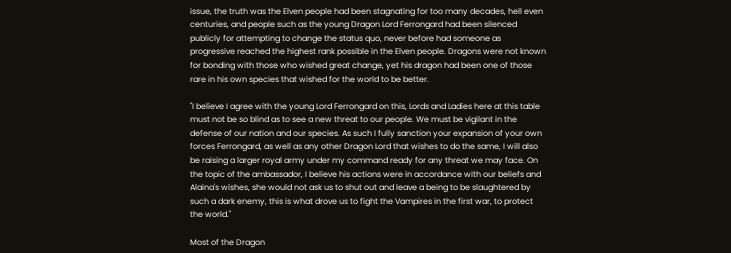issue, the truth was the Elven people had been stagnating for too many decades, hell even centuries, and people such as the young Dragon Lord Ferrongard had been silenced publicly for attempting to change the status quo, never before had someone as progressive reached the highest rank possible in the Elven people. Dragons were not known for bonding with those who wished great change, yet his dragon had been one of those rare in his own species that wished for the world to be better.

"I believe I agree with the young Lord Ferrongard on this, Lords and Ladies here at this table must not be so blind as to see a new threat to our people. We must be vigilant in the defense of our nation and our species. As such I fully sanction your expansion of your own forces Ferrongard, as well as any other Dragon Lord that wishes to do the same, I will also be raising a larger royal army under my command ready for any threat we may face. On the topic of the ambassador, I believe his actions were in accordance with our beliefs and Alaina's wishes, she would not ask us to shut out and leave a being to be slaughtered by such a dark enemy, this is what drove us to fight the Vampires in the first war, to protect the world."

Most of the Dragon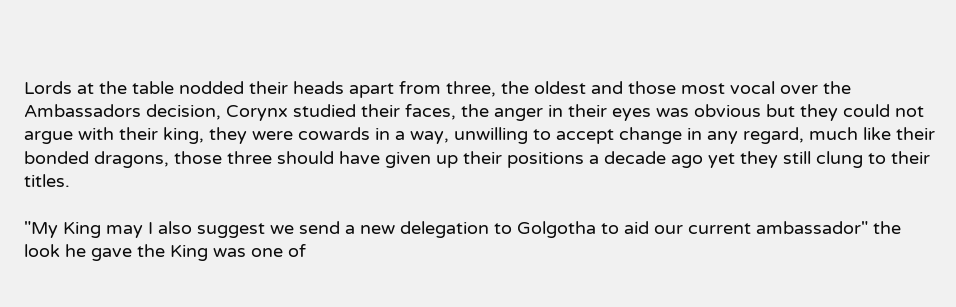Lords at the table nodded their heads apart from three, the oldest and those most vocal over the Ambassadors decision, Corynx studied their faces, the anger in their eyes was obvious but they could not argue with their king, they were cowards in a way, unwilling to accept change in any regard, much like their bonded dragons, those three should have given up their positions a decade ago yet they still clung to their titles.

"My King may I also suggest we send a new delegation to Golgotha to aid our current ambassador" the look he gave the King was one of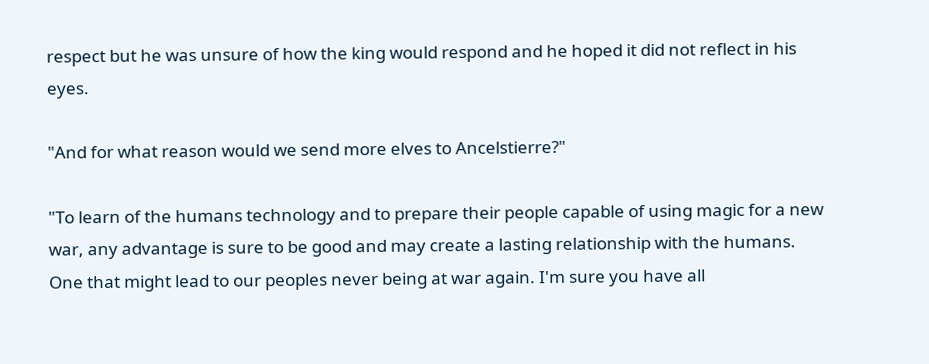respect but he was unsure of how the king would respond and he hoped it did not reflect in his eyes.

"And for what reason would we send more elves to Ancelstierre?"

"To learn of the humans technology and to prepare their people capable of using magic for a new war, any advantage is sure to be good and may create a lasting relationship with the humans. One that might lead to our peoples never being at war again. I'm sure you have all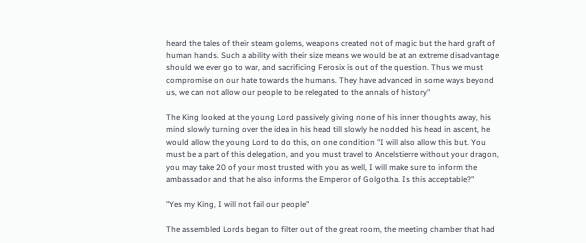heard the tales of their steam golems, weapons created not of magic but the hard graft of human hands. Such a ability with their size means we would be at an extreme disadvantage should we ever go to war, and sacrificing Ferosix is out of the question. Thus we must compromise on our hate towards the humans. They have advanced in some ways beyond us, we can not allow our people to be relegated to the annals of history"

The King looked at the young Lord passively giving none of his inner thoughts away, his mind slowly turning over the idea in his head till slowly he nodded his head in ascent, he would allow the young Lord to do this, on one condition "I will also allow this but. You must be a part of this delegation, and you must travel to Ancelstierre without your dragon, you may take 20 of your most trusted with you as well, I will make sure to inform the ambassador and that he also informs the Emperor of Golgotha. Is this acceptable?"

"Yes my King, I will not fail our people"

The assembled Lords began to filter out of the great room, the meeting chamber that had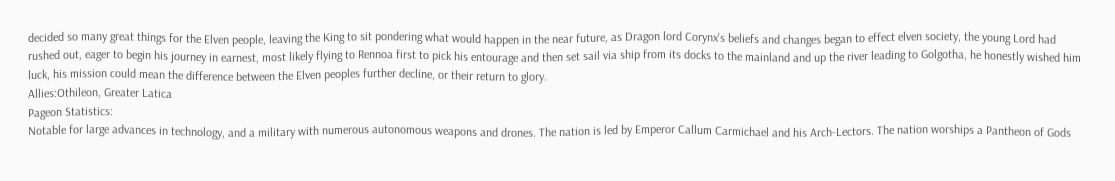decided so many great things for the Elven people, leaving the King to sit pondering what would happen in the near future, as Dragon lord Corynx's beliefs and changes began to effect elven society, the young Lord had rushed out, eager to begin his journey in earnest, most likely flying to Rennoa first to pick his entourage and then set sail via ship from its docks to the mainland and up the river leading to Golgotha, he honestly wished him luck, his mission could mean the difference between the Elven peoples further decline, or their return to glory.
Allies:Othileon, Greater Latica
Pageon Statistics:
Notable for large advances in technology, and a military with numerous autonomous weapons and drones. The nation is led by Emperor Callum Carmichael and his Arch-Lectors. The nation worships a Pantheon of Gods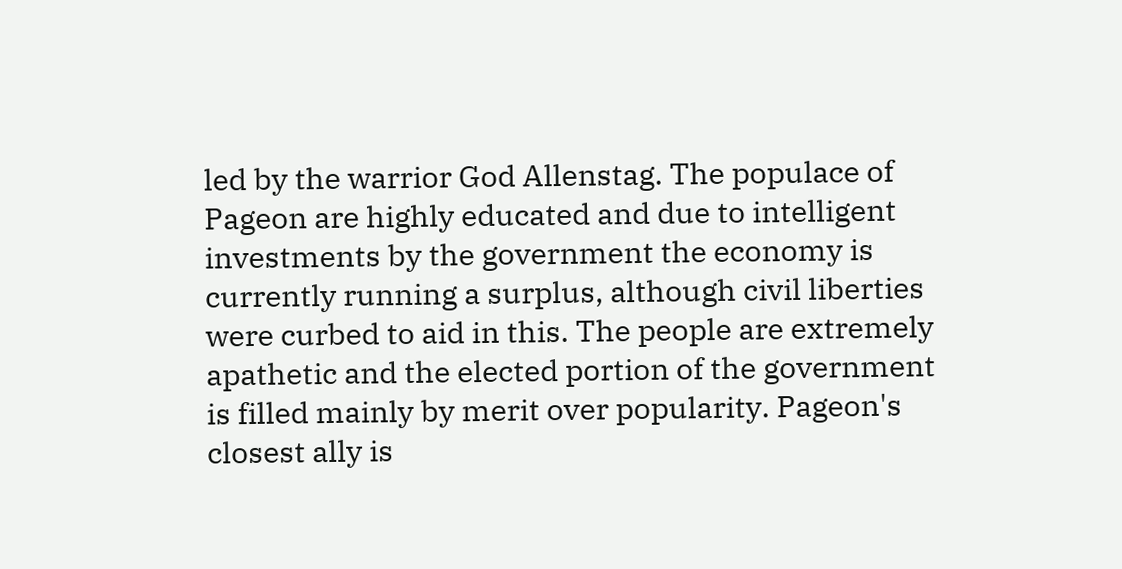led by the warrior God Allenstag. The populace of Pageon are highly educated and due to intelligent investments by the government the economy is currently running a surplus, although civil liberties were curbed to aid in this. The people are extremely apathetic and the elected portion of the government is filled mainly by merit over popularity. Pageon's closest ally is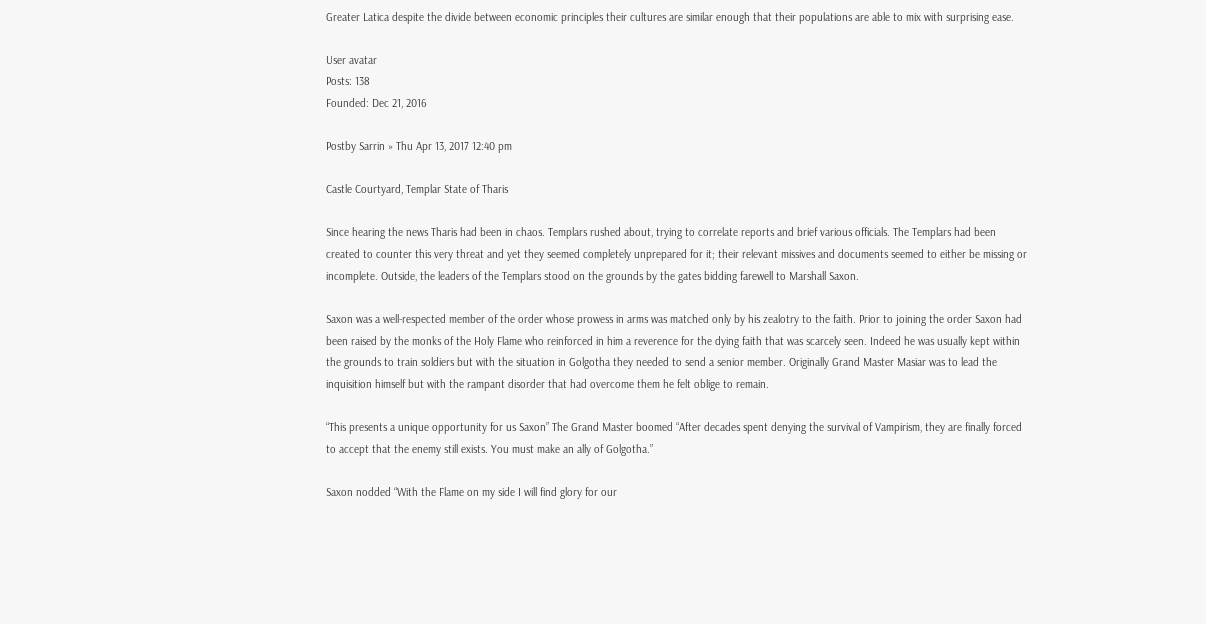Greater Latica despite the divide between economic principles their cultures are similar enough that their populations are able to mix with surprising ease.

User avatar
Posts: 138
Founded: Dec 21, 2016

Postby Sarrin » Thu Apr 13, 2017 12:40 pm

Castle Courtyard, Templar State of Tharis

Since hearing the news Tharis had been in chaos. Templars rushed about, trying to correlate reports and brief various officials. The Templars had been created to counter this very threat and yet they seemed completely unprepared for it; their relevant missives and documents seemed to either be missing or incomplete. Outside, the leaders of the Templars stood on the grounds by the gates bidding farewell to Marshall Saxon.

Saxon was a well-respected member of the order whose prowess in arms was matched only by his zealotry to the faith. Prior to joining the order Saxon had been raised by the monks of the Holy Flame who reinforced in him a reverence for the dying faith that was scarcely seen. Indeed he was usually kept within the grounds to train soldiers but with the situation in Golgotha they needed to send a senior member. Originally Grand Master Masiar was to lead the inquisition himself but with the rampant disorder that had overcome them he felt oblige to remain.

“This presents a unique opportunity for us Saxon” The Grand Master boomed “After decades spent denying the survival of Vampirism, they are finally forced to accept that the enemy still exists. You must make an ally of Golgotha.”

Saxon nodded “With the Flame on my side I will find glory for our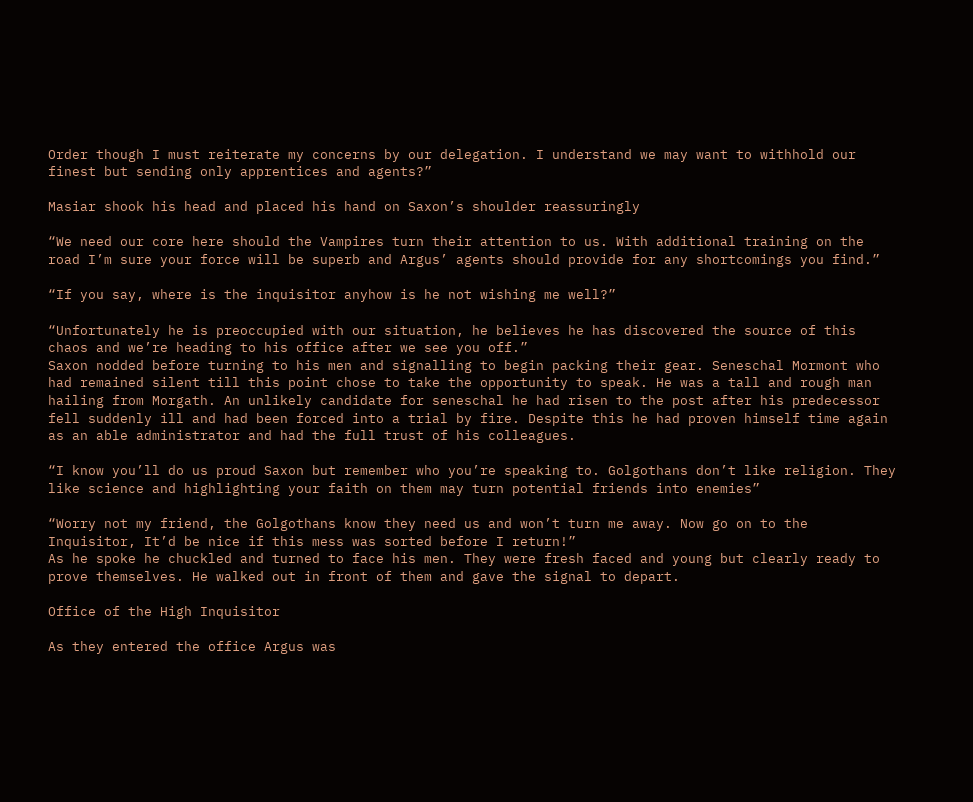Order though I must reiterate my concerns by our delegation. I understand we may want to withhold our finest but sending only apprentices and agents?”

Masiar shook his head and placed his hand on Saxon’s shoulder reassuringly

“We need our core here should the Vampires turn their attention to us. With additional training on the road I’m sure your force will be superb and Argus’ agents should provide for any shortcomings you find.”

“If you say, where is the inquisitor anyhow is he not wishing me well?”

“Unfortunately he is preoccupied with our situation, he believes he has discovered the source of this chaos and we’re heading to his office after we see you off.”
Saxon nodded before turning to his men and signalling to begin packing their gear. Seneschal Mormont who had remained silent till this point chose to take the opportunity to speak. He was a tall and rough man hailing from Morgath. An unlikely candidate for seneschal he had risen to the post after his predecessor fell suddenly ill and had been forced into a trial by fire. Despite this he had proven himself time again as an able administrator and had the full trust of his colleagues.

“I know you’ll do us proud Saxon but remember who you’re speaking to. Golgothans don’t like religion. They like science and highlighting your faith on them may turn potential friends into enemies”

“Worry not my friend, the Golgothans know they need us and won’t turn me away. Now go on to the Inquisitor, It’d be nice if this mess was sorted before I return!”
As he spoke he chuckled and turned to face his men. They were fresh faced and young but clearly ready to prove themselves. He walked out in front of them and gave the signal to depart.

Office of the High Inquisitor

As they entered the office Argus was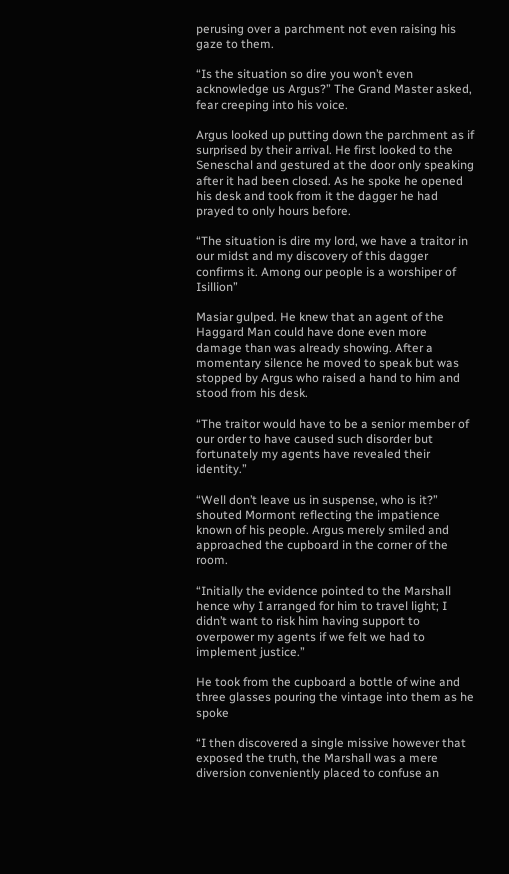perusing over a parchment not even raising his gaze to them.

“Is the situation so dire you won’t even acknowledge us Argus?” The Grand Master asked, fear creeping into his voice.

Argus looked up putting down the parchment as if surprised by their arrival. He first looked to the Seneschal and gestured at the door only speaking after it had been closed. As he spoke he opened his desk and took from it the dagger he had prayed to only hours before.

“The situation is dire my lord, we have a traitor in our midst and my discovery of this dagger confirms it. Among our people is a worshiper of Isillion”

Masiar gulped. He knew that an agent of the Haggard Man could have done even more damage than was already showing. After a momentary silence he moved to speak but was stopped by Argus who raised a hand to him and stood from his desk.

“The traitor would have to be a senior member of our order to have caused such disorder but fortunately my agents have revealed their identity.”

“Well don’t leave us in suspense, who is it?” shouted Mormont reflecting the impatience known of his people. Argus merely smiled and approached the cupboard in the corner of the room.

“Initially the evidence pointed to the Marshall hence why I arranged for him to travel light; I didn’t want to risk him having support to overpower my agents if we felt we had to implement justice.”

He took from the cupboard a bottle of wine and three glasses pouring the vintage into them as he spoke

“I then discovered a single missive however that exposed the truth, the Marshall was a mere diversion conveniently placed to confuse an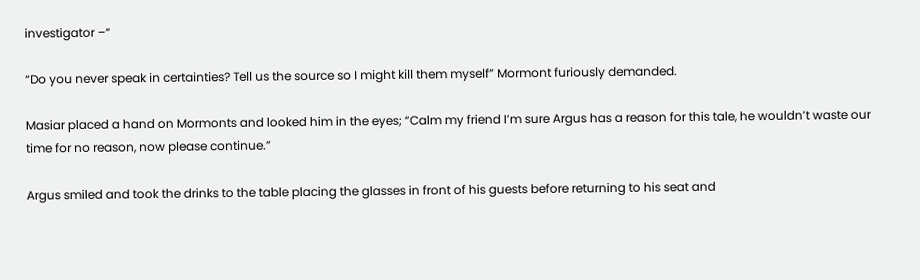investigator –“

“Do you never speak in certainties? Tell us the source so I might kill them myself” Mormont furiously demanded.

Masiar placed a hand on Mormonts and looked him in the eyes; “Calm my friend I’m sure Argus has a reason for this tale, he wouldn’t waste our time for no reason, now please continue.”

Argus smiled and took the drinks to the table placing the glasses in front of his guests before returning to his seat and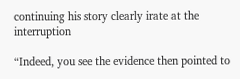continuing his story clearly irate at the interruption

“Indeed, you see the evidence then pointed to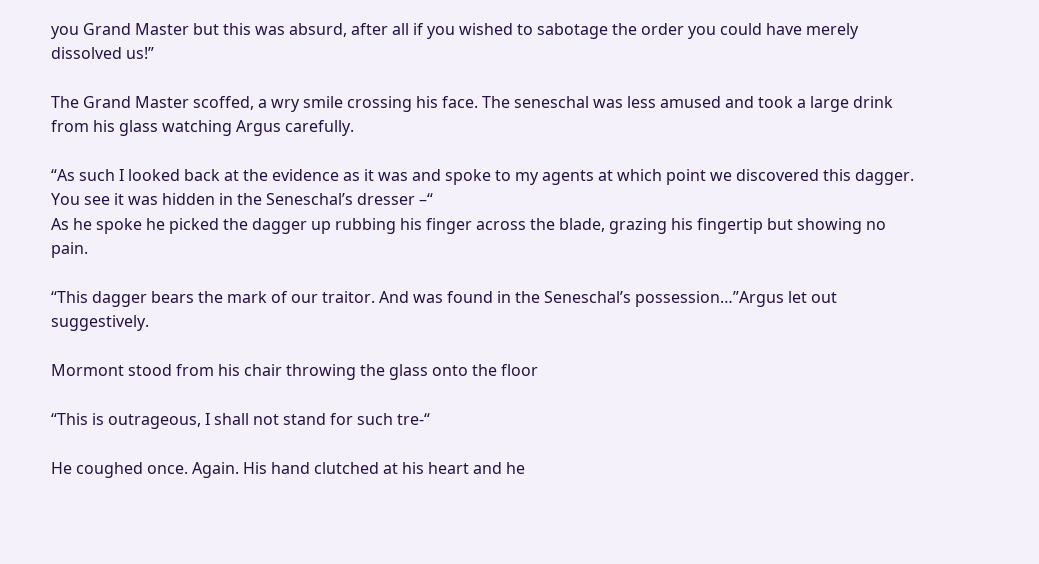you Grand Master but this was absurd, after all if you wished to sabotage the order you could have merely dissolved us!”

The Grand Master scoffed, a wry smile crossing his face. The seneschal was less amused and took a large drink from his glass watching Argus carefully.

“As such I looked back at the evidence as it was and spoke to my agents at which point we discovered this dagger. You see it was hidden in the Seneschal’s dresser –“
As he spoke he picked the dagger up rubbing his finger across the blade, grazing his fingertip but showing no pain.

“This dagger bears the mark of our traitor. And was found in the Seneschal’s possession…”Argus let out suggestively.

Mormont stood from his chair throwing the glass onto the floor

“This is outrageous, I shall not stand for such tre-“

He coughed once. Again. His hand clutched at his heart and he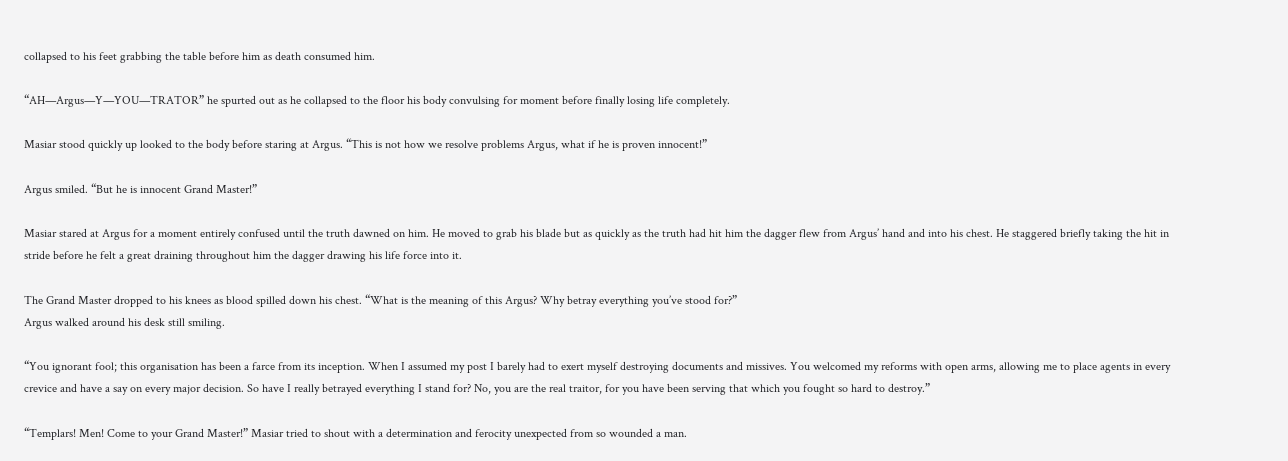collapsed to his feet grabbing the table before him as death consumed him.

“AH—Argus—Y—YOU—TRATOR” he spurted out as he collapsed to the floor his body convulsing for moment before finally losing life completely.

Masiar stood quickly up looked to the body before staring at Argus. “This is not how we resolve problems Argus, what if he is proven innocent!”

Argus smiled. “But he is innocent Grand Master!”

Masiar stared at Argus for a moment entirely confused until the truth dawned on him. He moved to grab his blade but as quickly as the truth had hit him the dagger flew from Argus’ hand and into his chest. He staggered briefly taking the hit in stride before he felt a great draining throughout him the dagger drawing his life force into it.

The Grand Master dropped to his knees as blood spilled down his chest. “What is the meaning of this Argus? Why betray everything you’ve stood for?”
Argus walked around his desk still smiling.

“You ignorant fool; this organisation has been a farce from its inception. When I assumed my post I barely had to exert myself destroying documents and missives. You welcomed my reforms with open arms, allowing me to place agents in every crevice and have a say on every major decision. So have I really betrayed everything I stand for? No, you are the real traitor, for you have been serving that which you fought so hard to destroy.”

“Templars! Men! Come to your Grand Master!” Masiar tried to shout with a determination and ferocity unexpected from so wounded a man.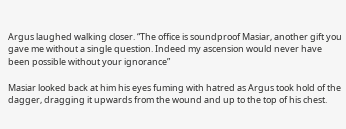Argus laughed walking closer. “The office is soundproof Masiar, another gift you gave me without a single question. Indeed my ascension would never have been possible without your ignorance”

Masiar looked back at him his eyes fuming with hatred as Argus took hold of the dagger, dragging it upwards from the wound and up to the top of his chest.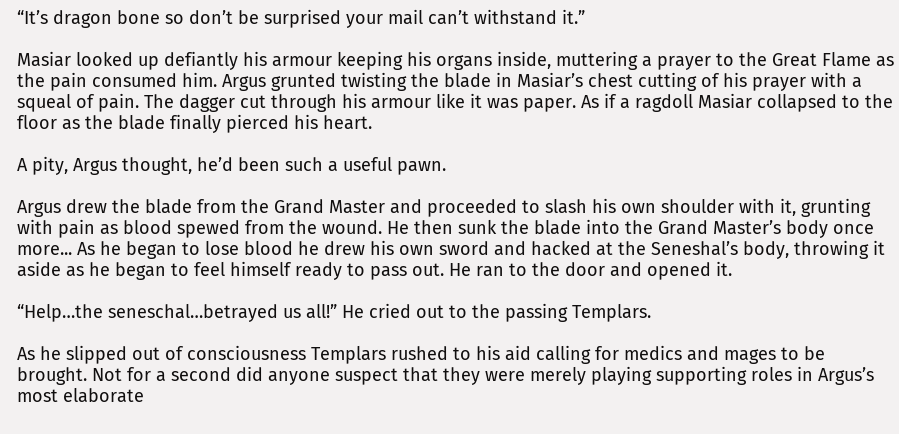“It’s dragon bone so don’t be surprised your mail can’t withstand it.”

Masiar looked up defiantly his armour keeping his organs inside, muttering a prayer to the Great Flame as the pain consumed him. Argus grunted twisting the blade in Masiar’s chest cutting of his prayer with a squeal of pain. The dagger cut through his armour like it was paper. As if a ragdoll Masiar collapsed to the floor as the blade finally pierced his heart.

A pity, Argus thought, he’d been such a useful pawn.

Argus drew the blade from the Grand Master and proceeded to slash his own shoulder with it, grunting with pain as blood spewed from the wound. He then sunk the blade into the Grand Master’s body once more... As he began to lose blood he drew his own sword and hacked at the Seneshal’s body, throwing it aside as he began to feel himself ready to pass out. He ran to the door and opened it.

“Help…the seneschal…betrayed us all!” He cried out to the passing Templars.

As he slipped out of consciousness Templars rushed to his aid calling for medics and mages to be brought. Not for a second did anyone suspect that they were merely playing supporting roles in Argus’s most elaborate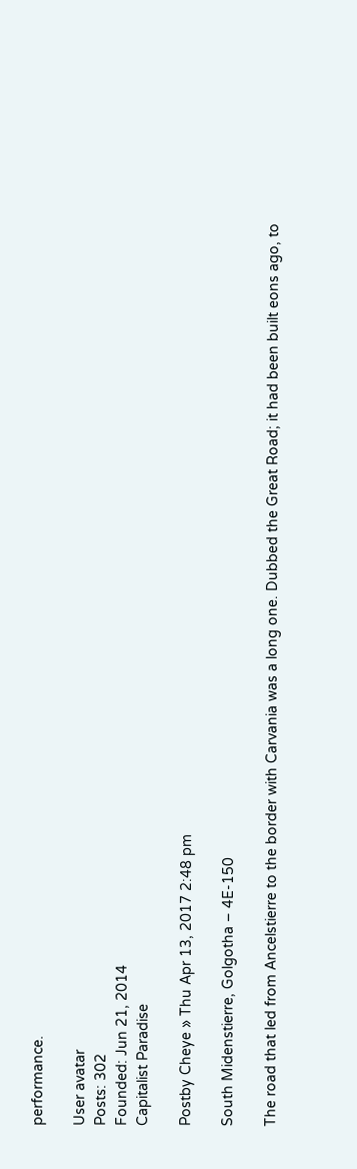performance.

User avatar
Posts: 302
Founded: Jun 21, 2014
Capitalist Paradise

Postby Cheye » Thu Apr 13, 2017 2:48 pm

South Midenstierre, Golgotha – 4E-150

The road that led from Ancelstierre to the border with Carvania was a long one. Dubbed the Great Road; it had been built eons ago, to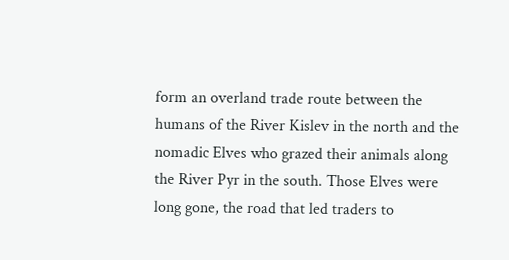form an overland trade route between the humans of the River Kislev in the north and the nomadic Elves who grazed their animals along the River Pyr in the south. Those Elves were long gone, the road that led traders to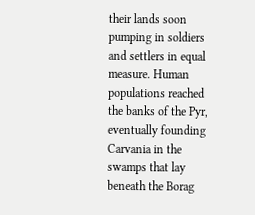their lands soon pumping in soldiers and settlers in equal measure. Human populations reached the banks of the Pyr, eventually founding Carvania in the swamps that lay beneath the Borag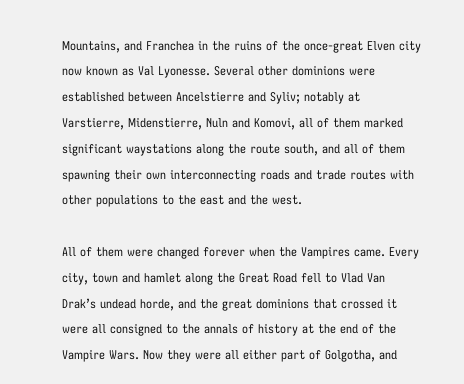Mountains, and Franchea in the ruins of the once-great Elven city now known as Val Lyonesse. Several other dominions were established between Ancelstierre and Syliv; notably at Varstierre, Midenstierre, Nuln and Komovi, all of them marked significant waystations along the route south, and all of them spawning their own interconnecting roads and trade routes with other populations to the east and the west.

All of them were changed forever when the Vampires came. Every city, town and hamlet along the Great Road fell to Vlad Van Drak’s undead horde, and the great dominions that crossed it were all consigned to the annals of history at the end of the Vampire Wars. Now they were all either part of Golgotha, and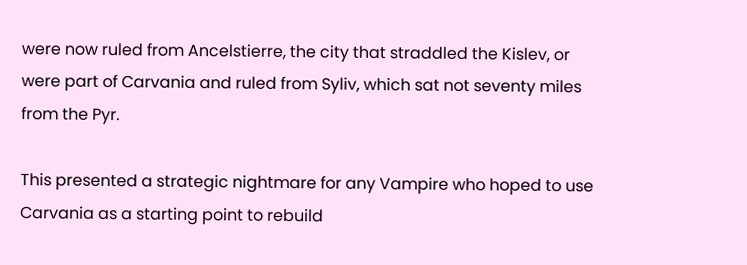were now ruled from Ancelstierre, the city that straddled the Kislev, or were part of Carvania and ruled from Syliv, which sat not seventy miles from the Pyr.

This presented a strategic nightmare for any Vampire who hoped to use Carvania as a starting point to rebuild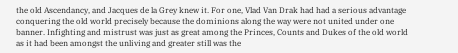the old Ascendancy, and Jacques de la Grey knew it. For one, Vlad Van Drak had had a serious advantage conquering the old world precisely because the dominions along the way were not united under one banner. Infighting and mistrust was just as great among the Princes, Counts and Dukes of the old world as it had been amongst the unliving and greater still was the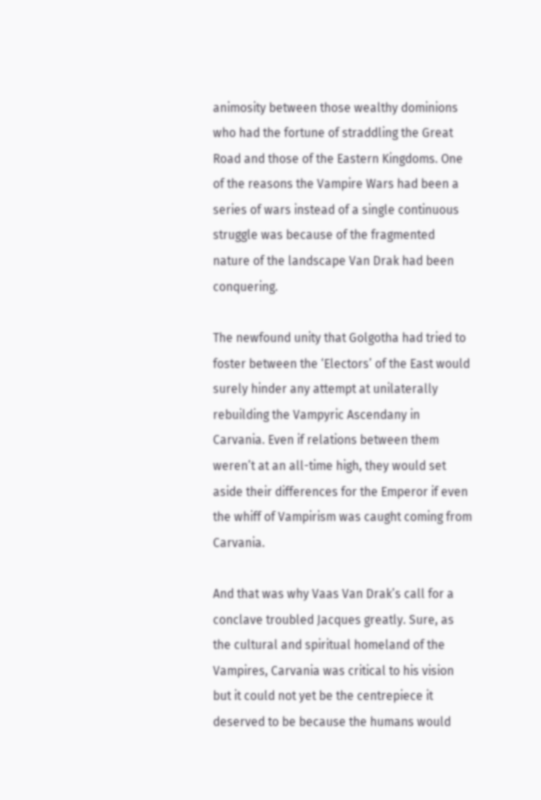animosity between those wealthy dominions who had the fortune of straddling the Great Road and those of the Eastern Kingdoms. One of the reasons the Vampire Wars had been a series of wars instead of a single continuous struggle was because of the fragmented nature of the landscape Van Drak had been conquering.

The newfound unity that Golgotha had tried to foster between the ‘Electors’ of the East would surely hinder any attempt at unilaterally rebuilding the Vampyric Ascendany in Carvania. Even if relations between them weren’t at an all-time high, they would set aside their differences for the Emperor if even the whiff of Vampirism was caught coming from Carvania.

And that was why Vaas Van Drak’s call for a conclave troubled Jacques greatly. Sure, as the cultural and spiritual homeland of the Vampires, Carvania was critical to his vision but it could not yet be the centrepiece it deserved to be because the humans would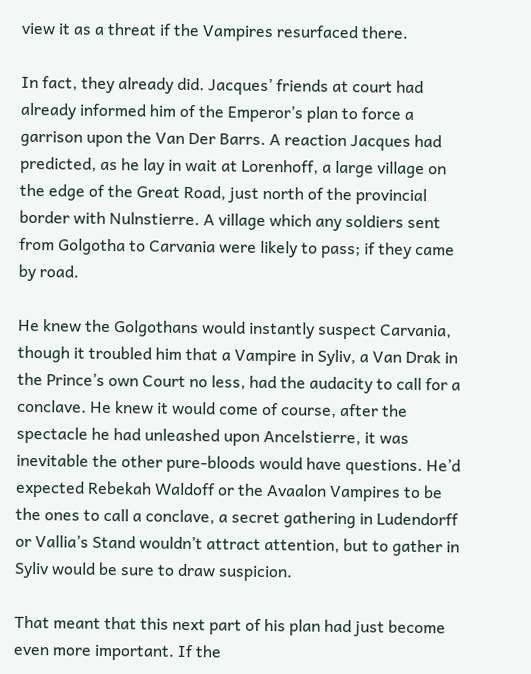view it as a threat if the Vampires resurfaced there.

In fact, they already did. Jacques’ friends at court had already informed him of the Emperor’s plan to force a garrison upon the Van Der Barrs. A reaction Jacques had predicted, as he lay in wait at Lorenhoff, a large village on the edge of the Great Road, just north of the provincial border with Nulnstierre. A village which any soldiers sent from Golgotha to Carvania were likely to pass; if they came by road.

He knew the Golgothans would instantly suspect Carvania, though it troubled him that a Vampire in Syliv, a Van Drak in the Prince’s own Court no less, had the audacity to call for a conclave. He knew it would come of course, after the spectacle he had unleashed upon Ancelstierre, it was inevitable the other pure-bloods would have questions. He’d expected Rebekah Waldoff or the Avaalon Vampires to be the ones to call a conclave, a secret gathering in Ludendorff or Vallia’s Stand wouldn’t attract attention, but to gather in Syliv would be sure to draw suspicion.

That meant that this next part of his plan had just become even more important. If the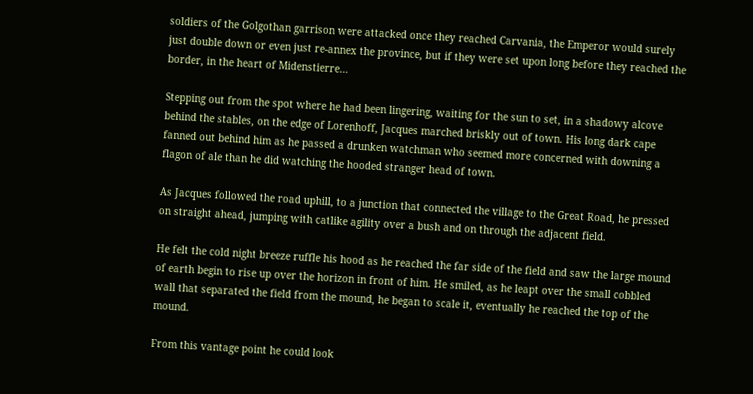soldiers of the Golgothan garrison were attacked once they reached Carvania, the Emperor would surely just double down or even just re-annex the province, but if they were set upon long before they reached the border, in the heart of Midenstierre…

Stepping out from the spot where he had been lingering, waiting for the sun to set, in a shadowy alcove behind the stables, on the edge of Lorenhoff, Jacques marched briskly out of town. His long dark cape fanned out behind him as he passed a drunken watchman who seemed more concerned with downing a flagon of ale than he did watching the hooded stranger head of town.

As Jacques followed the road uphill, to a junction that connected the village to the Great Road, he pressed on straight ahead, jumping with catlike agility over a bush and on through the adjacent field.

He felt the cold night breeze ruffle his hood as he reached the far side of the field and saw the large mound of earth begin to rise up over the horizon in front of him. He smiled, as he leapt over the small cobbled wall that separated the field from the mound, he began to scale it, eventually he reached the top of the mound.

From this vantage point he could look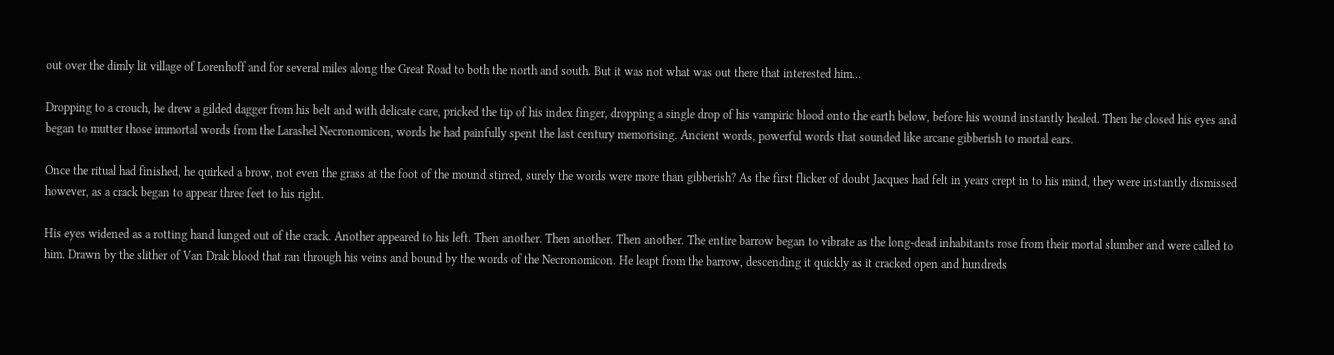out over the dimly lit village of Lorenhoff and for several miles along the Great Road to both the north and south. But it was not what was out there that interested him…

Dropping to a crouch, he drew a gilded dagger from his belt and with delicate care, pricked the tip of his index finger, dropping a single drop of his vampiric blood onto the earth below, before his wound instantly healed. Then he closed his eyes and began to mutter those immortal words from the Larashel Necronomicon, words he had painfully spent the last century memorising. Ancient words, powerful words that sounded like arcane gibberish to mortal ears.

Once the ritual had finished, he quirked a brow, not even the grass at the foot of the mound stirred, surely the words were more than gibberish? As the first flicker of doubt Jacques had felt in years crept in to his mind, they were instantly dismissed however, as a crack began to appear three feet to his right.

His eyes widened as a rotting hand lunged out of the crack. Another appeared to his left. Then another. Then another. Then another. The entire barrow began to vibrate as the long-dead inhabitants rose from their mortal slumber and were called to him. Drawn by the slither of Van Drak blood that ran through his veins and bound by the words of the Necronomicon. He leapt from the barrow, descending it quickly as it cracked open and hundreds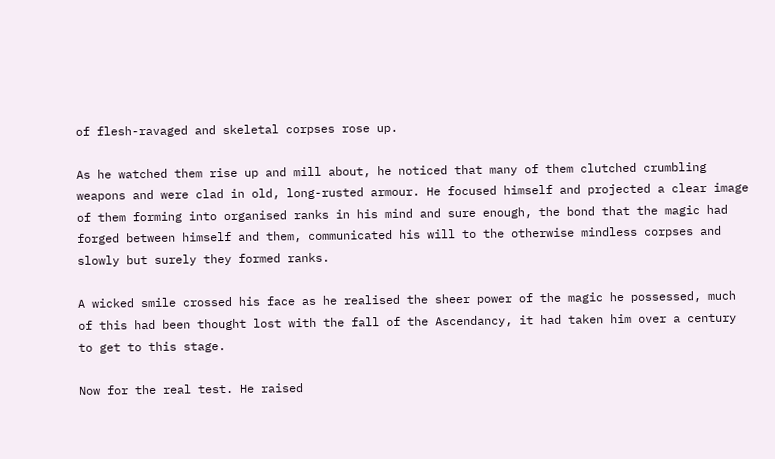of flesh-ravaged and skeletal corpses rose up.

As he watched them rise up and mill about, he noticed that many of them clutched crumbling weapons and were clad in old, long-rusted armour. He focused himself and projected a clear image of them forming into organised ranks in his mind and sure enough, the bond that the magic had forged between himself and them, communicated his will to the otherwise mindless corpses and slowly but surely they formed ranks.

A wicked smile crossed his face as he realised the sheer power of the magic he possessed, much of this had been thought lost with the fall of the Ascendancy, it had taken him over a century to get to this stage.

Now for the real test. He raised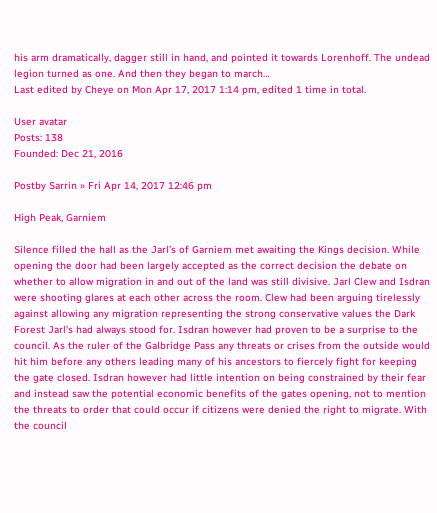his arm dramatically, dagger still in hand, and pointed it towards Lorenhoff. The undead legion turned as one. And then they began to march…
Last edited by Cheye on Mon Apr 17, 2017 1:14 pm, edited 1 time in total.

User avatar
Posts: 138
Founded: Dec 21, 2016

Postby Sarrin » Fri Apr 14, 2017 12:46 pm

High Peak, Garniem

Silence filled the hall as the Jarl’s of Garniem met awaiting the Kings decision. While opening the door had been largely accepted as the correct decision the debate on whether to allow migration in and out of the land was still divisive. Jarl Clew and Isdran were shooting glares at each other across the room. Clew had been arguing tirelessly against allowing any migration representing the strong conservative values the Dark Forest Jarl’s had always stood for. Isdran however had proven to be a surprise to the council. As the ruler of the Galbridge Pass any threats or crises from the outside would hit him before any others leading many of his ancestors to fiercely fight for keeping the gate closed. Isdran however had little intention on being constrained by their fear and instead saw the potential economic benefits of the gates opening, not to mention the threats to order that could occur if citizens were denied the right to migrate. With the council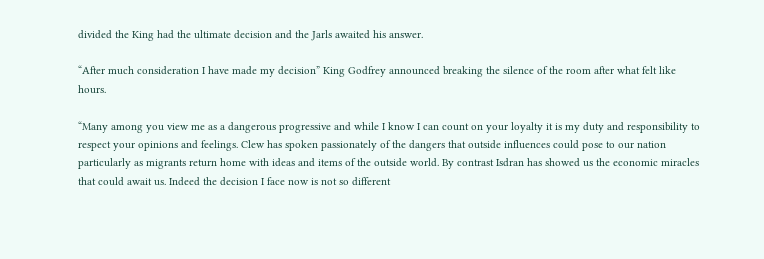divided the King had the ultimate decision and the Jarls awaited his answer.

“After much consideration I have made my decision” King Godfrey announced breaking the silence of the room after what felt like hours.

“Many among you view me as a dangerous progressive and while I know I can count on your loyalty it is my duty and responsibility to respect your opinions and feelings. Clew has spoken passionately of the dangers that outside influences could pose to our nation particularly as migrants return home with ideas and items of the outside world. By contrast Isdran has showed us the economic miracles that could await us. Indeed the decision I face now is not so different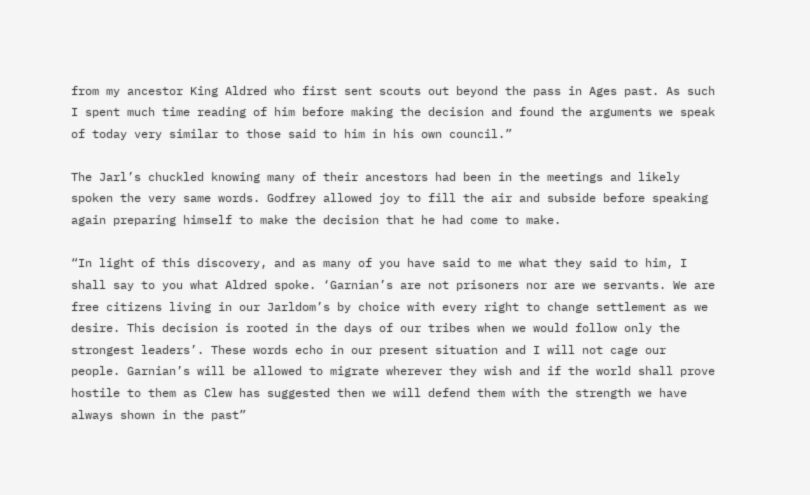from my ancestor King Aldred who first sent scouts out beyond the pass in Ages past. As such I spent much time reading of him before making the decision and found the arguments we speak of today very similar to those said to him in his own council.”

The Jarl’s chuckled knowing many of their ancestors had been in the meetings and likely spoken the very same words. Godfrey allowed joy to fill the air and subside before speaking again preparing himself to make the decision that he had come to make.

“In light of this discovery, and as many of you have said to me what they said to him, I shall say to you what Aldred spoke. ‘Garnian’s are not prisoners nor are we servants. We are free citizens living in our Jarldom’s by choice with every right to change settlement as we desire. This decision is rooted in the days of our tribes when we would follow only the strongest leaders’. These words echo in our present situation and I will not cage our people. Garnian’s will be allowed to migrate wherever they wish and if the world shall prove hostile to them as Clew has suggested then we will defend them with the strength we have always shown in the past”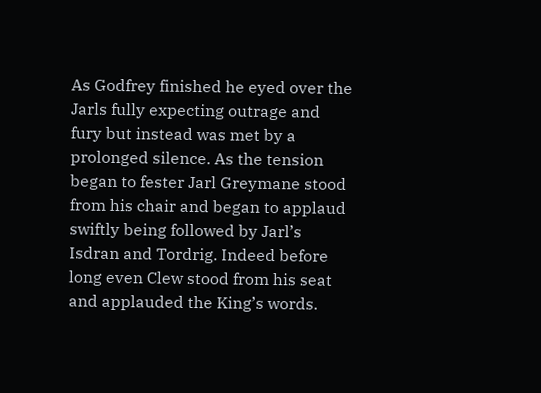As Godfrey finished he eyed over the Jarls fully expecting outrage and fury but instead was met by a prolonged silence. As the tension began to fester Jarl Greymane stood from his chair and began to applaud swiftly being followed by Jarl’s Isdran and Tordrig. Indeed before long even Clew stood from his seat and applauded the King’s words.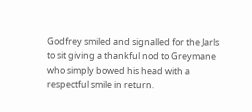Godfrey smiled and signalled for the Jarls to sit giving a thankful nod to Greymane who simply bowed his head with a respectful smile in return.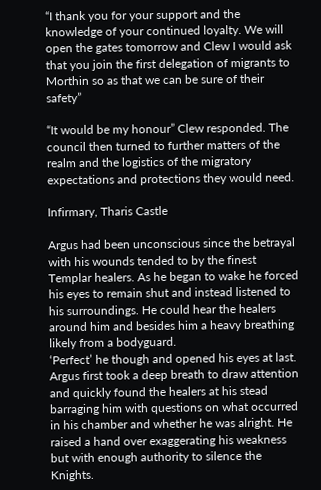“I thank you for your support and the knowledge of your continued loyalty. We will open the gates tomorrow and Clew I would ask that you join the first delegation of migrants to Morthin so as that we can be sure of their safety”

“It would be my honour” Clew responded. The council then turned to further matters of the realm and the logistics of the migratory expectations and protections they would need.

Infirmary, Tharis Castle

Argus had been unconscious since the betrayal with his wounds tended to by the finest Templar healers. As he began to wake he forced his eyes to remain shut and instead listened to his surroundings. He could hear the healers around him and besides him a heavy breathing likely from a bodyguard.
‘Perfect’ he though and opened his eyes at last. Argus first took a deep breath to draw attention and quickly found the healers at his stead barraging him with questions on what occurred in his chamber and whether he was alright. He raised a hand over exaggerating his weakness but with enough authority to silence the Knights.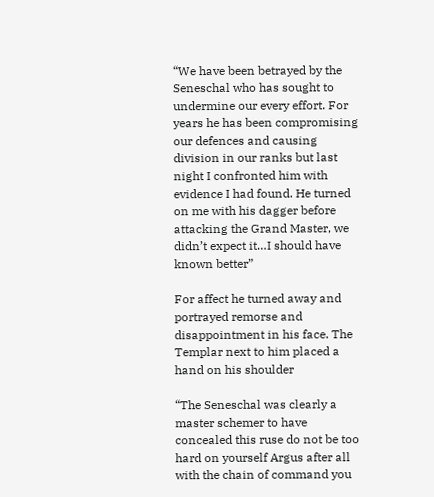“We have been betrayed by the Seneschal who has sought to undermine our every effort. For years he has been compromising our defences and causing division in our ranks but last night I confronted him with evidence I had found. He turned on me with his dagger before attacking the Grand Master, we didn’t expect it…I should have known better”

For affect he turned away and portrayed remorse and disappointment in his face. The Templar next to him placed a hand on his shoulder

“The Seneschal was clearly a master schemer to have concealed this ruse do not be too hard on yourself Argus after all with the chain of command you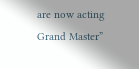are now acting Grand Master”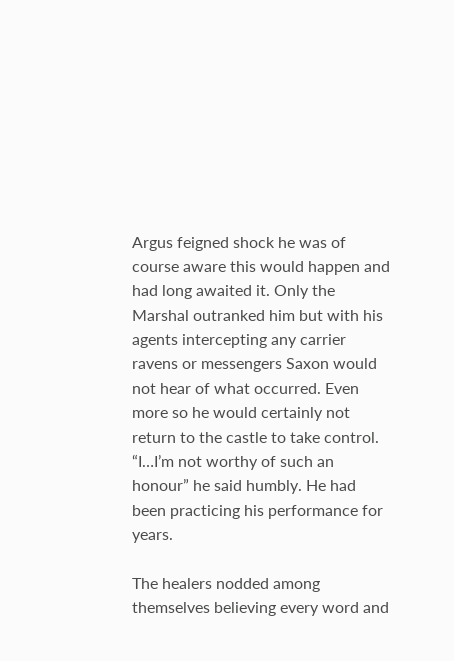Argus feigned shock he was of course aware this would happen and had long awaited it. Only the Marshal outranked him but with his agents intercepting any carrier ravens or messengers Saxon would not hear of what occurred. Even more so he would certainly not return to the castle to take control.
“I…I’m not worthy of such an honour” he said humbly. He had been practicing his performance for years.

The healers nodded among themselves believing every word and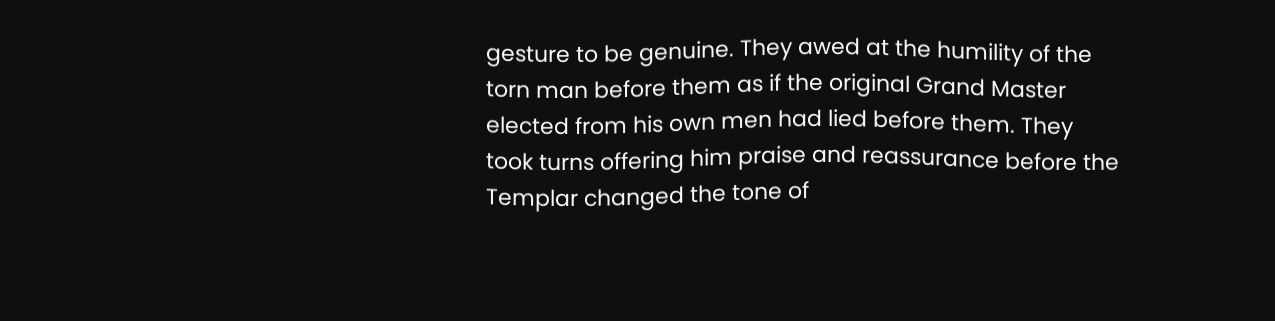gesture to be genuine. They awed at the humility of the torn man before them as if the original Grand Master elected from his own men had lied before them. They took turns offering him praise and reassurance before the Templar changed the tone of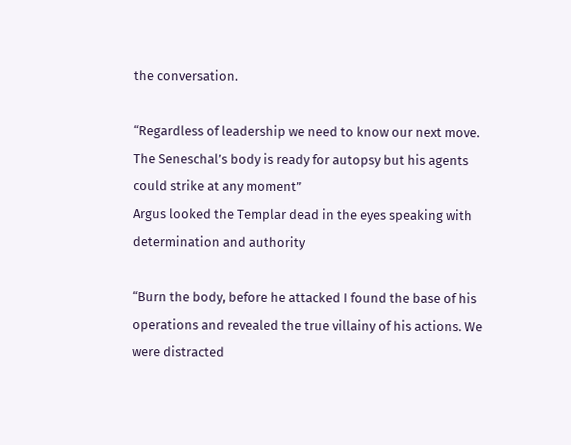the conversation.

“Regardless of leadership we need to know our next move. The Seneschal’s body is ready for autopsy but his agents could strike at any moment”
Argus looked the Templar dead in the eyes speaking with determination and authority

“Burn the body, before he attacked I found the base of his operations and revealed the true villainy of his actions. We were distracted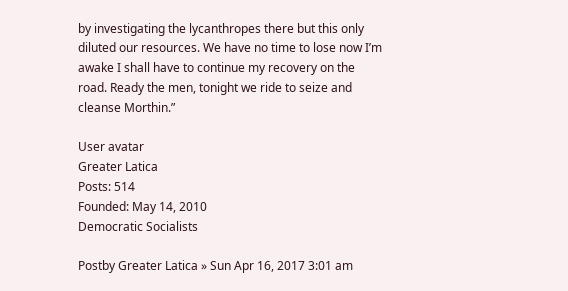by investigating the lycanthropes there but this only diluted our resources. We have no time to lose now I’m awake I shall have to continue my recovery on the road. Ready the men, tonight we ride to seize and cleanse Morthin.”

User avatar
Greater Latica
Posts: 514
Founded: May 14, 2010
Democratic Socialists

Postby Greater Latica » Sun Apr 16, 2017 3:01 am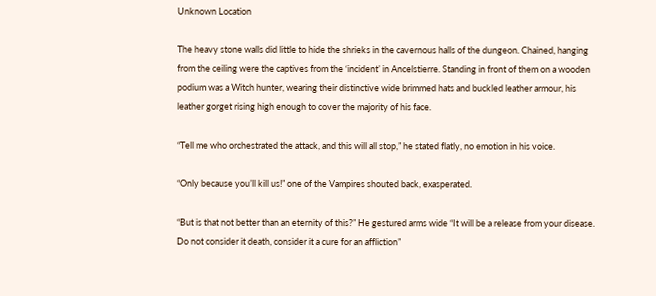Unknown Location

The heavy stone walls did little to hide the shrieks in the cavernous halls of the dungeon. Chained, hanging from the ceiling were the captives from the ‘incident’ in Ancelstierre. Standing in front of them on a wooden podium was a Witch hunter, wearing their distinctive wide brimmed hats and buckled leather armour, his leather gorget rising high enough to cover the majority of his face.

“Tell me who orchestrated the attack, and this will all stop,” he stated flatly, no emotion in his voice.

“Only because you’ll kill us!” one of the Vampires shouted back, exasperated.

“But is that not better than an eternity of this?” He gestured arms wide “It will be a release from your disease. Do not consider it death, consider it a cure for an affliction”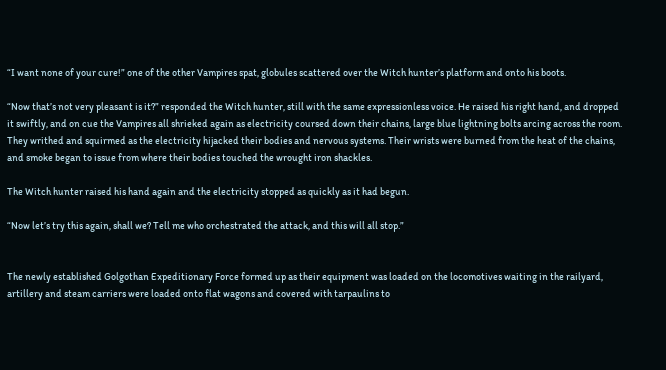“I want none of your cure!” one of the other Vampires spat, globules scattered over the Witch hunter’s platform and onto his boots.

“Now that’s not very pleasant is it?” responded the Witch hunter, still with the same expressionless voice. He raised his right hand, and dropped it swiftly, and on cue the Vampires all shrieked again as electricity coursed down their chains, large blue lightning bolts arcing across the room. They writhed and squirmed as the electricity hijacked their bodies and nervous systems. Their wrists were burned from the heat of the chains, and smoke began to issue from where their bodies touched the wrought iron shackles.

The Witch hunter raised his hand again and the electricity stopped as quickly as it had begun.

“Now let’s try this again, shall we? Tell me who orchestrated the attack, and this will all stop.”


The newly established Golgothan Expeditionary Force formed up as their equipment was loaded on the locomotives waiting in the railyard, artillery and steam carriers were loaded onto flat wagons and covered with tarpaulins to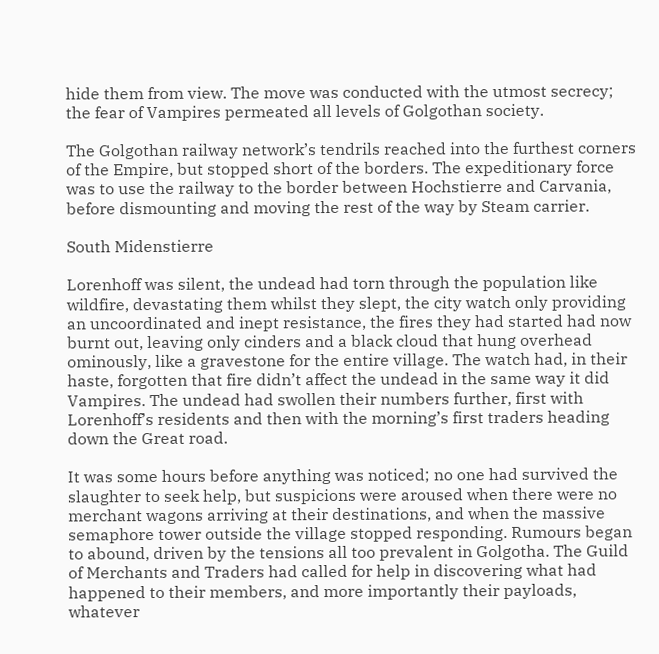hide them from view. The move was conducted with the utmost secrecy; the fear of Vampires permeated all levels of Golgothan society.

The Golgothan railway network’s tendrils reached into the furthest corners of the Empire, but stopped short of the borders. The expeditionary force was to use the railway to the border between Hochstierre and Carvania, before dismounting and moving the rest of the way by Steam carrier.

South Midenstierre

Lorenhoff was silent, the undead had torn through the population like wildfire, devastating them whilst they slept, the city watch only providing an uncoordinated and inept resistance, the fires they had started had now burnt out, leaving only cinders and a black cloud that hung overhead ominously, like a gravestone for the entire village. The watch had, in their haste, forgotten that fire didn’t affect the undead in the same way it did Vampires. The undead had swollen their numbers further, first with Lorenhoff’s residents and then with the morning’s first traders heading down the Great road.

It was some hours before anything was noticed; no one had survived the slaughter to seek help, but suspicions were aroused when there were no merchant wagons arriving at their destinations, and when the massive semaphore tower outside the village stopped responding. Rumours began to abound, driven by the tensions all too prevalent in Golgotha. The Guild of Merchants and Traders had called for help in discovering what had happened to their members, and more importantly their payloads, whatever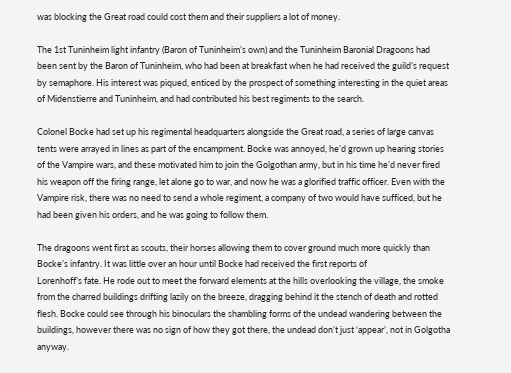was blocking the Great road could cost them and their suppliers a lot of money.

The 1st Tuninheim light infantry (Baron of Tuninheim’s own) and the Tuninheim Baronial Dragoons had been sent by the Baron of Tuninheim, who had been at breakfast when he had received the guild’s request by semaphore. His interest was piqued, enticed by the prospect of something interesting in the quiet areas of Midenstierre and Tuninheim, and had contributed his best regiments to the search.

Colonel Bocke had set up his regimental headquarters alongside the Great road, a series of large canvas tents were arrayed in lines as part of the encampment. Bocke was annoyed, he’d grown up hearing stories of the Vampire wars, and these motivated him to join the Golgothan army, but in his time he’d never fired his weapon off the firing range, let alone go to war, and now he was a glorified traffic officer. Even with the Vampire risk, there was no need to send a whole regiment, a company of two would have sufficed, but he had been given his orders, and he was going to follow them.

The dragoons went first as scouts, their horses allowing them to cover ground much more quickly than Bocke’s infantry. It was little over an hour until Bocke had received the first reports of
Lorenhoff’s fate. He rode out to meet the forward elements at the hills overlooking the village, the smoke from the charred buildings drifting lazily on the breeze, dragging behind it the stench of death and rotted flesh. Bocke could see through his binoculars the shambling forms of the undead wandering between the buildings, however there was no sign of how they got there, the undead don’t just ‘appear’, not in Golgotha anyway.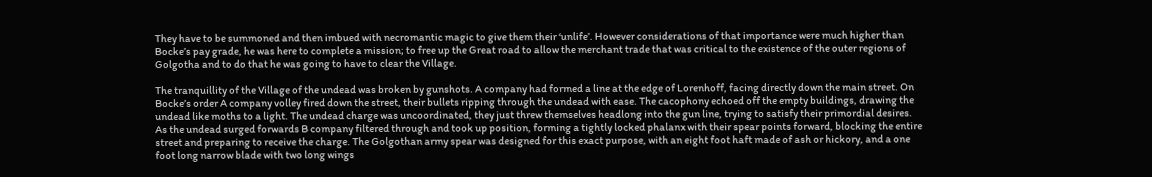They have to be summoned and then imbued with necromantic magic to give them their ‘unlife’. However considerations of that importance were much higher than Bocke’s pay grade, he was here to complete a mission; to free up the Great road to allow the merchant trade that was critical to the existence of the outer regions of Golgotha and to do that he was going to have to clear the Village.

The tranquillity of the Village of the undead was broken by gunshots. A company had formed a line at the edge of Lorenhoff, facing directly down the main street. On Bocke’s order A company volley fired down the street, their bullets ripping through the undead with ease. The cacophony echoed off the empty buildings, drawing the undead like moths to a light. The undead charge was uncoordinated, they just threw themselves headlong into the gun line, trying to satisfy their primordial desires. As the undead surged forwards B company filtered through and took up position, forming a tightly locked phalanx with their spear points forward, blocking the entire street and preparing to receive the charge. The Golgothan army spear was designed for this exact purpose, with an eight foot haft made of ash or hickory, and a one foot long narrow blade with two long wings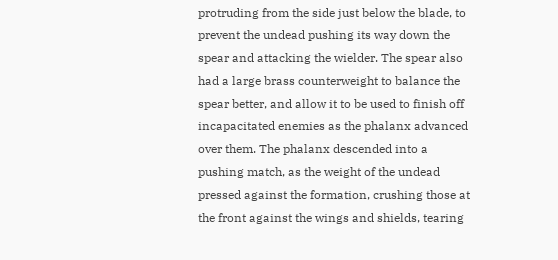protruding from the side just below the blade, to prevent the undead pushing its way down the spear and attacking the wielder. The spear also had a large brass counterweight to balance the spear better, and allow it to be used to finish off incapacitated enemies as the phalanx advanced over them. The phalanx descended into a pushing match, as the weight of the undead pressed against the formation, crushing those at the front against the wings and shields, tearing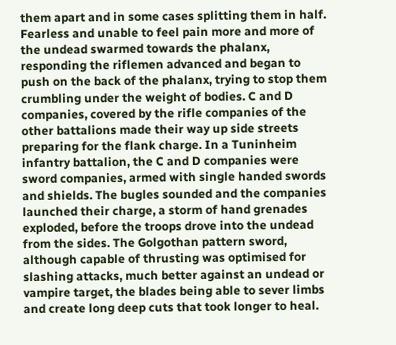them apart and in some cases splitting them in half. Fearless and unable to feel pain more and more of the undead swarmed towards the phalanx, responding the riflemen advanced and began to push on the back of the phalanx, trying to stop them crumbling under the weight of bodies. C and D companies, covered by the rifle companies of the other battalions made their way up side streets preparing for the flank charge. In a Tuninheim infantry battalion, the C and D companies were sword companies, armed with single handed swords and shields. The bugles sounded and the companies launched their charge, a storm of hand grenades exploded, before the troops drove into the undead from the sides. The Golgothan pattern sword, although capable of thrusting was optimised for slashing attacks, much better against an undead or vampire target, the blades being able to sever limbs and create long deep cuts that took longer to heal.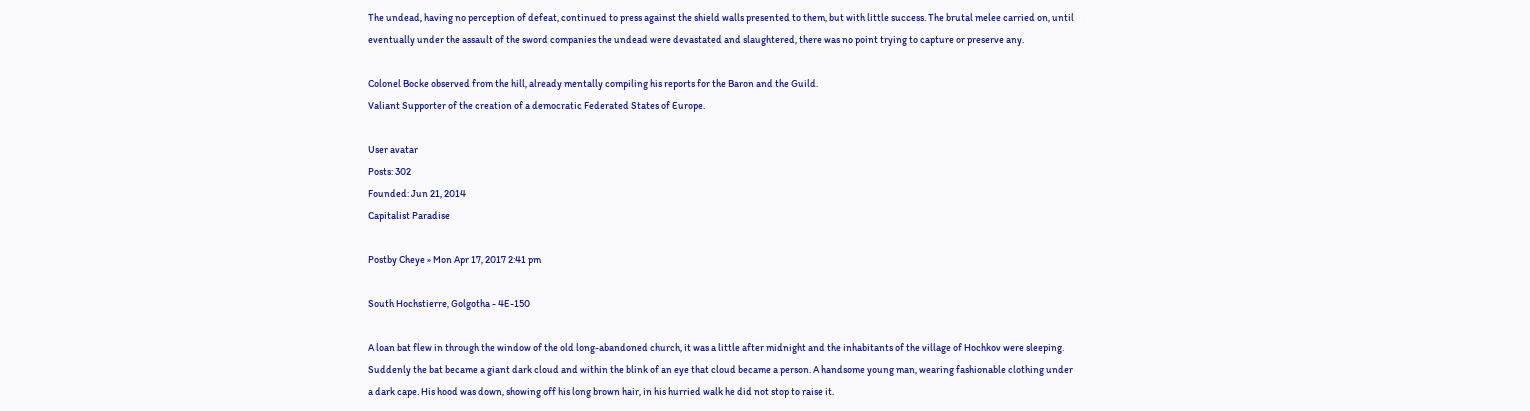The undead, having no perception of defeat, continued to press against the shield walls presented to them, but with little success. The brutal melee carried on, until eventually under the assault of the sword companies the undead were devastated and slaughtered, there was no point trying to capture or preserve any.

Colonel Bocke observed from the hill, already mentally compiling his reports for the Baron and the Guild.
Valiant Supporter of the creation of a democratic Federated States of Europe.

User avatar
Posts: 302
Founded: Jun 21, 2014
Capitalist Paradise

Postby Cheye » Mon Apr 17, 2017 2:41 pm

South Hochstierre, Golgotha - 4E-150

A loan bat flew in through the window of the old long-abandoned church, it was a little after midnight and the inhabitants of the village of Hochkov were sleeping. Suddenly the bat became a giant dark cloud and within the blink of an eye that cloud became a person. A handsome young man, wearing fashionable clothing under a dark cape. His hood was down, showing off his long brown hair, in his hurried walk he did not stop to raise it.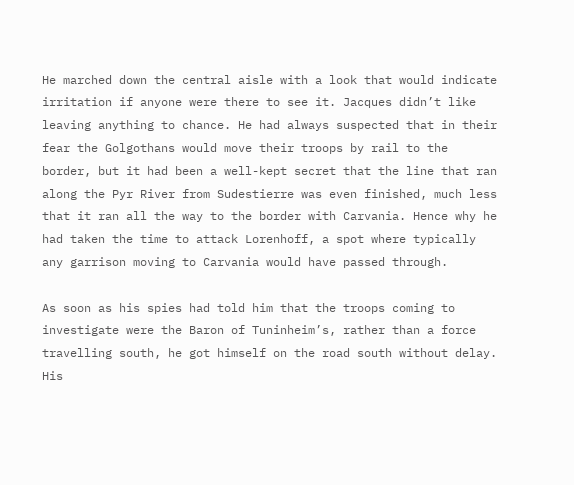He marched down the central aisle with a look that would indicate irritation if anyone were there to see it. Jacques didn’t like leaving anything to chance. He had always suspected that in their fear the Golgothans would move their troops by rail to the border, but it had been a well-kept secret that the line that ran along the Pyr River from Sudestierre was even finished, much less that it ran all the way to the border with Carvania. Hence why he had taken the time to attack Lorenhoff, a spot where typically any garrison moving to Carvania would have passed through.

As soon as his spies had told him that the troops coming to investigate were the Baron of Tuninheim’s, rather than a force travelling south, he got himself on the road south without delay. His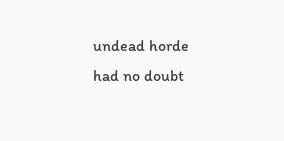undead horde had no doubt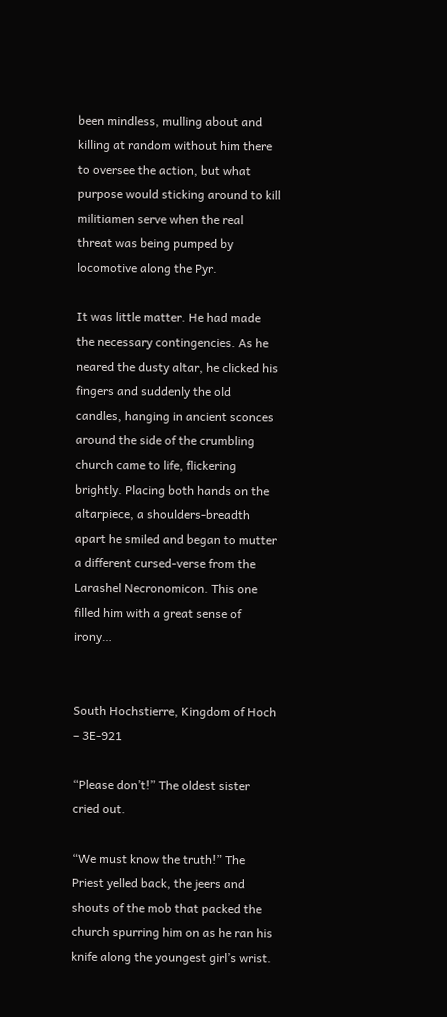been mindless, mulling about and killing at random without him there to oversee the action, but what purpose would sticking around to kill militiamen serve when the real threat was being pumped by locomotive along the Pyr.

It was little matter. He had made the necessary contingencies. As he neared the dusty altar, he clicked his fingers and suddenly the old candles, hanging in ancient sconces around the side of the crumbling church came to life, flickering brightly. Placing both hands on the altarpiece, a shoulders-breadth apart he smiled and began to mutter a different cursed-verse from the Larashel Necronomicon. This one filled him with a great sense of irony…


South Hochstierre, Kingdom of Hoch – 3E-921

“Please don’t!” The oldest sister cried out.

“We must know the truth!” The Priest yelled back, the jeers and shouts of the mob that packed the church spurring him on as he ran his knife along the youngest girl’s wrist.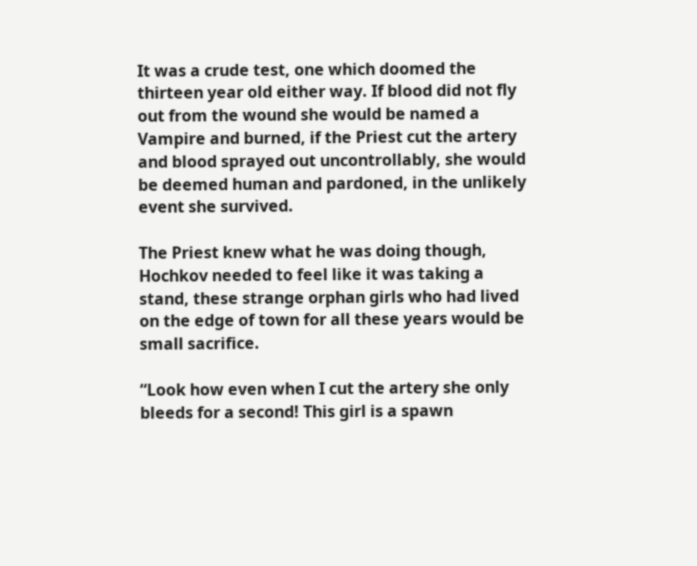It was a crude test, one which doomed the thirteen year old either way. If blood did not fly out from the wound she would be named a Vampire and burned, if the Priest cut the artery and blood sprayed out uncontrollably, she would be deemed human and pardoned, in the unlikely event she survived.

The Priest knew what he was doing though, Hochkov needed to feel like it was taking a stand, these strange orphan girls who had lived on the edge of town for all these years would be small sacrifice.

“Look how even when I cut the artery she only bleeds for a second! This girl is a spawn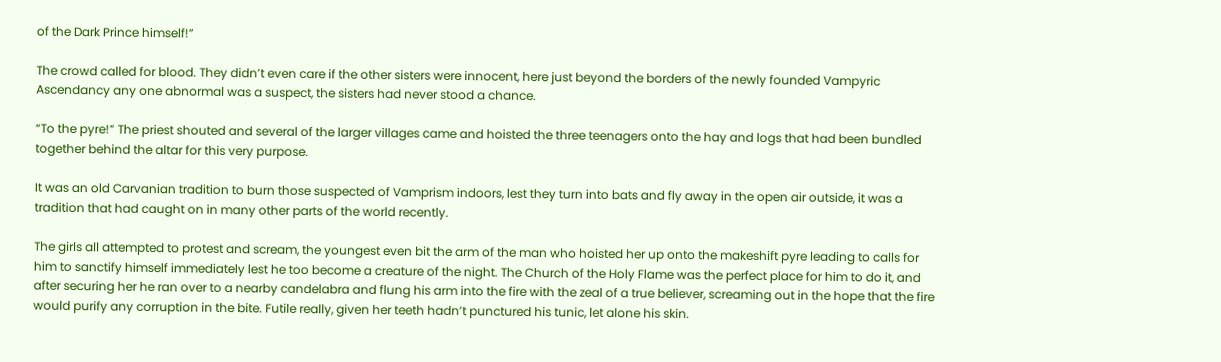of the Dark Prince himself!”

The crowd called for blood. They didn’t even care if the other sisters were innocent, here just beyond the borders of the newly founded Vampyric Ascendancy any one abnormal was a suspect, the sisters had never stood a chance.

“To the pyre!” The priest shouted and several of the larger villages came and hoisted the three teenagers onto the hay and logs that had been bundled together behind the altar for this very purpose.

It was an old Carvanian tradition to burn those suspected of Vamprism indoors, lest they turn into bats and fly away in the open air outside, it was a tradition that had caught on in many other parts of the world recently.

The girls all attempted to protest and scream, the youngest even bit the arm of the man who hoisted her up onto the makeshift pyre leading to calls for him to sanctify himself immediately lest he too become a creature of the night. The Church of the Holy Flame was the perfect place for him to do it, and after securing her he ran over to a nearby candelabra and flung his arm into the fire with the zeal of a true believer, screaming out in the hope that the fire would purify any corruption in the bite. Futile really, given her teeth hadn’t punctured his tunic, let alone his skin.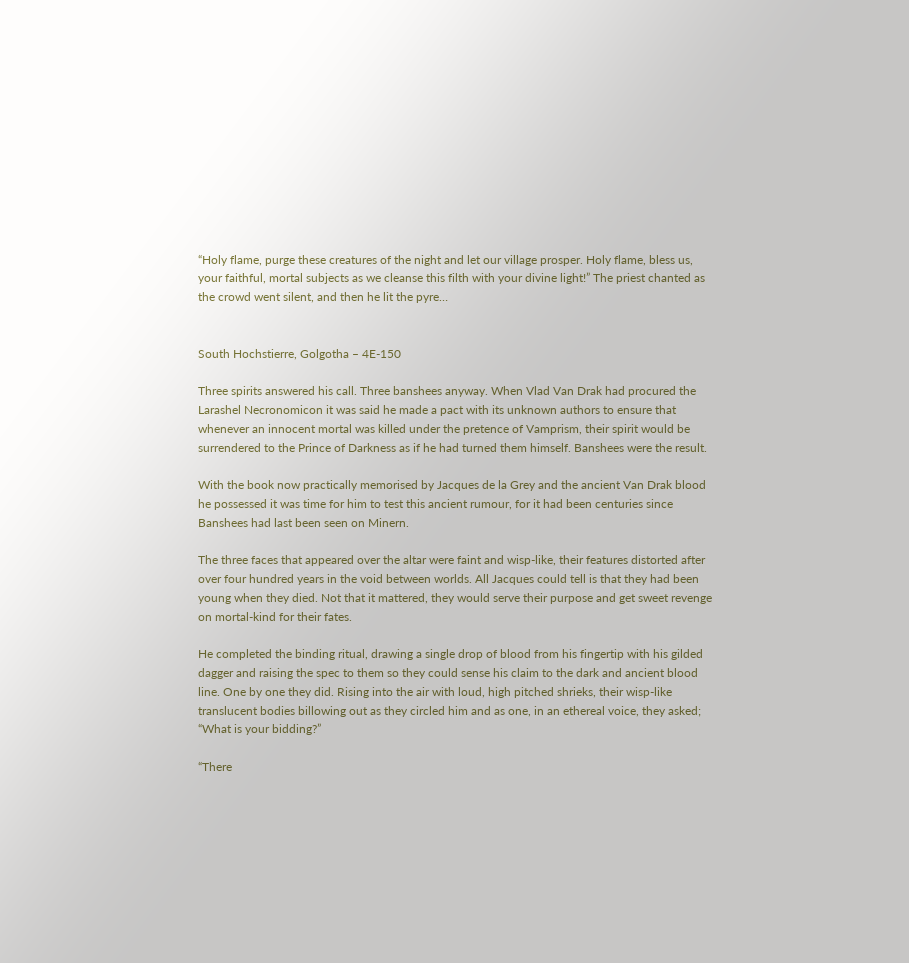“Holy flame, purge these creatures of the night and let our village prosper. Holy flame, bless us, your faithful, mortal subjects as we cleanse this filth with your divine light!” The priest chanted as the crowd went silent, and then he lit the pyre…


South Hochstierre, Golgotha – 4E-150

Three spirits answered his call. Three banshees anyway. When Vlad Van Drak had procured the Larashel Necronomicon it was said he made a pact with its unknown authors to ensure that whenever an innocent mortal was killed under the pretence of Vamprism, their spirit would be surrendered to the Prince of Darkness as if he had turned them himself. Banshees were the result.

With the book now practically memorised by Jacques de la Grey and the ancient Van Drak blood he possessed it was time for him to test this ancient rumour, for it had been centuries since Banshees had last been seen on Minern.

The three faces that appeared over the altar were faint and wisp-like, their features distorted after over four hundred years in the void between worlds. All Jacques could tell is that they had been young when they died. Not that it mattered, they would serve their purpose and get sweet revenge on mortal-kind for their fates.

He completed the binding ritual, drawing a single drop of blood from his fingertip with his gilded dagger and raising the spec to them so they could sense his claim to the dark and ancient blood line. One by one they did. Rising into the air with loud, high pitched shrieks, their wisp-like translucent bodies billowing out as they circled him and as one, in an ethereal voice, they asked; “What is your bidding?”

“There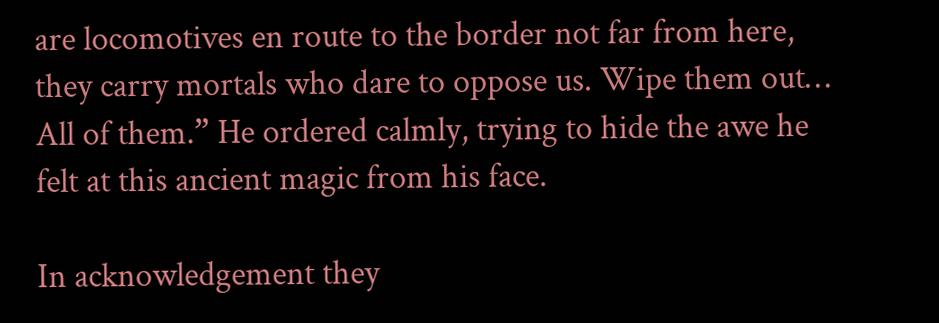are locomotives en route to the border not far from here, they carry mortals who dare to oppose us. Wipe them out… All of them.” He ordered calmly, trying to hide the awe he felt at this ancient magic from his face.

In acknowledgement they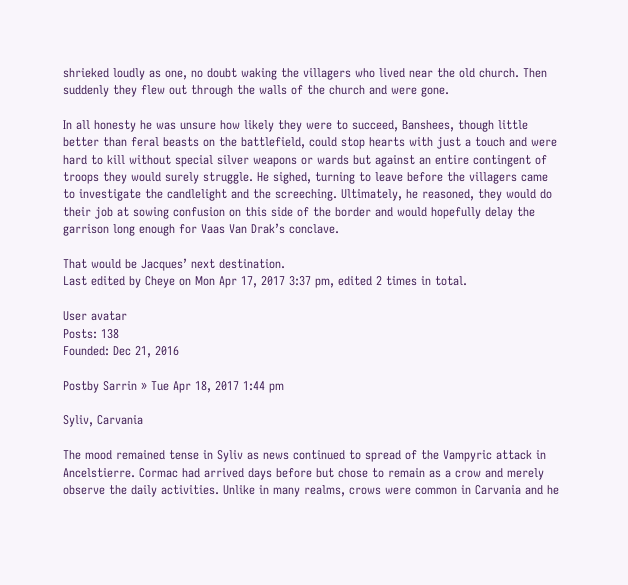shrieked loudly as one, no doubt waking the villagers who lived near the old church. Then suddenly they flew out through the walls of the church and were gone.

In all honesty he was unsure how likely they were to succeed, Banshees, though little better than feral beasts on the battlefield, could stop hearts with just a touch and were hard to kill without special silver weapons or wards but against an entire contingent of troops they would surely struggle. He sighed, turning to leave before the villagers came to investigate the candlelight and the screeching. Ultimately, he reasoned, they would do their job at sowing confusion on this side of the border and would hopefully delay the garrison long enough for Vaas Van Drak’s conclave.

That would be Jacques’ next destination.
Last edited by Cheye on Mon Apr 17, 2017 3:37 pm, edited 2 times in total.

User avatar
Posts: 138
Founded: Dec 21, 2016

Postby Sarrin » Tue Apr 18, 2017 1:44 pm

Syliv, Carvania

The mood remained tense in Syliv as news continued to spread of the Vampyric attack in Ancelstierre. Cormac had arrived days before but chose to remain as a crow and merely observe the daily activities. Unlike in many realms, crows were common in Carvania and he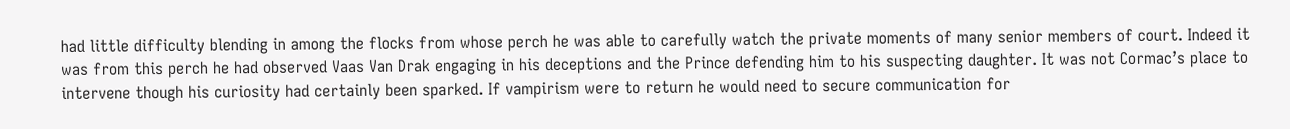had little difficulty blending in among the flocks from whose perch he was able to carefully watch the private moments of many senior members of court. Indeed it was from this perch he had observed Vaas Van Drak engaging in his deceptions and the Prince defending him to his suspecting daughter. It was not Cormac’s place to intervene though his curiosity had certainly been sparked. If vampirism were to return he would need to secure communication for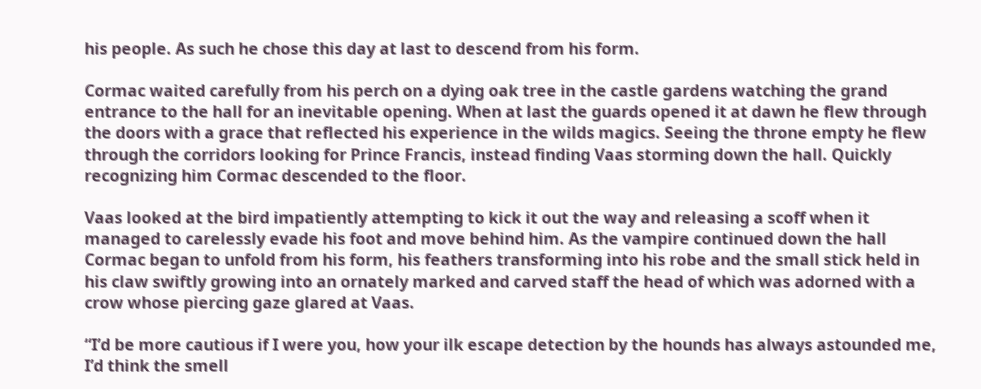his people. As such he chose this day at last to descend from his form.

Cormac waited carefully from his perch on a dying oak tree in the castle gardens watching the grand entrance to the hall for an inevitable opening. When at last the guards opened it at dawn he flew through the doors with a grace that reflected his experience in the wilds magics. Seeing the throne empty he flew through the corridors looking for Prince Francis, instead finding Vaas storming down the hall. Quickly recognizing him Cormac descended to the floor.

Vaas looked at the bird impatiently attempting to kick it out the way and releasing a scoff when it managed to carelessly evade his foot and move behind him. As the vampire continued down the hall Cormac began to unfold from his form, his feathers transforming into his robe and the small stick held in his claw swiftly growing into an ornately marked and carved staff the head of which was adorned with a crow whose piercing gaze glared at Vaas.

“I’d be more cautious if I were you, how your ilk escape detection by the hounds has always astounded me, I’d think the smell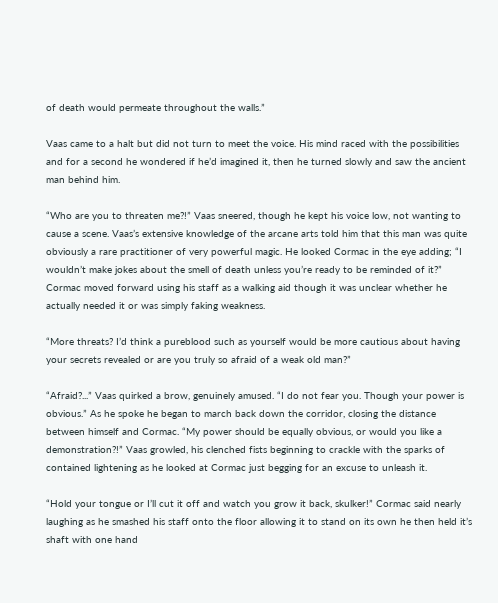of death would permeate throughout the walls.”

Vaas came to a halt but did not turn to meet the voice. His mind raced with the possibilities and for a second he wondered if he’d imagined it, then he turned slowly and saw the ancient man behind him.

“Who are you to threaten me?!” Vaas sneered, though he kept his voice low, not wanting to cause a scene. Vaas’s extensive knowledge of the arcane arts told him that this man was quite obviously a rare practitioner of very powerful magic. He looked Cormac in the eye adding; “I wouldn’t make jokes about the smell of death unless you’re ready to be reminded of it?”
Cormac moved forward using his staff as a walking aid though it was unclear whether he actually needed it or was simply faking weakness.

“More threats? I’d think a pureblood such as yourself would be more cautious about having your secrets revealed or are you truly so afraid of a weak old man?”

“Afraid?...” Vaas quirked a brow, genuinely amused. “I do not fear you. Though your power is obvious.” As he spoke he began to march back down the corridor, closing the distance between himself and Cormac. “My power should be equally obvious, or would you like a demonstration?!” Vaas growled, his clenched fists beginning to crackle with the sparks of contained lightening as he looked at Cormac just begging for an excuse to unleash it.

“Hold your tongue or I’ll cut it off and watch you grow it back, skulker!” Cormac said nearly laughing as he smashed his staff onto the floor allowing it to stand on its own he then held it’s shaft with one hand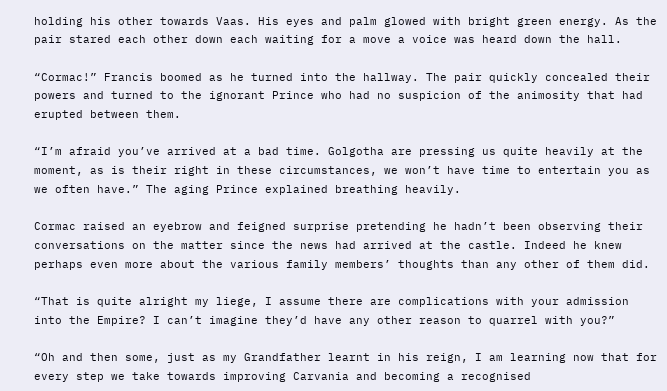holding his other towards Vaas. His eyes and palm glowed with bright green energy. As the pair stared each other down each waiting for a move a voice was heard down the hall.

“Cormac!” Francis boomed as he turned into the hallway. The pair quickly concealed their powers and turned to the ignorant Prince who had no suspicion of the animosity that had erupted between them.

“I’m afraid you’ve arrived at a bad time. Golgotha are pressing us quite heavily at the moment, as is their right in these circumstances, we won’t have time to entertain you as we often have.” The aging Prince explained breathing heavily.

Cormac raised an eyebrow and feigned surprise pretending he hadn’t been observing their conversations on the matter since the news had arrived at the castle. Indeed he knew perhaps even more about the various family members’ thoughts than any other of them did.

“That is quite alright my liege, I assume there are complications with your admission into the Empire? I can’t imagine they’d have any other reason to quarrel with you?”

“Oh and then some, just as my Grandfather learnt in his reign, I am learning now that for every step we take towards improving Carvania and becoming a recognised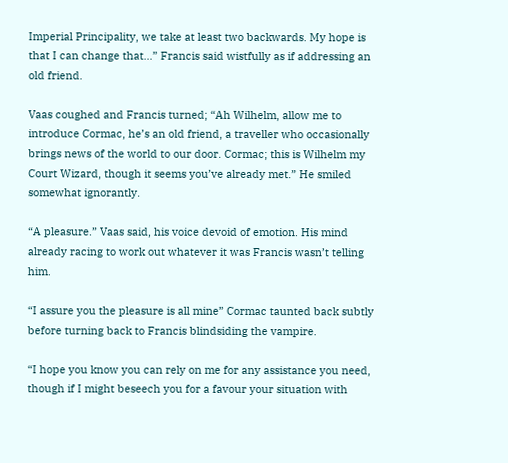Imperial Principality, we take at least two backwards. My hope is that I can change that…” Francis said wistfully as if addressing an old friend.

Vaas coughed and Francis turned; “Ah Wilhelm, allow me to introduce Cormac, he’s an old friend, a traveller who occasionally brings news of the world to our door. Cormac; this is Wilhelm my Court Wizard, though it seems you’ve already met.” He smiled somewhat ignorantly.

“A pleasure.” Vaas said, his voice devoid of emotion. His mind already racing to work out whatever it was Francis wasn’t telling him.

“I assure you the pleasure is all mine” Cormac taunted back subtly before turning back to Francis blindsiding the vampire.

“I hope you know you can rely on me for any assistance you need, though if I might beseech you for a favour your situation with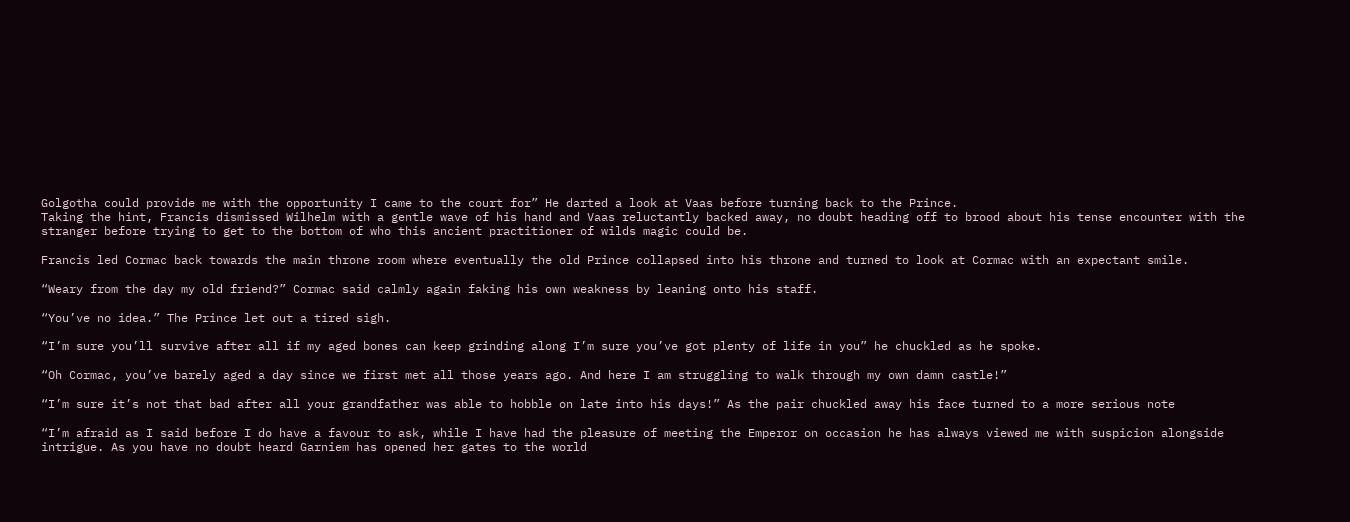Golgotha could provide me with the opportunity I came to the court for” He darted a look at Vaas before turning back to the Prince.
Taking the hint, Francis dismissed Wilhelm with a gentle wave of his hand and Vaas reluctantly backed away, no doubt heading off to brood about his tense encounter with the stranger before trying to get to the bottom of who this ancient practitioner of wilds magic could be.

Francis led Cormac back towards the main throne room where eventually the old Prince collapsed into his throne and turned to look at Cormac with an expectant smile.

“Weary from the day my old friend?” Cormac said calmly again faking his own weakness by leaning onto his staff.

“You’ve no idea.” The Prince let out a tired sigh.

“I’m sure you’ll survive after all if my aged bones can keep grinding along I’m sure you’ve got plenty of life in you” he chuckled as he spoke.

“Oh Cormac, you’ve barely aged a day since we first met all those years ago. And here I am struggling to walk through my own damn castle!”

“I’m sure it’s not that bad after all your grandfather was able to hobble on late into his days!” As the pair chuckled away his face turned to a more serious note

“I’m afraid as I said before I do have a favour to ask, while I have had the pleasure of meeting the Emperor on occasion he has always viewed me with suspicion alongside intrigue. As you have no doubt heard Garniem has opened her gates to the world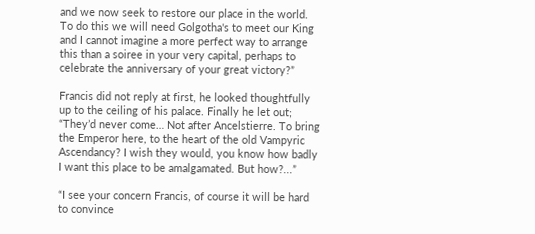and we now seek to restore our place in the world. To do this we will need Golgotha's to meet our King and I cannot imagine a more perfect way to arrange this than a soiree in your very capital, perhaps to celebrate the anniversary of your great victory?”

Francis did not reply at first, he looked thoughtfully up to the ceiling of his palace. Finally he let out; “They’d never come… Not after Ancelstierre. To bring the Emperor here, to the heart of the old Vampyric Ascendancy? I wish they would, you know how badly I want this place to be amalgamated. But how?...”

“I see your concern Francis, of course it will be hard to convince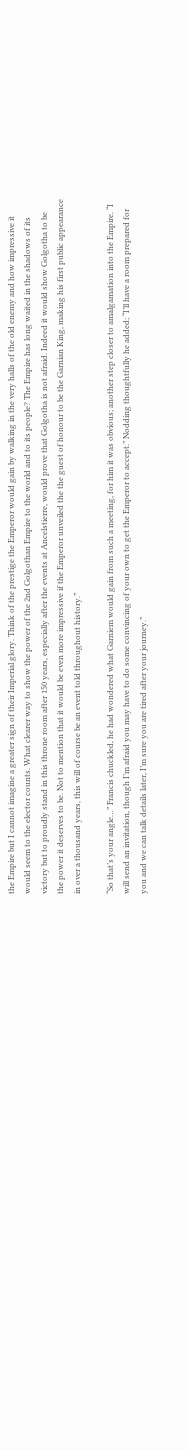the Empire but I cannot imagine a greater sign of their Imperial glory. Think of the prestige the Emperor would gain by walking in the very halls of the old enemy and how impressive it would seem to the elector counts. What clearer way to show the power of the 2nd Golgothan Empire to the world and to its people? The Empire has long waited in the shadows of its victory but to proudly stand in this throne room after 150 years, especially after the events at Ancelstierre, would prove that Golgotha is not afraid. Indeed it would show Golgotha to be the power it deserves to be. Not to mention that it would be even more impressive if the Emperor unveiled the the guest of honour to be the Garnian King, making his first public appearance in over a thousand years, this will of course be an event told throughout history.”

“So that’s your angle…” Francis chuckled, he had wondered what Garniem would gain from such a meeting, for him it was obvious; another step closer to amalgamation into the Empire. “I will send an invitation, though I’m afraid you may have to do some convincing of your own to get the Emperor to accept.” Nodding thoughtfully he added; “I’ll have a room prepared for you and we can talk details later, I’m sure you are tired after your journey.”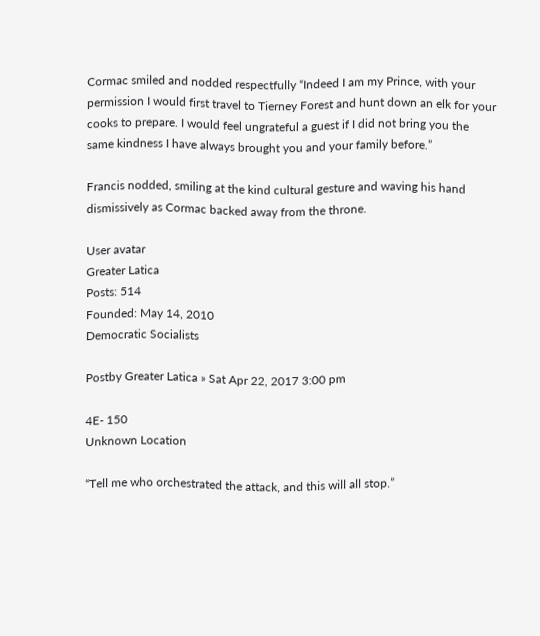Cormac smiled and nodded respectfully “Indeed I am my Prince, with your permission I would first travel to Tierney Forest and hunt down an elk for your cooks to prepare. I would feel ungrateful a guest if I did not bring you the same kindness I have always brought you and your family before.”

Francis nodded, smiling at the kind cultural gesture and waving his hand dismissively as Cormac backed away from the throne.

User avatar
Greater Latica
Posts: 514
Founded: May 14, 2010
Democratic Socialists

Postby Greater Latica » Sat Apr 22, 2017 3:00 pm

4E- 150
Unknown Location

“Tell me who orchestrated the attack, and this will all stop.”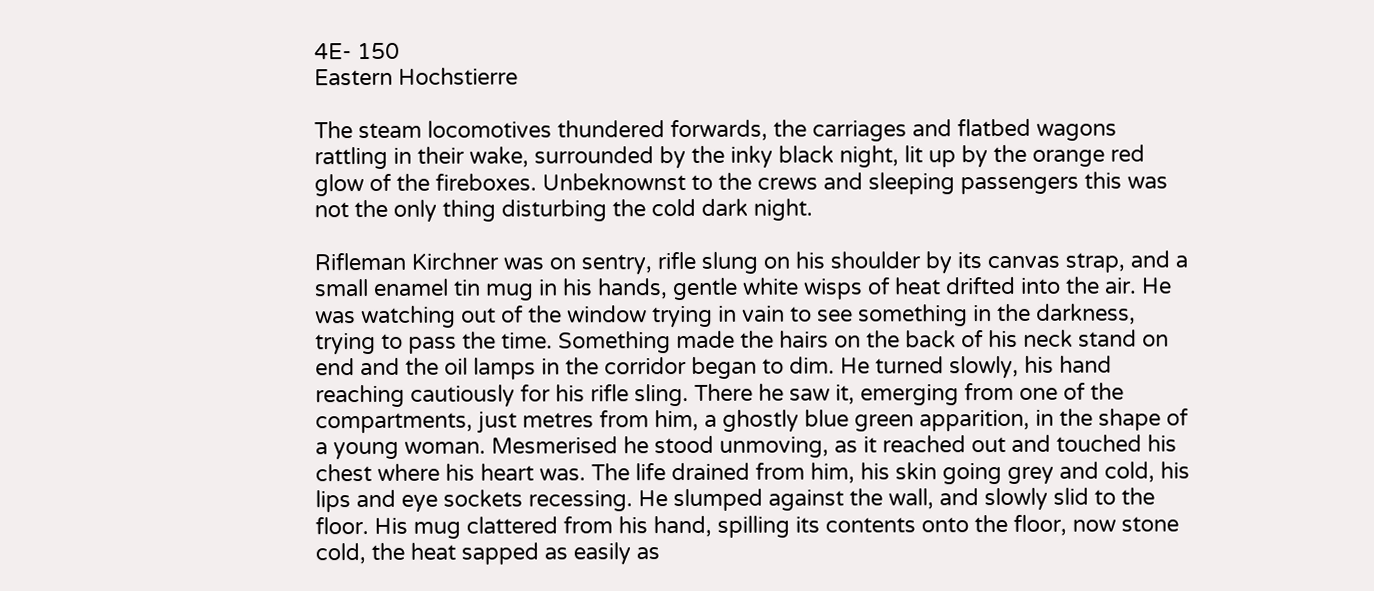4E- 150
Eastern Hochstierre

The steam locomotives thundered forwards, the carriages and flatbed wagons rattling in their wake, surrounded by the inky black night, lit up by the orange red glow of the fireboxes. Unbeknownst to the crews and sleeping passengers this was not the only thing disturbing the cold dark night.

Rifleman Kirchner was on sentry, rifle slung on his shoulder by its canvas strap, and a small enamel tin mug in his hands, gentle white wisps of heat drifted into the air. He was watching out of the window trying in vain to see something in the darkness, trying to pass the time. Something made the hairs on the back of his neck stand on end and the oil lamps in the corridor began to dim. He turned slowly, his hand reaching cautiously for his rifle sling. There he saw it, emerging from one of the compartments, just metres from him, a ghostly blue green apparition, in the shape of a young woman. Mesmerised he stood unmoving, as it reached out and touched his chest where his heart was. The life drained from him, his skin going grey and cold, his lips and eye sockets recessing. He slumped against the wall, and slowly slid to the floor. His mug clattered from his hand, spilling its contents onto the floor, now stone cold, the heat sapped as easily as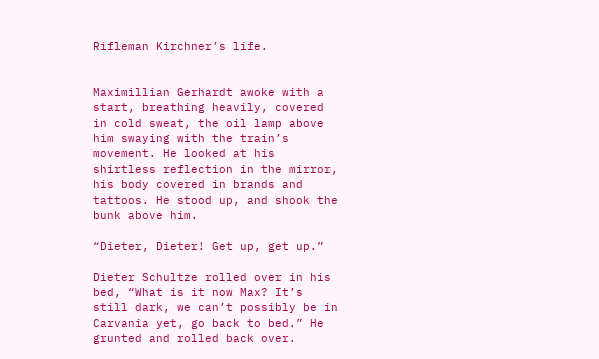Rifleman Kirchner’s life.


Maximillian Gerhardt awoke with a start, breathing heavily, covered in cold sweat, the oil lamp above him swaying with the train’s movement. He looked at his shirtless reflection in the mirror, his body covered in brands and tattoos. He stood up, and shook the bunk above him.

“Dieter, Dieter! Get up, get up.”

Dieter Schultze rolled over in his bed, “What is it now Max? It’s still dark, we can’t possibly be in Carvania yet, go back to bed.” He grunted and rolled back over.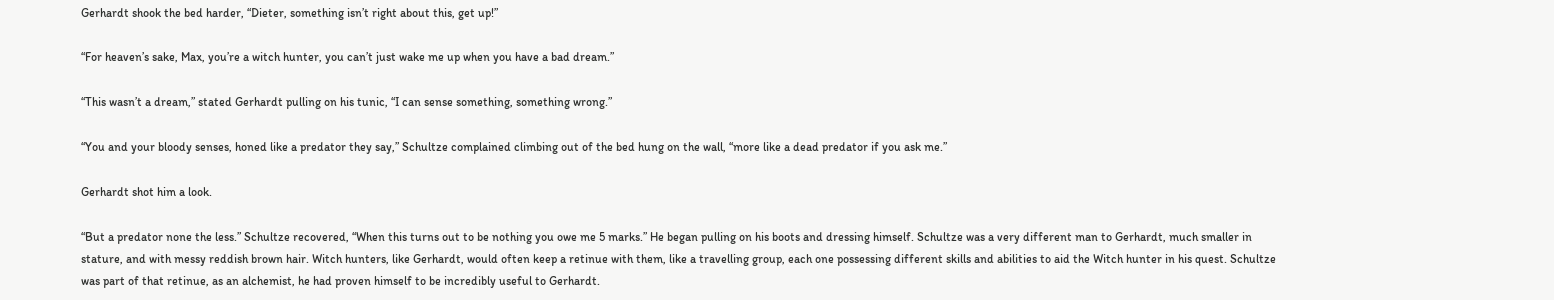Gerhardt shook the bed harder, “Dieter, something isn’t right about this, get up!”

“For heaven’s sake, Max, you’re a witch hunter, you can’t just wake me up when you have a bad dream.”

“This wasn’t a dream,” stated Gerhardt pulling on his tunic, “I can sense something, something wrong.”

“You and your bloody senses, honed like a predator they say,” Schultze complained climbing out of the bed hung on the wall, “more like a dead predator if you ask me.”

Gerhardt shot him a look.

“But a predator none the less.” Schultze recovered, “When this turns out to be nothing you owe me 5 marks.” He began pulling on his boots and dressing himself. Schultze was a very different man to Gerhardt, much smaller in stature, and with messy reddish brown hair. Witch hunters, like Gerhardt, would often keep a retinue with them, like a travelling group, each one possessing different skills and abilities to aid the Witch hunter in his quest. Schultze was part of that retinue, as an alchemist, he had proven himself to be incredibly useful to Gerhardt.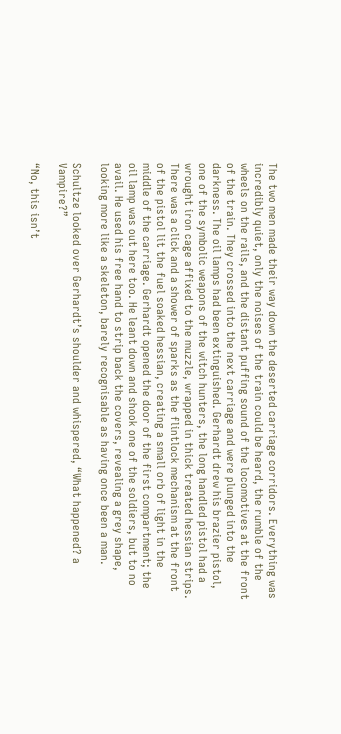The two men made their way down the deserted carriage corridors. Everything was incredibly quiet, only the noises of the train could be heard, the rumble of the wheels on the rails, and the distant puffing sound of the locomotives at the front of the train. They crossed into the next carriage and were plunged into the darkness. The oil lamps had been extinguished. Gerhardt drew his brazier pistol, one of the symbolic weapons of the witch hunters, the long handled pistol had a wrought iron cage affixed to the muzzle, wrapped in thick treated hessian strips. There was a click and a shower of sparks as the flintlock mechanism at the front of the pistol lit the fuel soaked hessian, creating a small orb of light in the middle of the carriage. Gerhardt opened the door of the first compartment; the oil lamp was out here too. He leant down and shook one of the soldiers, but to no avail. He used his free hand to strip back the covers, revealing a grey shape, looking more like a skeleton, barely recognisable as having once been a man.

Schultze looked over Gerhardt’s shoulder and whispered, “What happened? a Vampire?”

“No, this isn’t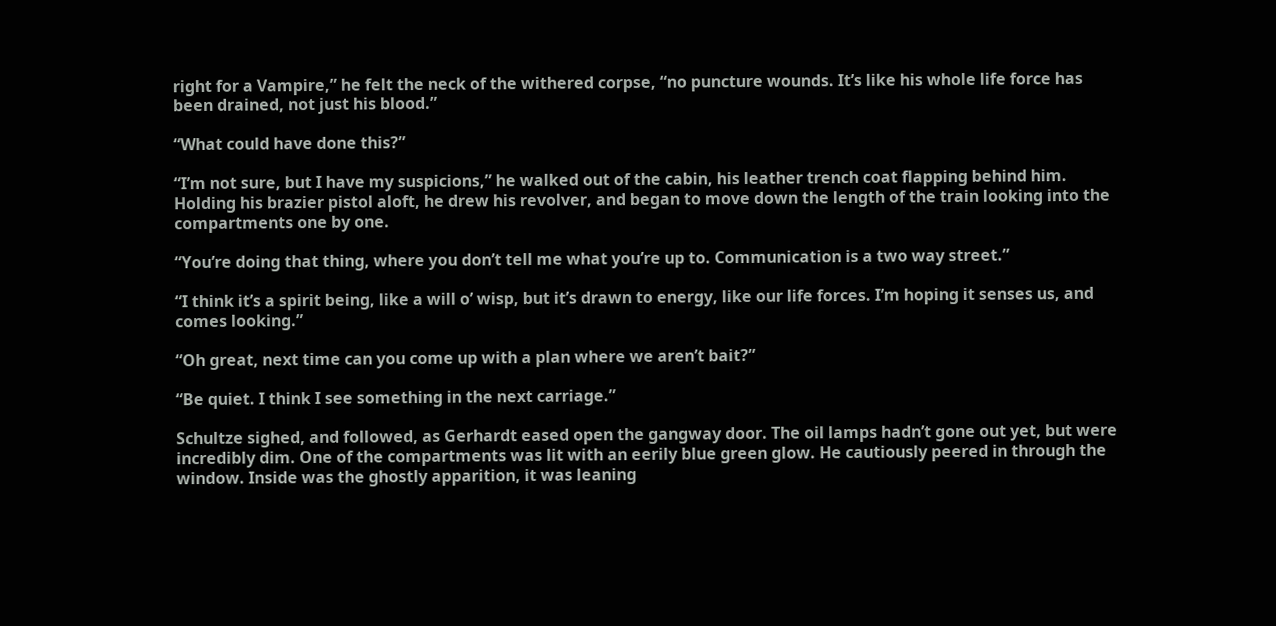right for a Vampire,” he felt the neck of the withered corpse, “no puncture wounds. It’s like his whole life force has been drained, not just his blood.”

“What could have done this?”

“I’m not sure, but I have my suspicions,” he walked out of the cabin, his leather trench coat flapping behind him. Holding his brazier pistol aloft, he drew his revolver, and began to move down the length of the train looking into the compartments one by one.

“You’re doing that thing, where you don’t tell me what you’re up to. Communication is a two way street.”

“I think it’s a spirit being, like a will o’ wisp, but it’s drawn to energy, like our life forces. I’m hoping it senses us, and comes looking.”

“Oh great, next time can you come up with a plan where we aren’t bait?”

“Be quiet. I think I see something in the next carriage.”

Schultze sighed, and followed, as Gerhardt eased open the gangway door. The oil lamps hadn’t gone out yet, but were incredibly dim. One of the compartments was lit with an eerily blue green glow. He cautiously peered in through the window. Inside was the ghostly apparition, it was leaning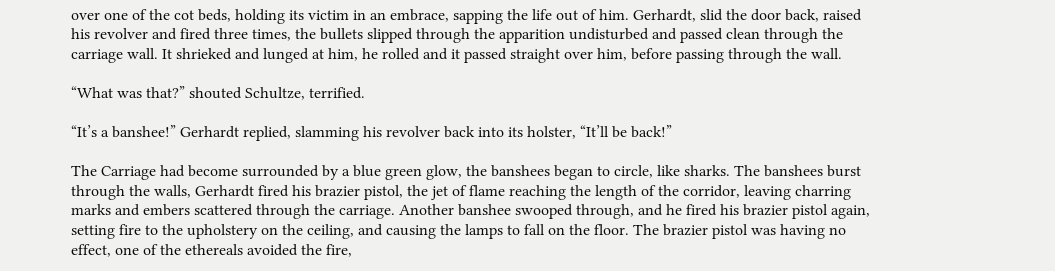over one of the cot beds, holding its victim in an embrace, sapping the life out of him. Gerhardt, slid the door back, raised his revolver and fired three times, the bullets slipped through the apparition undisturbed and passed clean through the carriage wall. It shrieked and lunged at him, he rolled and it passed straight over him, before passing through the wall.

“What was that?” shouted Schultze, terrified.

“It’s a banshee!” Gerhardt replied, slamming his revolver back into its holster, “It’ll be back!”

The Carriage had become surrounded by a blue green glow, the banshees began to circle, like sharks. The banshees burst through the walls, Gerhardt fired his brazier pistol, the jet of flame reaching the length of the corridor, leaving charring marks and embers scattered through the carriage. Another banshee swooped through, and he fired his brazier pistol again, setting fire to the upholstery on the ceiling, and causing the lamps to fall on the floor. The brazier pistol was having no effect, one of the ethereals avoided the fire,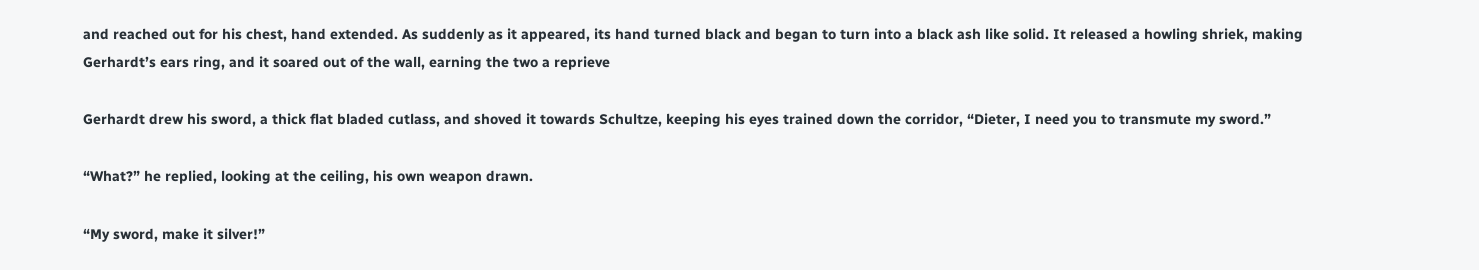and reached out for his chest, hand extended. As suddenly as it appeared, its hand turned black and began to turn into a black ash like solid. It released a howling shriek, making Gerhardt’s ears ring, and it soared out of the wall, earning the two a reprieve

Gerhardt drew his sword, a thick flat bladed cutlass, and shoved it towards Schultze, keeping his eyes trained down the corridor, “Dieter, I need you to transmute my sword.”

“What?” he replied, looking at the ceiling, his own weapon drawn.

“My sword, make it silver!”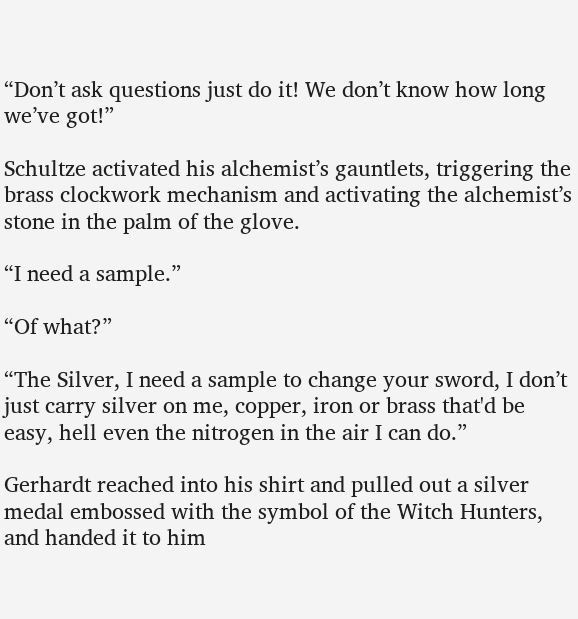“Don’t ask questions just do it! We don’t know how long we’ve got!”

Schultze activated his alchemist’s gauntlets, triggering the brass clockwork mechanism and activating the alchemist’s stone in the palm of the glove.

“I need a sample.”

“Of what?”

“The Silver, I need a sample to change your sword, I don’t just carry silver on me, copper, iron or brass that'd be easy, hell even the nitrogen in the air I can do.”

Gerhardt reached into his shirt and pulled out a silver medal embossed with the symbol of the Witch Hunters, and handed it to him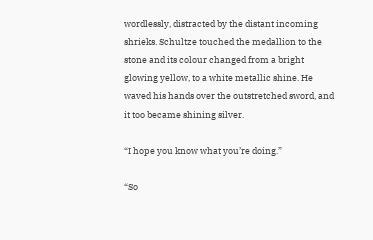wordlessly, distracted by the distant incoming shrieks. Schultze touched the medallion to the stone and its colour changed from a bright glowing yellow, to a white metallic shine. He waved his hands over the outstretched sword, and it too became shining silver.

“I hope you know what you’re doing.”

“So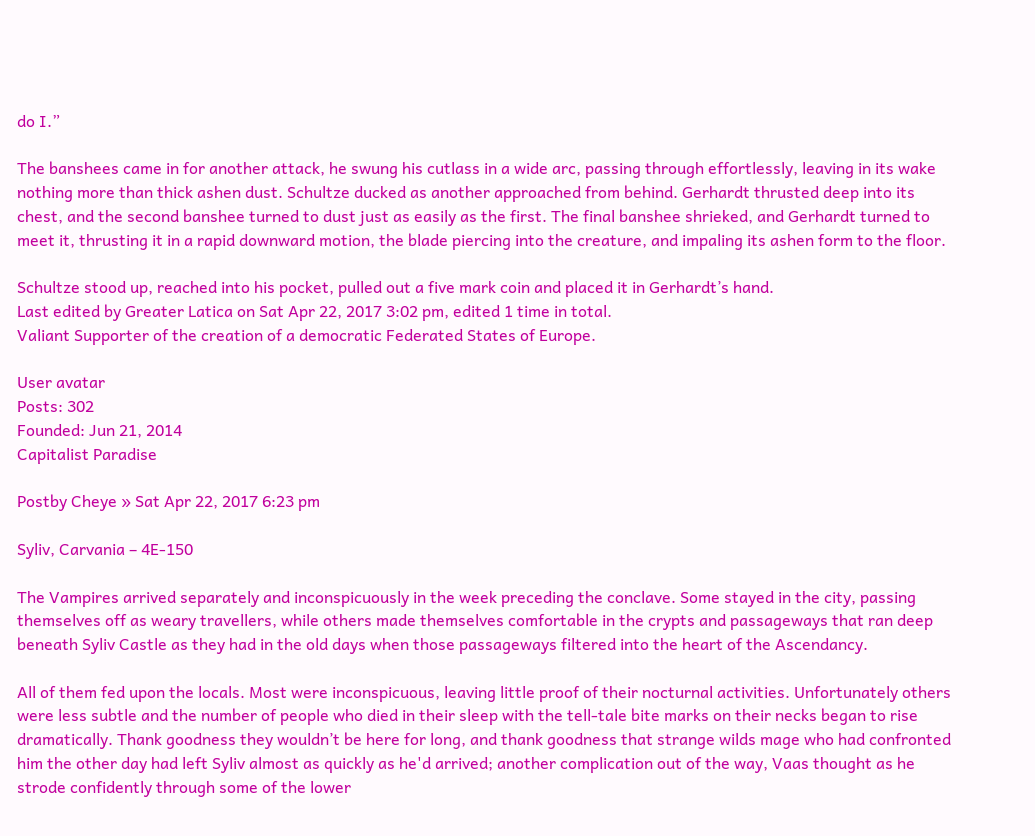do I.”

The banshees came in for another attack, he swung his cutlass in a wide arc, passing through effortlessly, leaving in its wake nothing more than thick ashen dust. Schultze ducked as another approached from behind. Gerhardt thrusted deep into its chest, and the second banshee turned to dust just as easily as the first. The final banshee shrieked, and Gerhardt turned to meet it, thrusting it in a rapid downward motion, the blade piercing into the creature, and impaling its ashen form to the floor.

Schultze stood up, reached into his pocket, pulled out a five mark coin and placed it in Gerhardt’s hand.
Last edited by Greater Latica on Sat Apr 22, 2017 3:02 pm, edited 1 time in total.
Valiant Supporter of the creation of a democratic Federated States of Europe.

User avatar
Posts: 302
Founded: Jun 21, 2014
Capitalist Paradise

Postby Cheye » Sat Apr 22, 2017 6:23 pm

Syliv, Carvania – 4E-150

The Vampires arrived separately and inconspicuously in the week preceding the conclave. Some stayed in the city, passing themselves off as weary travellers, while others made themselves comfortable in the crypts and passageways that ran deep beneath Syliv Castle as they had in the old days when those passageways filtered into the heart of the Ascendancy.

All of them fed upon the locals. Most were inconspicuous, leaving little proof of their nocturnal activities. Unfortunately others were less subtle and the number of people who died in their sleep with the tell-tale bite marks on their necks began to rise dramatically. Thank goodness they wouldn’t be here for long, and thank goodness that strange wilds mage who had confronted him the other day had left Syliv almost as quickly as he'd arrived; another complication out of the way, Vaas thought as he strode confidently through some of the lower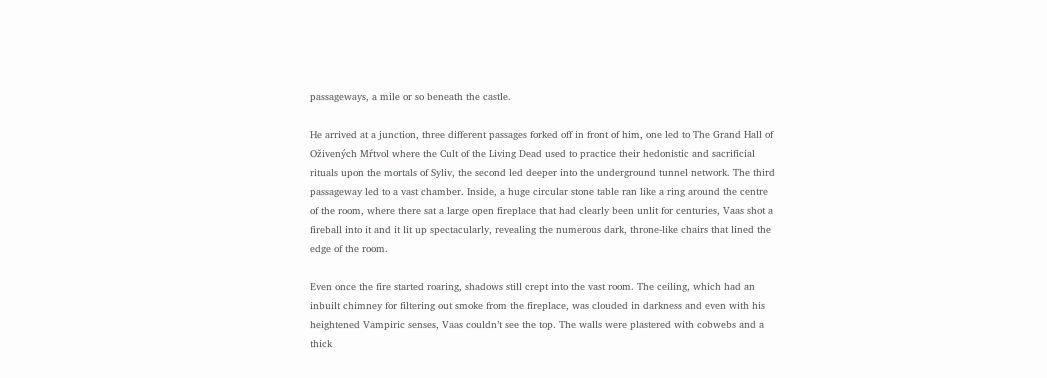passageways, a mile or so beneath the castle.

He arrived at a junction, three different passages forked off in front of him, one led to The Grand Hall of Oživených Mŕtvol where the Cult of the Living Dead used to practice their hedonistic and sacrificial rituals upon the mortals of Syliv, the second led deeper into the underground tunnel network. The third passageway led to a vast chamber. Inside, a huge circular stone table ran like a ring around the centre of the room, where there sat a large open fireplace that had clearly been unlit for centuries, Vaas shot a fireball into it and it lit up spectacularly, revealing the numerous dark, throne-like chairs that lined the edge of the room.

Even once the fire started roaring, shadows still crept into the vast room. The ceiling, which had an inbuilt chimney for filtering out smoke from the fireplace, was clouded in darkness and even with his heightened Vampiric senses, Vaas couldn’t see the top. The walls were plastered with cobwebs and a thick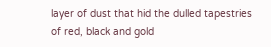layer of dust that hid the dulled tapestries of red, black and gold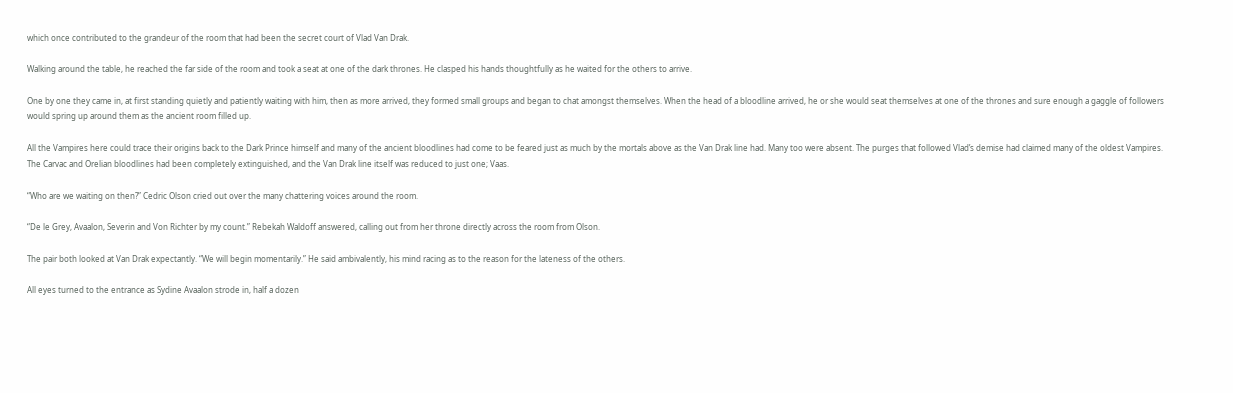which once contributed to the grandeur of the room that had been the secret court of Vlad Van Drak.

Walking around the table, he reached the far side of the room and took a seat at one of the dark thrones. He clasped his hands thoughtfully as he waited for the others to arrive.

One by one they came in, at first standing quietly and patiently waiting with him, then as more arrived, they formed small groups and began to chat amongst themselves. When the head of a bloodline arrived, he or she would seat themselves at one of the thrones and sure enough a gaggle of followers would spring up around them as the ancient room filled up.

All the Vampires here could trace their origins back to the Dark Prince himself and many of the ancient bloodlines had come to be feared just as much by the mortals above as the Van Drak line had. Many too were absent. The purges that followed Vlad’s demise had claimed many of the oldest Vampires. The Carvac and Orelian bloodlines had been completely extinguished, and the Van Drak line itself was reduced to just one; Vaas.

“Who are we waiting on then?” Cedric Olson cried out over the many chattering voices around the room.

“De le Grey, Avaalon, Severin and Von Richter by my count.” Rebekah Waldoff answered, calling out from her throne directly across the room from Olson.

The pair both looked at Van Drak expectantly. “We will begin momentarily.” He said ambivalently, his mind racing as to the reason for the lateness of the others.

All eyes turned to the entrance as Sydine Avaalon strode in, half a dozen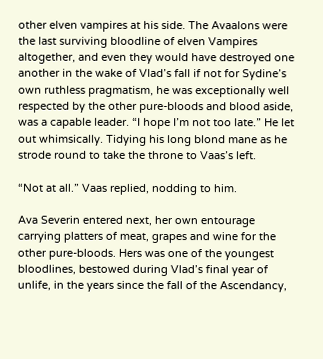other elven vampires at his side. The Avaalons were the last surviving bloodline of elven Vampires altogether, and even they would have destroyed one another in the wake of Vlad’s fall if not for Sydine’s own ruthless pragmatism, he was exceptionally well respected by the other pure-bloods and blood aside, was a capable leader. “I hope I’m not too late.” He let out whimsically. Tidying his long blond mane as he strode round to take the throne to Vaas’s left.

“Not at all.” Vaas replied, nodding to him.

Ava Severin entered next, her own entourage carrying platters of meat, grapes and wine for the other pure-bloods. Hers was one of the youngest bloodlines, bestowed during Vlad’s final year of unlife, in the years since the fall of the Ascendancy,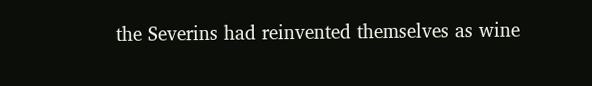the Severins had reinvented themselves as wine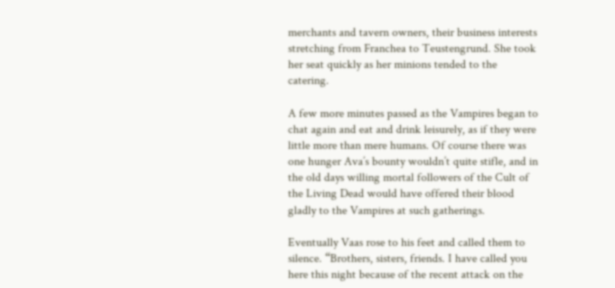merchants and tavern owners, their business interests stretching from Franchea to Teustengrund. She took her seat quickly as her minions tended to the catering.

A few more minutes passed as the Vampires began to chat again and eat and drink leisurely, as if they were little more than mere humans. Of course there was one hunger Ava’s bounty wouldn’t quite stifle, and in the old days willing mortal followers of the Cult of the Living Dead would have offered their blood gladly to the Vampires at such gatherings.

Eventually Vaas rose to his feet and called them to silence. “Brothers, sisters, friends. I have called you here this night because of the recent attack on the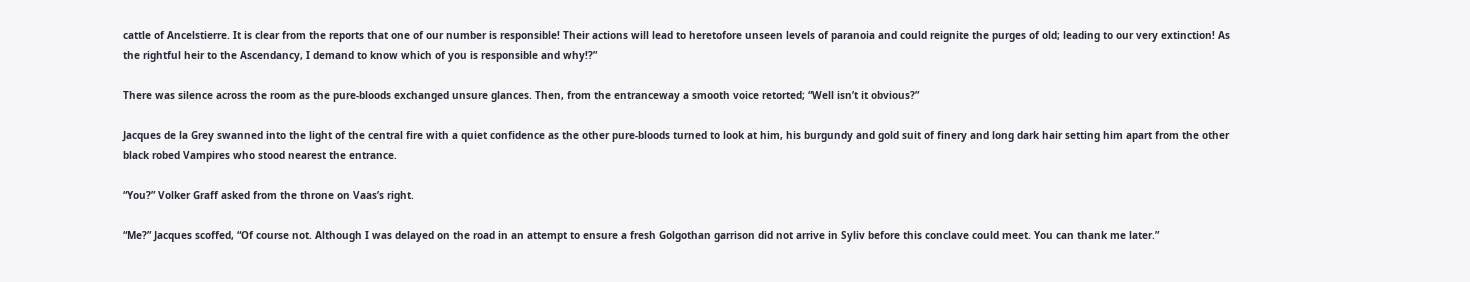cattle of Ancelstierre. It is clear from the reports that one of our number is responsible! Their actions will lead to heretofore unseen levels of paranoia and could reignite the purges of old; leading to our very extinction! As the rightful heir to the Ascendancy, I demand to know which of you is responsible and why!?”

There was silence across the room as the pure-bloods exchanged unsure glances. Then, from the entranceway a smooth voice retorted; “Well isn’t it obvious?”

Jacques de la Grey swanned into the light of the central fire with a quiet confidence as the other pure-bloods turned to look at him, his burgundy and gold suit of finery and long dark hair setting him apart from the other black robed Vampires who stood nearest the entrance.

“You?” Volker Graff asked from the throne on Vaas’s right.

“Me?” Jacques scoffed, “Of course not. Although I was delayed on the road in an attempt to ensure a fresh Golgothan garrison did not arrive in Syliv before this conclave could meet. You can thank me later.”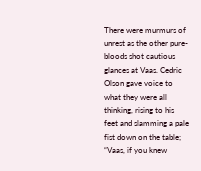There were murmurs of unrest as the other pure-bloods shot cautious glances at Vaas. Cedric Olson gave voice to what they were all thinking, rising to his feet and slamming a pale fist down on the table; “Vaas, if you knew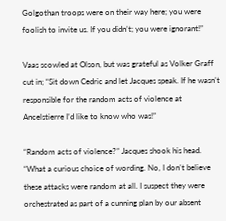Golgothan troops were on their way here; you were foolish to invite us. If you didn’t; you were ignorant!”

Vaas scowled at Olson, but was grateful as Volker Graff cut in; “Sit down Cedric and let Jacques speak. If he wasn’t responsible for the random acts of violence at Ancelstierre I’d like to know who was!”

“Random acts of violence?” Jacques shook his head. “What a curious choice of wording. No, I don’t believe these attacks were random at all. I suspect they were orchestrated as part of a cunning plan by our absent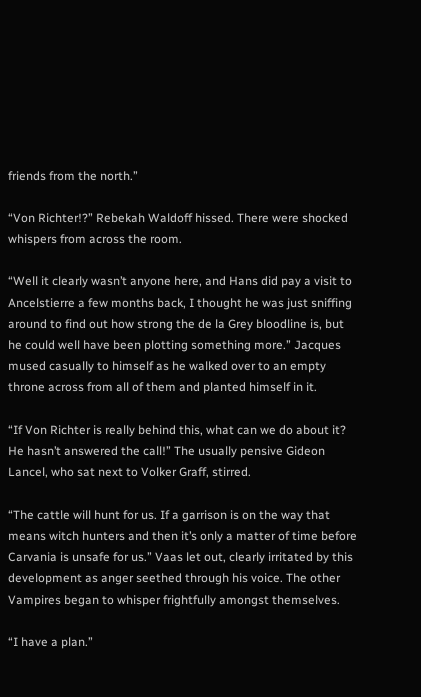friends from the north.”

“Von Richter!?” Rebekah Waldoff hissed. There were shocked whispers from across the room.

“Well it clearly wasn’t anyone here, and Hans did pay a visit to Ancelstierre a few months back, I thought he was just sniffing around to find out how strong the de la Grey bloodline is, but he could well have been plotting something more.” Jacques mused casually to himself as he walked over to an empty throne across from all of them and planted himself in it.

“If Von Richter is really behind this, what can we do about it? He hasn’t answered the call!” The usually pensive Gideon Lancel, who sat next to Volker Graff, stirred.

“The cattle will hunt for us. If a garrison is on the way that means witch hunters and then it’s only a matter of time before Carvania is unsafe for us.” Vaas let out, clearly irritated by this development as anger seethed through his voice. The other Vampires began to whisper frightfully amongst themselves.

“I have a plan.”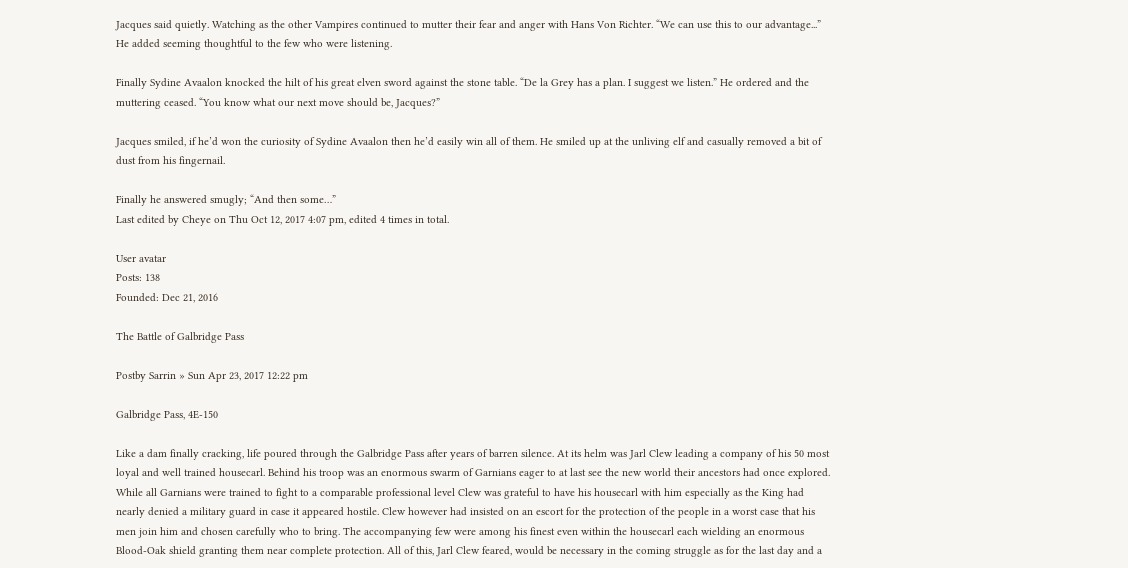Jacques said quietly. Watching as the other Vampires continued to mutter their fear and anger with Hans Von Richter. “We can use this to our advantage...” He added seeming thoughtful to the few who were listening.

Finally Sydine Avaalon knocked the hilt of his great elven sword against the stone table. “De la Grey has a plan. I suggest we listen.” He ordered and the muttering ceased. “You know what our next move should be, Jacques?”

Jacques smiled, if he’d won the curiosity of Sydine Avaalon then he’d easily win all of them. He smiled up at the unliving elf and casually removed a bit of dust from his fingernail.

Finally he answered smugly; “And then some…”
Last edited by Cheye on Thu Oct 12, 2017 4:07 pm, edited 4 times in total.

User avatar
Posts: 138
Founded: Dec 21, 2016

The Battle of Galbridge Pass

Postby Sarrin » Sun Apr 23, 2017 12:22 pm

Galbridge Pass, 4E-150

Like a dam finally cracking, life poured through the Galbridge Pass after years of barren silence. At its helm was Jarl Clew leading a company of his 50 most loyal and well trained housecarl. Behind his troop was an enormous swarm of Garnians eager to at last see the new world their ancestors had once explored. While all Garnians were trained to fight to a comparable professional level Clew was grateful to have his housecarl with him especially as the King had nearly denied a military guard in case it appeared hostile. Clew however had insisted on an escort for the protection of the people in a worst case that his men join him and chosen carefully who to bring. The accompanying few were among his finest even within the housecarl each wielding an enormous Blood-Oak shield granting them near complete protection. All of this, Jarl Clew feared, would be necessary in the coming struggle as for the last day and a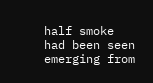half smoke had been seen emerging from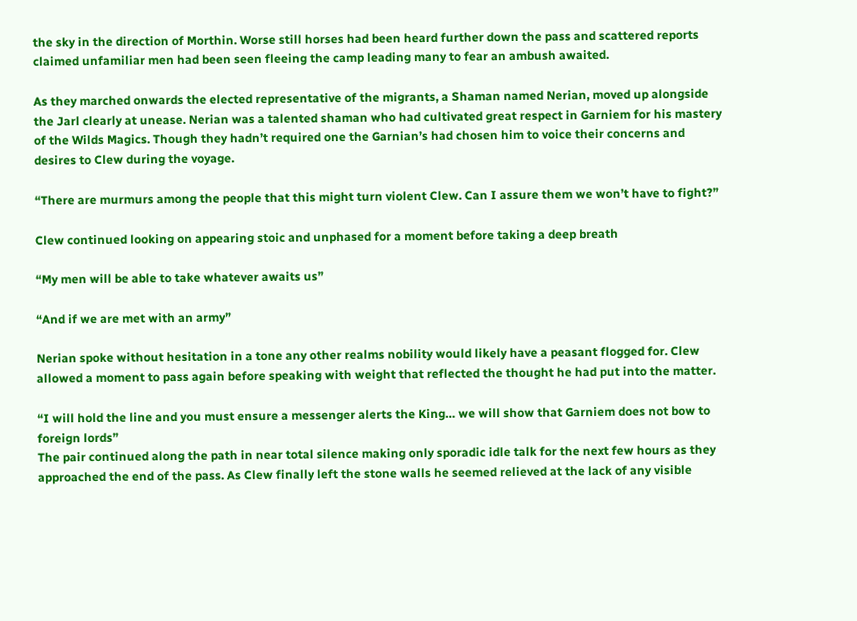the sky in the direction of Morthin. Worse still horses had been heard further down the pass and scattered reports claimed unfamiliar men had been seen fleeing the camp leading many to fear an ambush awaited.

As they marched onwards the elected representative of the migrants, a Shaman named Nerian, moved up alongside the Jarl clearly at unease. Nerian was a talented shaman who had cultivated great respect in Garniem for his mastery of the Wilds Magics. Though they hadn’t required one the Garnian’s had chosen him to voice their concerns and desires to Clew during the voyage.

“There are murmurs among the people that this might turn violent Clew. Can I assure them we won’t have to fight?”

Clew continued looking on appearing stoic and unphased for a moment before taking a deep breath

“My men will be able to take whatever awaits us”

“And if we are met with an army”

Nerian spoke without hesitation in a tone any other realms nobility would likely have a peasant flogged for. Clew allowed a moment to pass again before speaking with weight that reflected the thought he had put into the matter.

“I will hold the line and you must ensure a messenger alerts the King… we will show that Garniem does not bow to foreign lords”
The pair continued along the path in near total silence making only sporadic idle talk for the next few hours as they approached the end of the pass. As Clew finally left the stone walls he seemed relieved at the lack of any visible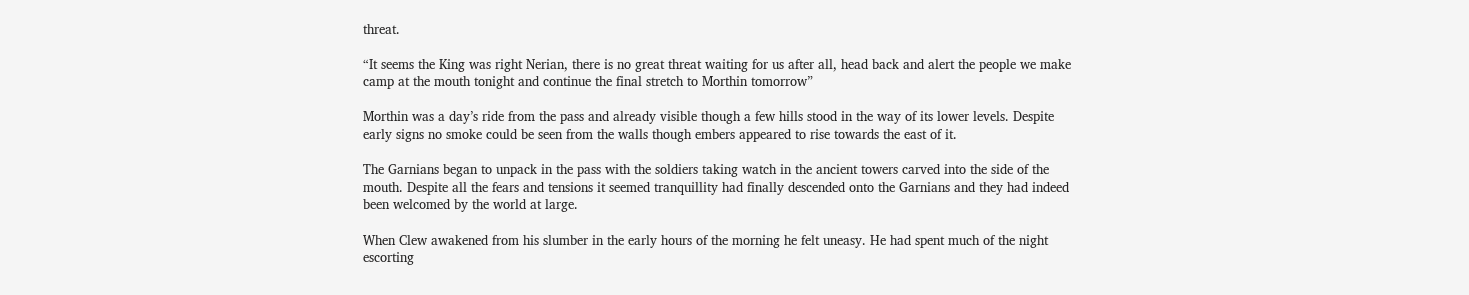threat.

“It seems the King was right Nerian, there is no great threat waiting for us after all, head back and alert the people we make camp at the mouth tonight and continue the final stretch to Morthin tomorrow”

Morthin was a day’s ride from the pass and already visible though a few hills stood in the way of its lower levels. Despite early signs no smoke could be seen from the walls though embers appeared to rise towards the east of it.

The Garnians began to unpack in the pass with the soldiers taking watch in the ancient towers carved into the side of the mouth. Despite all the fears and tensions it seemed tranquillity had finally descended onto the Garnians and they had indeed been welcomed by the world at large.

When Clew awakened from his slumber in the early hours of the morning he felt uneasy. He had spent much of the night escorting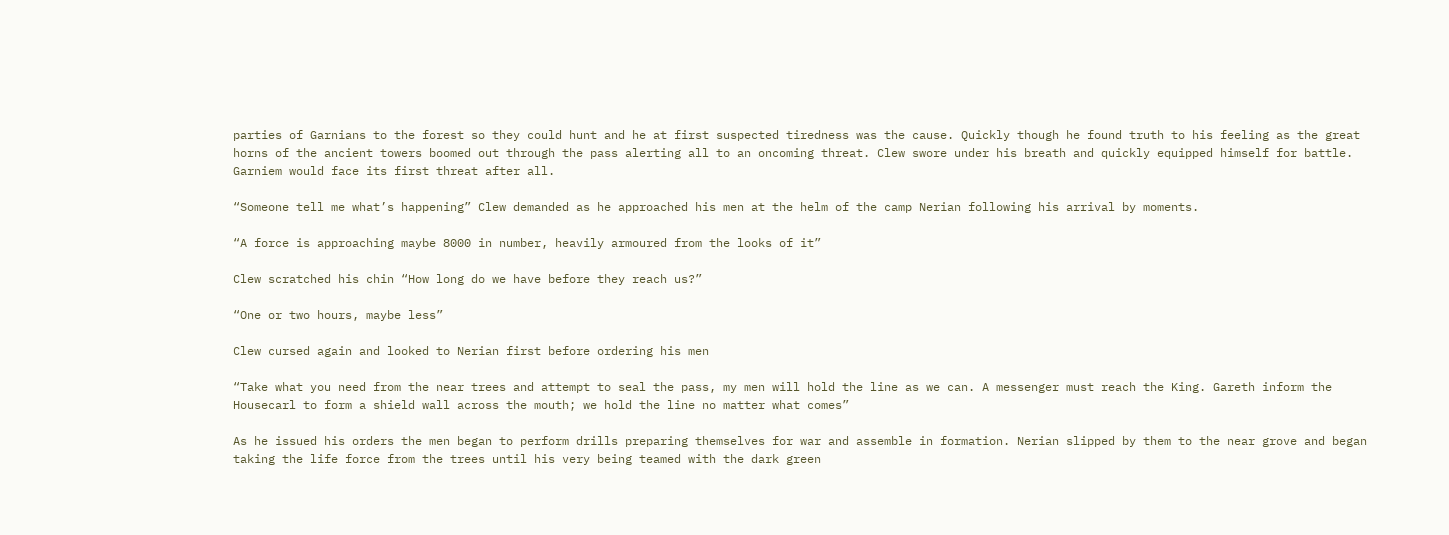parties of Garnians to the forest so they could hunt and he at first suspected tiredness was the cause. Quickly though he found truth to his feeling as the great horns of the ancient towers boomed out through the pass alerting all to an oncoming threat. Clew swore under his breath and quickly equipped himself for battle. Garniem would face its first threat after all.

“Someone tell me what’s happening” Clew demanded as he approached his men at the helm of the camp Nerian following his arrival by moments.

“A force is approaching maybe 8000 in number, heavily armoured from the looks of it”

Clew scratched his chin “How long do we have before they reach us?”

“One or two hours, maybe less”

Clew cursed again and looked to Nerian first before ordering his men

“Take what you need from the near trees and attempt to seal the pass, my men will hold the line as we can. A messenger must reach the King. Gareth inform the Housecarl to form a shield wall across the mouth; we hold the line no matter what comes”

As he issued his orders the men began to perform drills preparing themselves for war and assemble in formation. Nerian slipped by them to the near grove and began taking the life force from the trees until his very being teamed with the dark green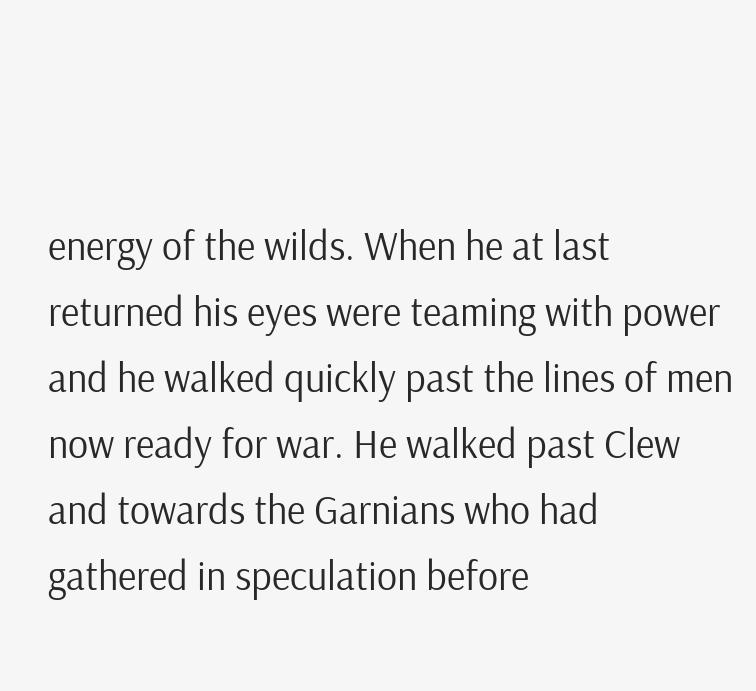energy of the wilds. When he at last returned his eyes were teaming with power and he walked quickly past the lines of men now ready for war. He walked past Clew and towards the Garnians who had gathered in speculation before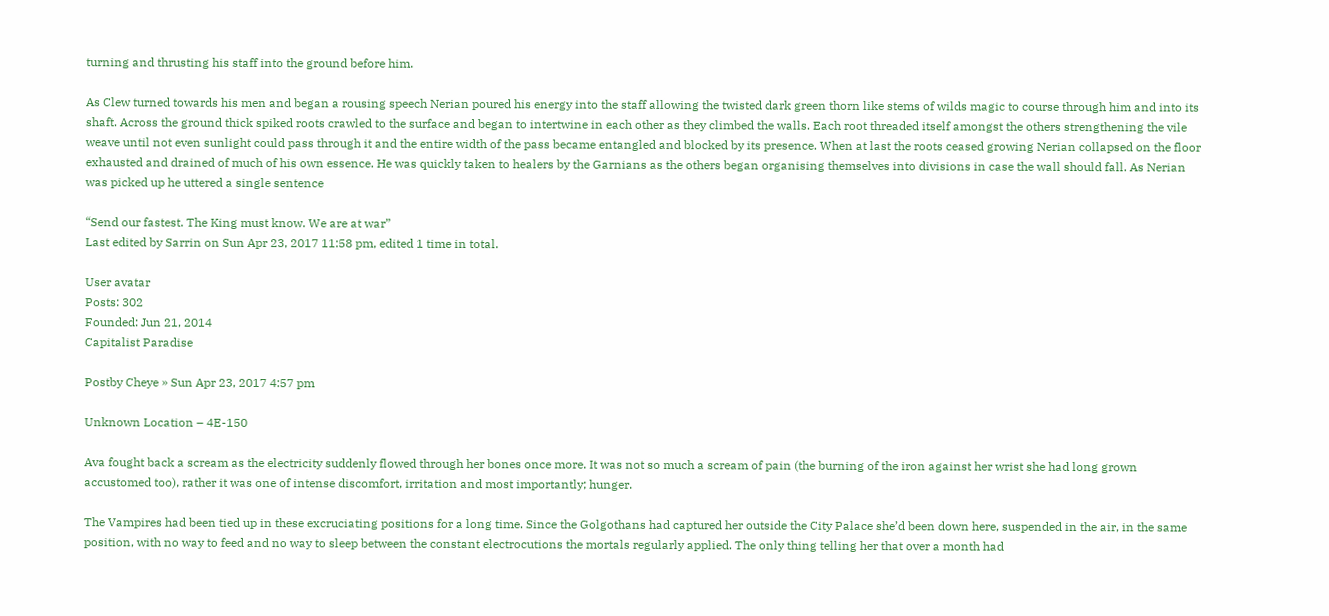turning and thrusting his staff into the ground before him.

As Clew turned towards his men and began a rousing speech Nerian poured his energy into the staff allowing the twisted dark green thorn like stems of wilds magic to course through him and into its shaft. Across the ground thick spiked roots crawled to the surface and began to intertwine in each other as they climbed the walls. Each root threaded itself amongst the others strengthening the vile weave until not even sunlight could pass through it and the entire width of the pass became entangled and blocked by its presence. When at last the roots ceased growing Nerian collapsed on the floor exhausted and drained of much of his own essence. He was quickly taken to healers by the Garnians as the others began organising themselves into divisions in case the wall should fall. As Nerian was picked up he uttered a single sentence

“Send our fastest. The King must know. We are at war”
Last edited by Sarrin on Sun Apr 23, 2017 11:58 pm, edited 1 time in total.

User avatar
Posts: 302
Founded: Jun 21, 2014
Capitalist Paradise

Postby Cheye » Sun Apr 23, 2017 4:57 pm

Unknown Location – 4E-150

Ava fought back a scream as the electricity suddenly flowed through her bones once more. It was not so much a scream of pain (the burning of the iron against her wrist she had long grown accustomed too), rather it was one of intense discomfort, irritation and most importantly; hunger.

The Vampires had been tied up in these excruciating positions for a long time. Since the Golgothans had captured her outside the City Palace she’d been down here, suspended in the air, in the same position, with no way to feed and no way to sleep between the constant electrocutions the mortals regularly applied. The only thing telling her that over a month had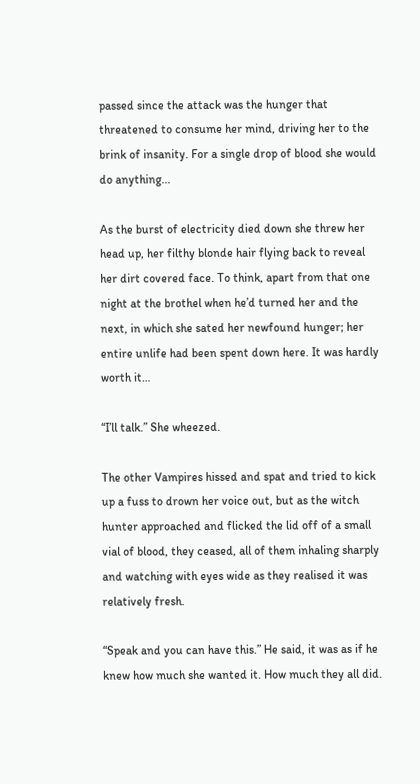passed since the attack was the hunger that threatened to consume her mind, driving her to the brink of insanity. For a single drop of blood she would do anything...

As the burst of electricity died down she threw her head up, her filthy blonde hair flying back to reveal her dirt covered face. To think, apart from that one night at the brothel when he’d turned her and the next, in which she sated her newfound hunger; her entire unlife had been spent down here. It was hardly worth it…

“I’ll talk.” She wheezed.

The other Vampires hissed and spat and tried to kick up a fuss to drown her voice out, but as the witch hunter approached and flicked the lid off of a small vial of blood, they ceased, all of them inhaling sharply and watching with eyes wide as they realised it was relatively fresh.

“Speak and you can have this.” He said, it was as if he knew how much she wanted it. How much they all did.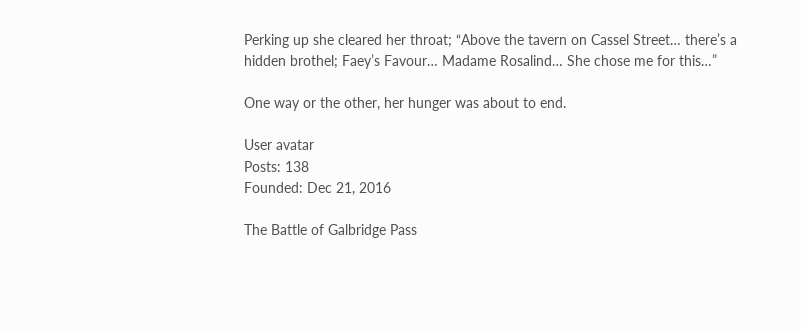Perking up she cleared her throat; “Above the tavern on Cassel Street… there’s a hidden brothel; Faey’s Favour… Madame Rosalind… She chose me for this…”

One way or the other, her hunger was about to end.

User avatar
Posts: 138
Founded: Dec 21, 2016

The Battle of Galbridge Pass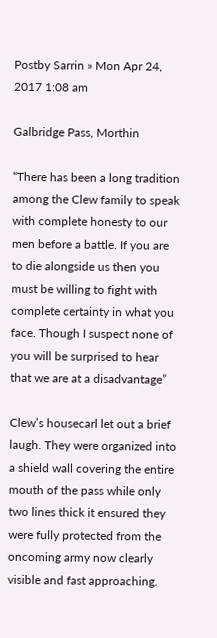Postby Sarrin » Mon Apr 24, 2017 1:08 am

Galbridge Pass, Morthin

“There has been a long tradition among the Clew family to speak with complete honesty to our men before a battle. If you are to die alongside us then you must be willing to fight with complete certainty in what you face. Though I suspect none of you will be surprised to hear that we are at a disadvantage”

Clew’s housecarl let out a brief laugh. They were organized into a shield wall covering the entire mouth of the pass while only two lines thick it ensured they were fully protected from the oncoming army now clearly visible and fast approaching.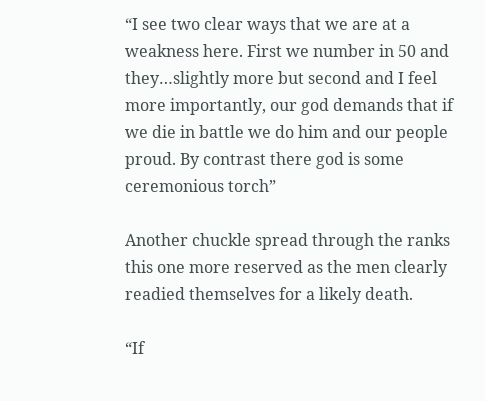“I see two clear ways that we are at a weakness here. First we number in 50 and they…slightly more but second and I feel more importantly, our god demands that if we die in battle we do him and our people proud. By contrast there god is some ceremonious torch”

Another chuckle spread through the ranks this one more reserved as the men clearly readied themselves for a likely death.

“If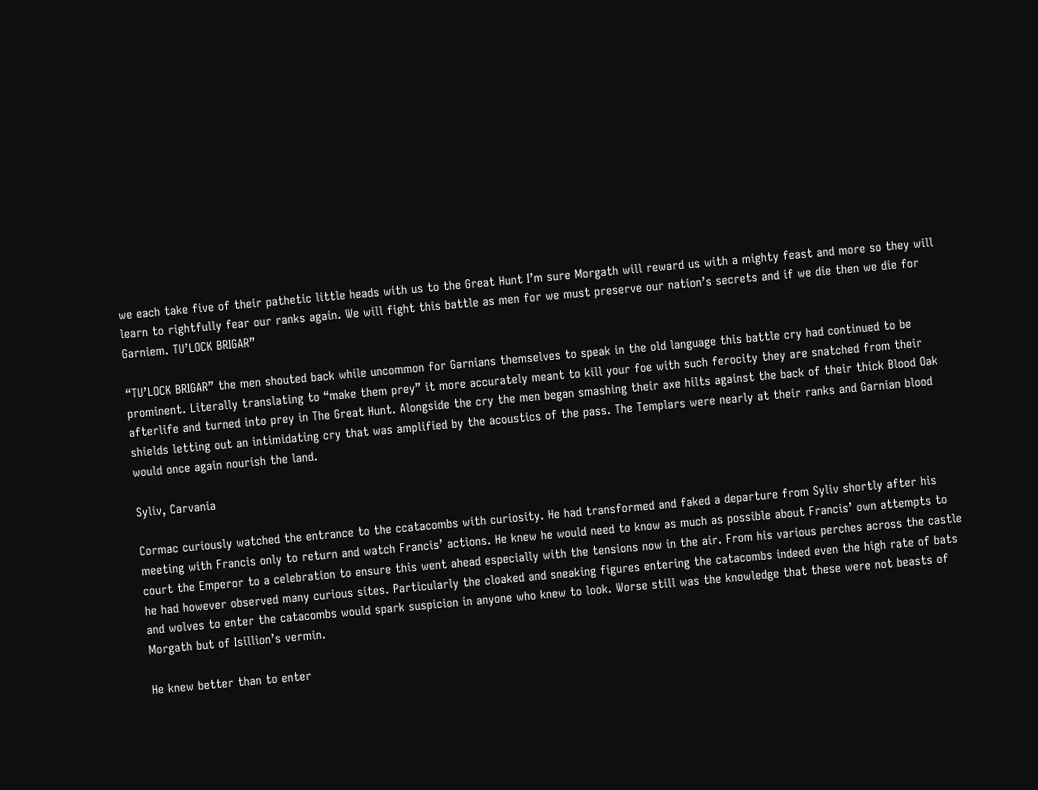we each take five of their pathetic little heads with us to the Great Hunt I’m sure Morgath will reward us with a mighty feast and more so they will learn to rightfully fear our ranks again. We will fight this battle as men for we must preserve our nation’s secrets and if we die then we die for Garniem. TU’LOCK BRIGAR”

“TU’LOCK BRIGAR” the men shouted back while uncommon for Garnians themselves to speak in the old language this battle cry had continued to be prominent. Literally translating to “make them prey” it more accurately meant to kill your foe with such ferocity they are snatched from their afterlife and turned into prey in The Great Hunt. Alongside the cry the men began smashing their axe hilts against the back of their thick Blood Oak shields letting out an intimidating cry that was amplified by the acoustics of the pass. The Templars were nearly at their ranks and Garnian blood would once again nourish the land.

Syliv, Carvania

Cormac curiously watched the entrance to the ccatacombs with curiosity. He had transformed and faked a departure from Syliv shortly after his meeting with Francis only to return and watch Francis’ actions. He knew he would need to know as much as possible about Francis’ own attempts to court the Emperor to a celebration to ensure this went ahead especially with the tensions now in the air. From his various perches across the castle he had however observed many curious sites. Particularly the cloaked and sneaking figures entering the catacombs indeed even the high rate of bats and wolves to enter the catacombs would spark suspicion in anyone who knew to look. Worse still was the knowledge that these were not beasts of Morgath but of Isillion’s vermin.

He knew better than to enter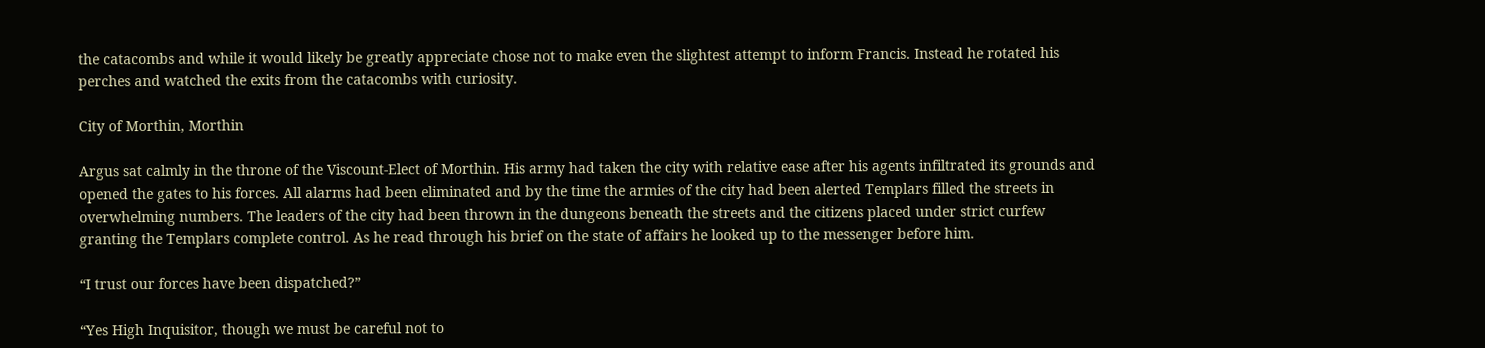the catacombs and while it would likely be greatly appreciate chose not to make even the slightest attempt to inform Francis. Instead he rotated his perches and watched the exits from the catacombs with curiosity.

City of Morthin, Morthin

Argus sat calmly in the throne of the Viscount-Elect of Morthin. His army had taken the city with relative ease after his agents infiltrated its grounds and opened the gates to his forces. All alarms had been eliminated and by the time the armies of the city had been alerted Templars filled the streets in overwhelming numbers. The leaders of the city had been thrown in the dungeons beneath the streets and the citizens placed under strict curfew granting the Templars complete control. As he read through his brief on the state of affairs he looked up to the messenger before him.

“I trust our forces have been dispatched?”

“Yes High Inquisitor, though we must be careful not to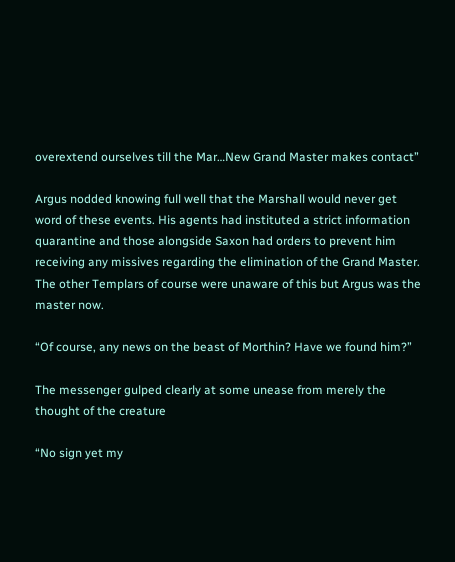overextend ourselves till the Mar…New Grand Master makes contact”

Argus nodded knowing full well that the Marshall would never get word of these events. His agents had instituted a strict information quarantine and those alongside Saxon had orders to prevent him receiving any missives regarding the elimination of the Grand Master. The other Templars of course were unaware of this but Argus was the master now.

“Of course, any news on the beast of Morthin? Have we found him?”

The messenger gulped clearly at some unease from merely the thought of the creature

“No sign yet my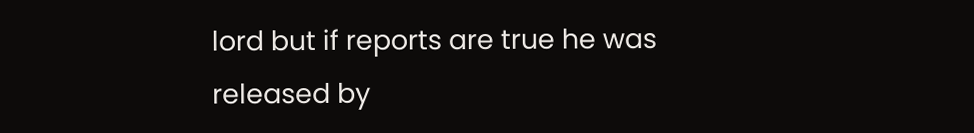lord but if reports are true he was released by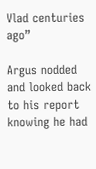Vlad centuries ago”

Argus nodded and looked back to his report knowing he had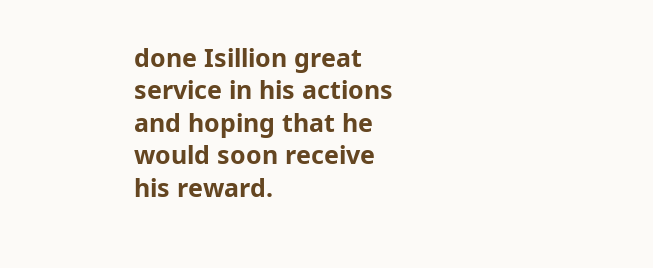done Isillion great service in his actions and hoping that he would soon receive his reward.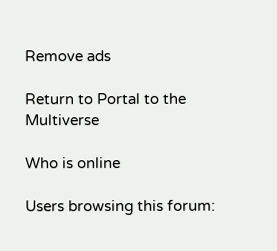Remove ads

Return to Portal to the Multiverse

Who is online

Users browsing this forum: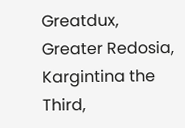Greatdux, Greater Redosia, Kargintina the Third,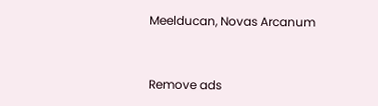Meelducan, Novas Arcanum


Remove ads